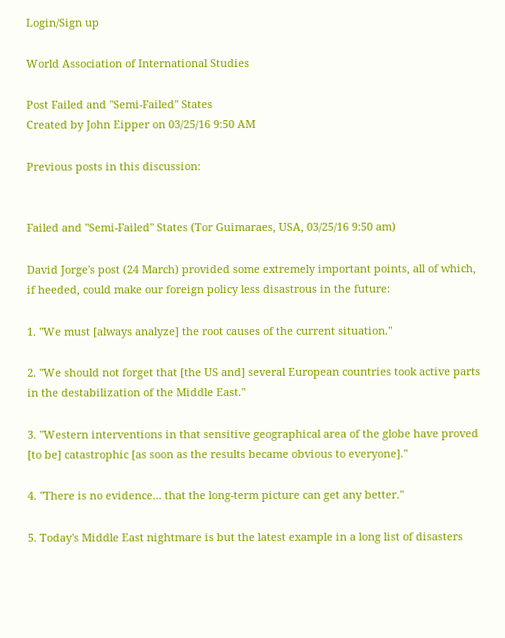Login/Sign up

World Association of International Studies

Post Failed and "Semi-Failed" States
Created by John Eipper on 03/25/16 9:50 AM

Previous posts in this discussion:


Failed and "Semi-Failed" States (Tor Guimaraes, USA, 03/25/16 9:50 am)

David Jorge's post (24 March) provided some extremely important points, all of which, if heeded, could make our foreign policy less disastrous in the future:

1. "We must [always analyze] the root causes of the current situation."

2. "We should not forget that [the US and] several European countries took active parts in the destabilization of the Middle East."

3. "Western interventions in that sensitive geographical area of the globe have proved [to be] catastrophic [as soon as the results became obvious to everyone]."

4. "There is no evidence... that the long-term picture can get any better."

5. Today's Middle East nightmare is but the latest example in a long list of disasters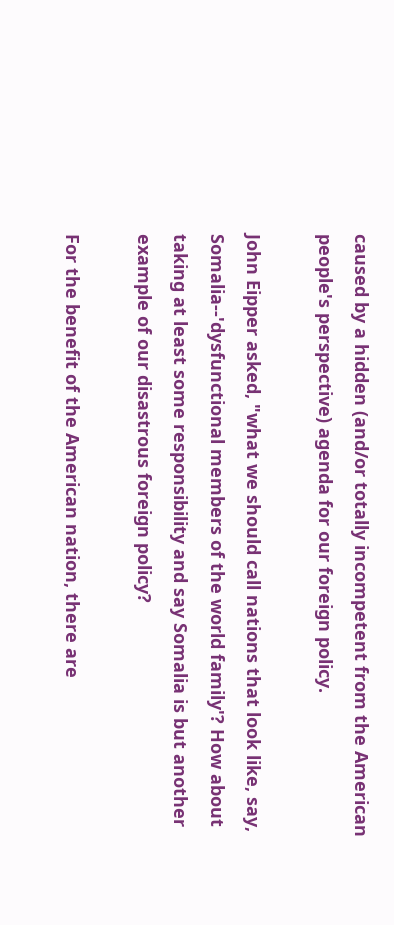caused by a hidden (and/or totally incompetent from the American people's perspective) agenda for our foreign policy.

John Eipper asked, "what we should call nations that look like, say, Somalia--'dysfunctional members of the world family'? How about taking at least some responsibility and say Somalia is but another example of our disastrous foreign policy?

For the benefit of the American nation, there are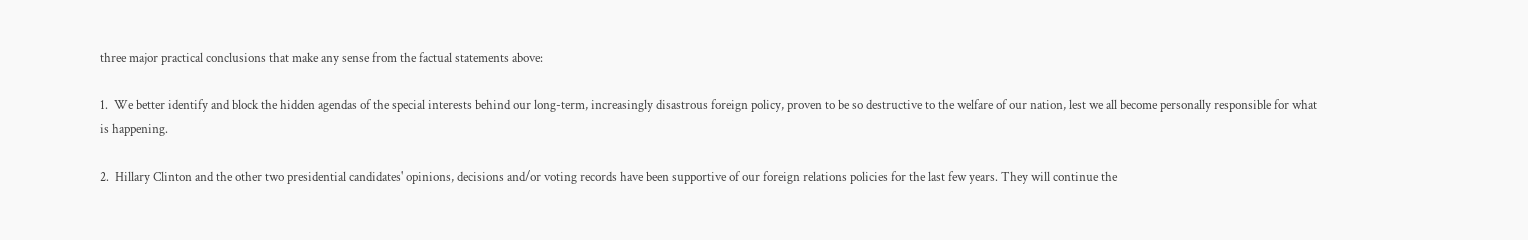three major practical conclusions that make any sense from the factual statements above:

1.  We better identify and block the hidden agendas of the special interests behind our long-term, increasingly disastrous foreign policy, proven to be so destructive to the welfare of our nation, lest we all become personally responsible for what is happening.

2.  Hillary Clinton and the other two presidential candidates' opinions, decisions and/or voting records have been supportive of our foreign relations policies for the last few years. They will continue the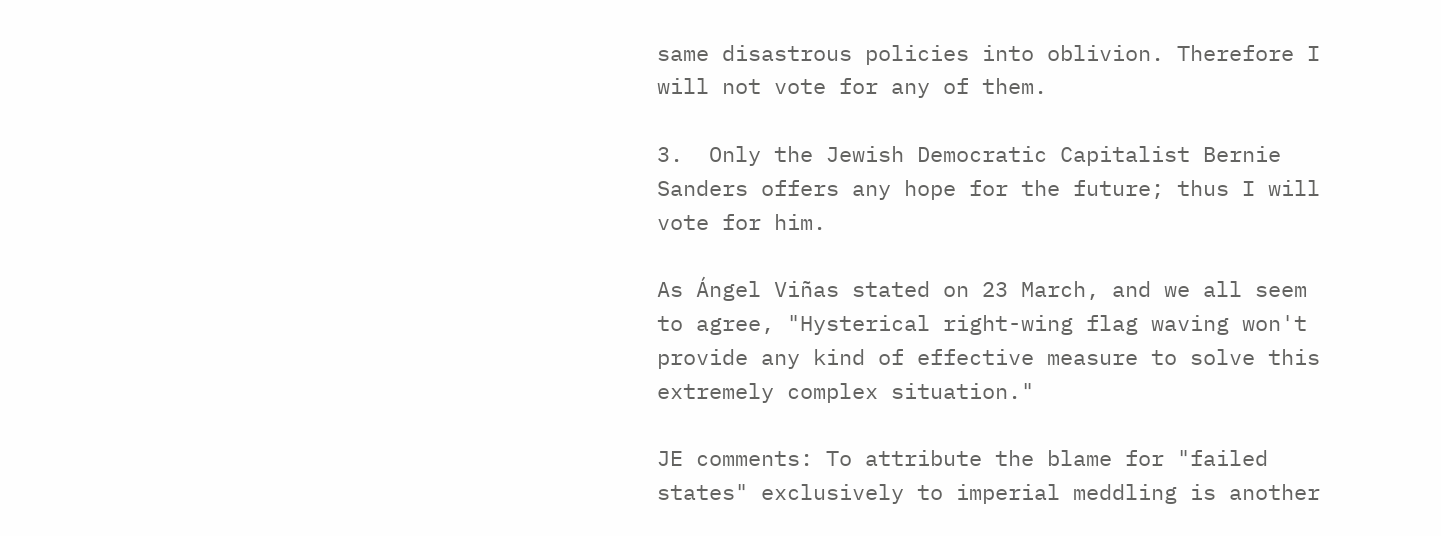same disastrous policies into oblivion. Therefore I will not vote for any of them.

3.  Only the Jewish Democratic Capitalist Bernie Sanders offers any hope for the future; thus I will vote for him.

As Ángel Viñas stated on 23 March, and we all seem to agree, "Hysterical right-wing flag waving won't provide any kind of effective measure to solve this extremely complex situation."

JE comments: To attribute the blame for "failed states" exclusively to imperial meddling is another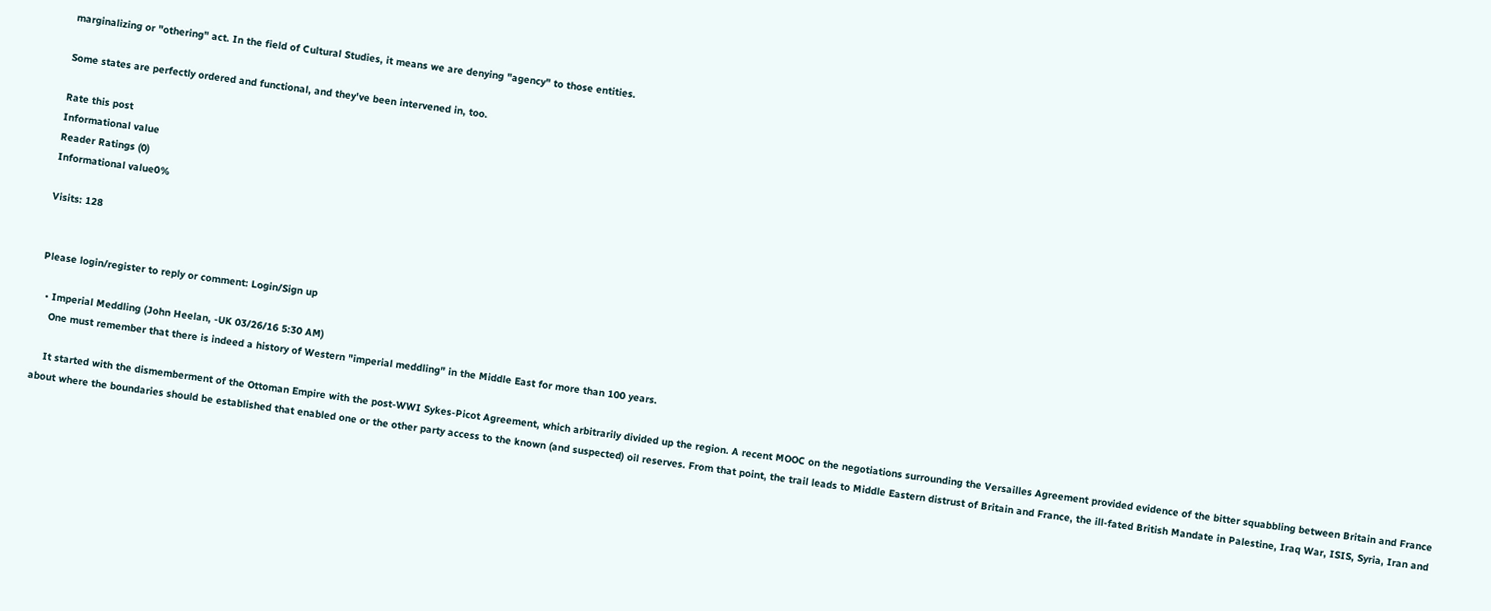marginalizing or "othering" act. In the field of Cultural Studies, it means we are denying "agency" to those entities.

Some states are perfectly ordered and functional, and they've been intervened in, too.

Rate this post
Informational value
Reader Ratings (0)
Informational value0%

Visits: 128


Please login/register to reply or comment: Login/Sign up

  • Imperial Meddling (John Heelan, -UK 03/26/16 5:30 AM)
    One must remember that there is indeed a history of Western "imperial meddling" in the Middle East for more than 100 years.

    It started with the dismemberment of the Ottoman Empire with the post-WWI Sykes-Picot Agreement, which arbitrarily divided up the region. A recent MOOC on the negotiations surrounding the Versailles Agreement provided evidence of the bitter squabbling between Britain and France about where the boundaries should be established that enabled one or the other party access to the known (and suspected) oil reserves. From that point, the trail leads to Middle Eastern distrust of Britain and France, the ill-fated British Mandate in Palestine, Iraq War, ISIS, Syria, Iran and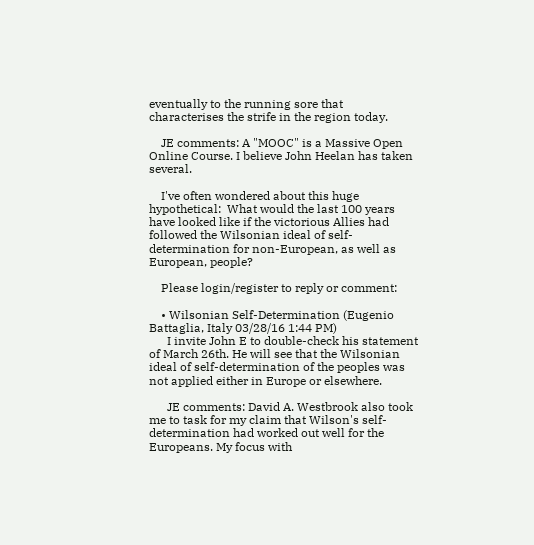eventually to the running sore that characterises the strife in the region today.

    JE comments: A "MOOC" is a Massive Open Online Course. I believe John Heelan has taken several.

    I've often wondered about this huge hypothetical:  What would the last 100 years have looked like if the victorious Allies had followed the Wilsonian ideal of self-determination for non-European, as well as European, people?

    Please login/register to reply or comment:

    • Wilsonian Self-Determination (Eugenio Battaglia, Italy 03/28/16 1:44 PM)
      I invite John E to double-check his statement of March 26th. He will see that the Wilsonian ideal of self-determination of the peoples was not applied either in Europe or elsewhere.

      JE comments: David A. Westbrook also took me to task for my claim that Wilson's self-determination had worked out well for the Europeans. My focus with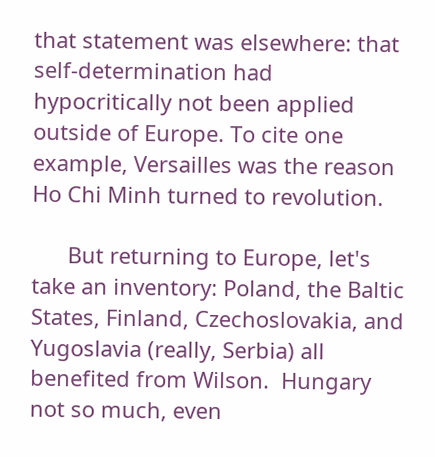that statement was elsewhere: that self-determination had hypocritically not been applied outside of Europe. To cite one example, Versailles was the reason Ho Chi Minh turned to revolution.

      But returning to Europe, let's take an inventory: Poland, the Baltic States, Finland, Czechoslovakia, and Yugoslavia (really, Serbia) all benefited from Wilson.  Hungary not so much, even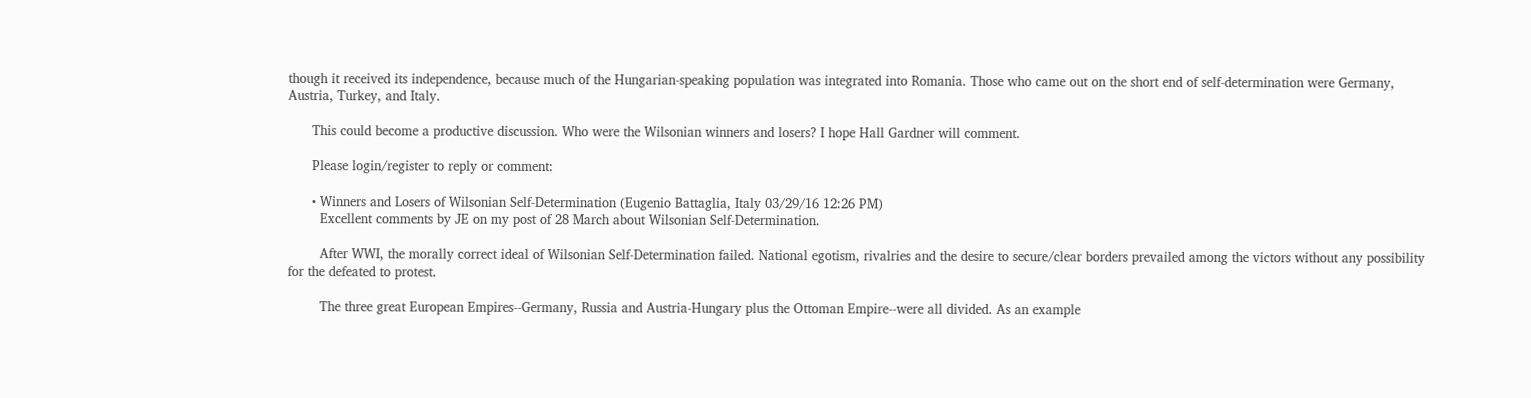though it received its independence, because much of the Hungarian-speaking population was integrated into Romania. Those who came out on the short end of self-determination were Germany, Austria, Turkey, and Italy.

      This could become a productive discussion. Who were the Wilsonian winners and losers? I hope Hall Gardner will comment.

      Please login/register to reply or comment:

      • Winners and Losers of Wilsonian Self-Determination (Eugenio Battaglia, Italy 03/29/16 12:26 PM)
        Excellent comments by JE on my post of 28 March about Wilsonian Self-Determination.

        After WWI, the morally correct ideal of Wilsonian Self-Determination failed. National egotism, rivalries and the desire to secure/clear borders prevailed among the victors without any possibility for the defeated to protest.

        The three great European Empires--Germany, Russia and Austria-Hungary plus the Ottoman Empire--were all divided. As an example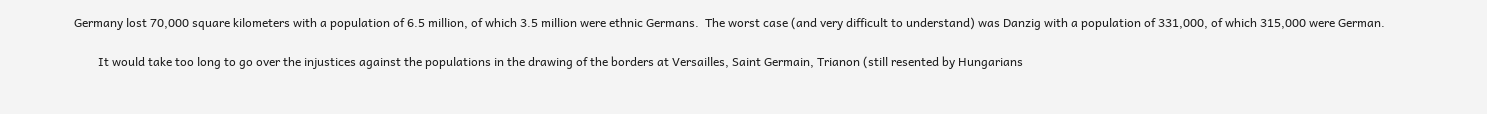Germany lost 70,000 square kilometers with a population of 6.5 million, of which 3.5 million were ethnic Germans.  The worst case (and very difficult to understand) was Danzig with a population of 331,000, of which 315,000 were German.

        It would take too long to go over the injustices against the populations in the drawing of the borders at Versailles, Saint Germain, Trianon (still resented by Hungarians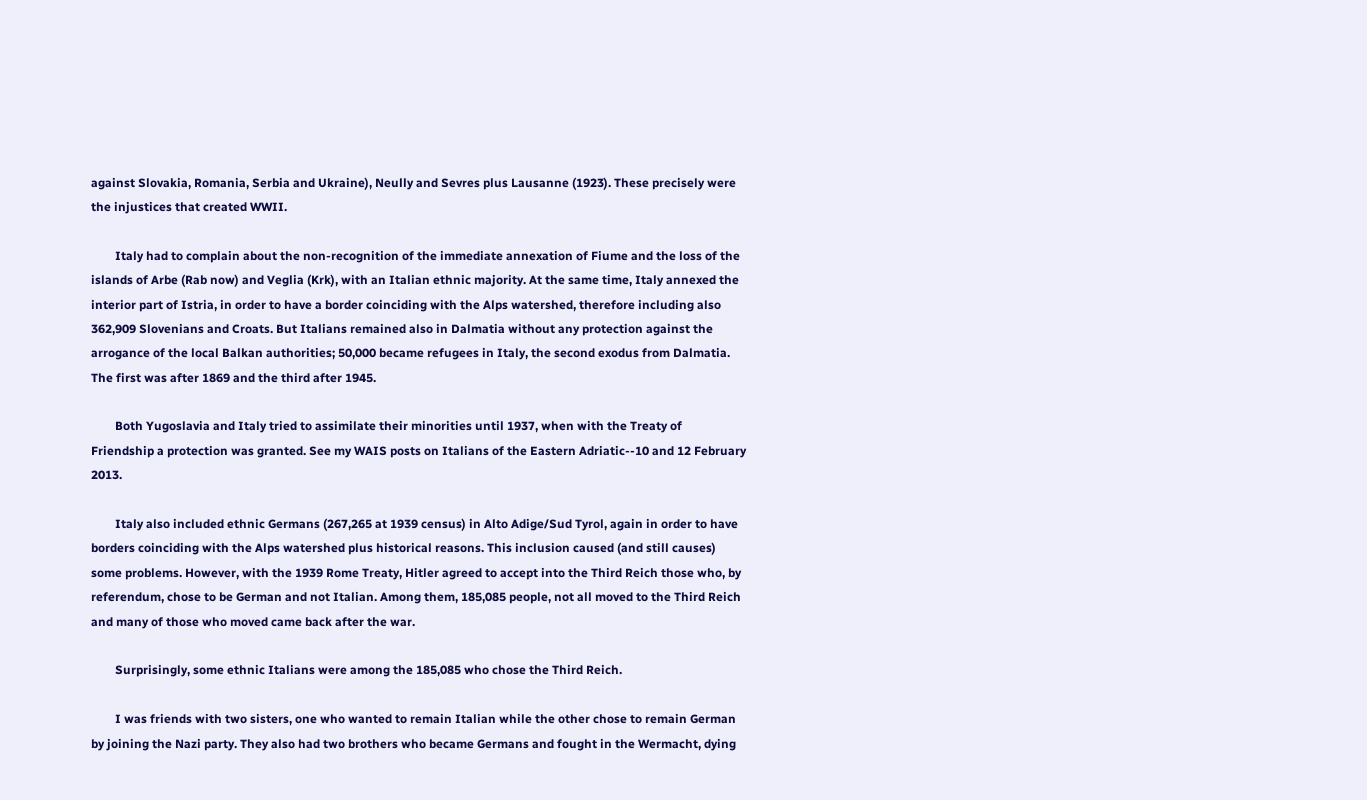against Slovakia, Romania, Serbia and Ukraine), Neully and Sevres plus Lausanne (1923). These precisely were the injustices that created WWII.

        Italy had to complain about the non-recognition of the immediate annexation of Fiume and the loss of the islands of Arbe (Rab now) and Veglia (Krk), with an Italian ethnic majority. At the same time, Italy annexed the interior part of Istria, in order to have a border coinciding with the Alps watershed, therefore including also 362,909 Slovenians and Croats. But Italians remained also in Dalmatia without any protection against the arrogance of the local Balkan authorities; 50,000 became refugees in Italy, the second exodus from Dalmatia. The first was after 1869 and the third after 1945.

        Both Yugoslavia and Italy tried to assimilate their minorities until 1937, when with the Treaty of Friendship a protection was granted. See my WAIS posts on Italians of the Eastern Adriatic--10 and 12 February 2013.

        Italy also included ethnic Germans (267,265 at 1939 census) in Alto Adige/Sud Tyrol, again in order to have borders coinciding with the Alps watershed plus historical reasons. This inclusion caused (and still causes) some problems. However, with the 1939 Rome Treaty, Hitler agreed to accept into the Third Reich those who, by referendum, chose to be German and not Italian. Among them, 185,085 people, not all moved to the Third Reich and many of those who moved came back after the war.

        Surprisingly, some ethnic Italians were among the 185,085 who chose the Third Reich.

        I was friends with two sisters, one who wanted to remain Italian while the other chose to remain German by joining the Nazi party. They also had two brothers who became Germans and fought in the Wermacht, dying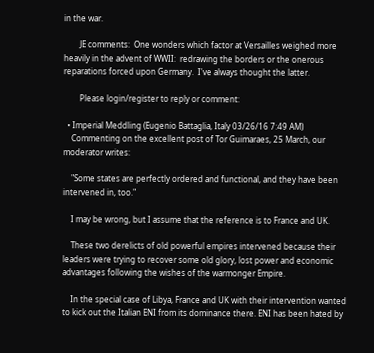in the war.

        JE comments:  One wonders which factor at Versailles weighed more heavily in the advent of WWII:  redrawing the borders or the onerous reparations forced upon Germany.  I've always thought the latter.

        Please login/register to reply or comment:

  • Imperial Meddling (Eugenio Battaglia, Italy 03/26/16 7:49 AM)
    Commenting on the excellent post of Tor Guimaraes, 25 March, our moderator writes:

    "Some states are perfectly ordered and functional, and they have been intervened in, too."

    I may be wrong, but I assume that the reference is to France and UK.

    These two derelicts of old powerful empires intervened because their leaders were trying to recover some old glory, lost power and economic advantages following the wishes of the warmonger Empire.

    In the special case of Libya, France and UK with their intervention wanted to kick out the Italian ENI from its dominance there. ENI has been hated by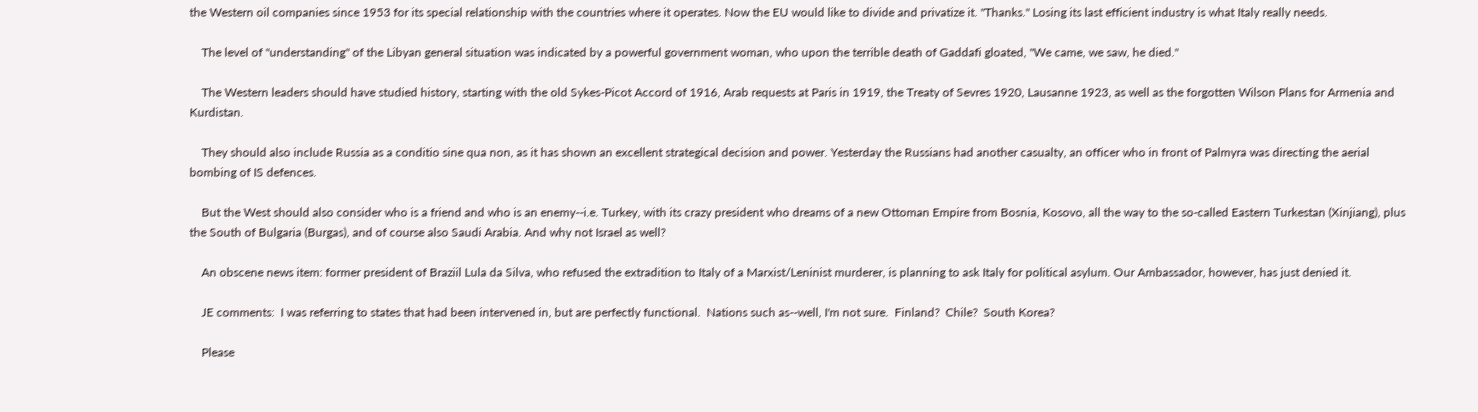the Western oil companies since 1953 for its special relationship with the countries where it operates. Now the EU would like to divide and privatize it. "Thanks." Losing its last efficient industry is what Italy really needs.

    The level of "understanding" of the Libyan general situation was indicated by a powerful government woman, who upon the terrible death of Gaddafi gloated, "We came, we saw, he died."

    The Western leaders should have studied history, starting with the old Sykes-Picot Accord of 1916, Arab requests at Paris in 1919, the Treaty of Sevres 1920, Lausanne 1923, as well as the forgotten Wilson Plans for Armenia and Kurdistan.

    They should also include Russia as a conditio sine qua non, as it has shown an excellent strategical decision and power. Yesterday the Russians had another casualty, an officer who in front of Palmyra was directing the aerial bombing of IS defences.

    But the West should also consider who is a friend and who is an enemy--i.e. Turkey, with its crazy president who dreams of a new Ottoman Empire from Bosnia, Kosovo, all the way to the so-called Eastern Turkestan (Xinjiang), plus the South of Bulgaria (Burgas), and of course also Saudi Arabia. And why not Israel as well?

    An obscene news item: former president of Braziil Lula da Silva, who refused the extradition to Italy of a Marxist/Leninist murderer, is planning to ask Italy for political asylum. Our Ambassador, however, has just denied it.

    JE comments:  I was referring to states that had been intervened in, but are perfectly functional.  Nations such as--well, I'm not sure.  Finland?  Chile?  South Korea?

    Please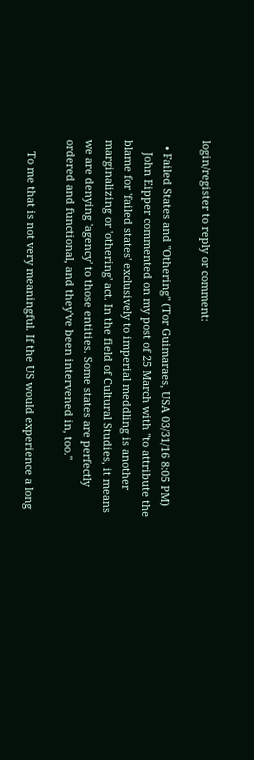login/register to reply or comment:

  • Failed States and "Othering" (Tor Guimaraes, USA 03/31/16 8:05 PM)
    John Eipper commented on my post of 25 March with "to attribute the blame for 'failed states' exclusively to imperial meddling is another marginalizing or 'othering' act. In the field of Cultural Studies, it means we are denying 'agency' to those entities. Some states are perfectly ordered and functional, and they've been intervened in, too."

    To me that is not very meaningful. If the US would experience a long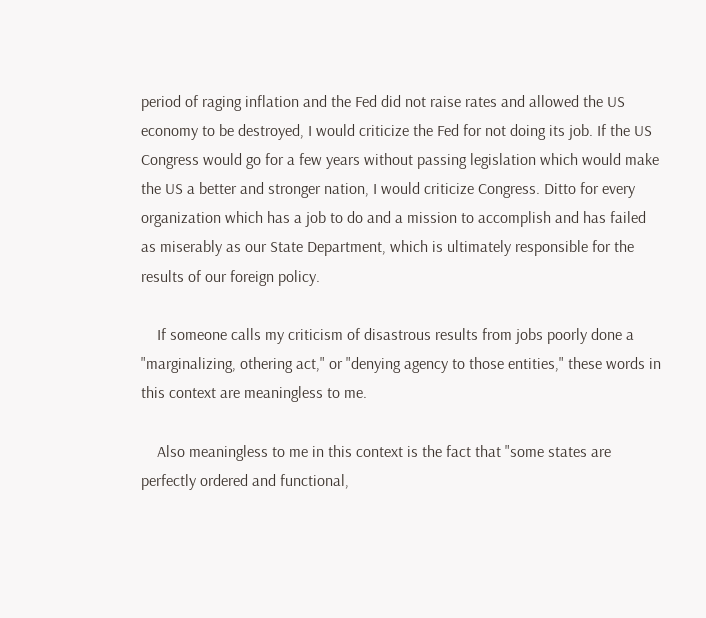period of raging inflation and the Fed did not raise rates and allowed the US economy to be destroyed, I would criticize the Fed for not doing its job. If the US Congress would go for a few years without passing legislation which would make the US a better and stronger nation, I would criticize Congress. Ditto for every organization which has a job to do and a mission to accomplish and has failed as miserably as our State Department, which is ultimately responsible for the results of our foreign policy.

    If someone calls my criticism of disastrous results from jobs poorly done a "marginalizing, othering act," or "denying agency to those entities," these words in this context are meaningless to me.

    Also meaningless to me in this context is the fact that "some states are perfectly ordered and functional,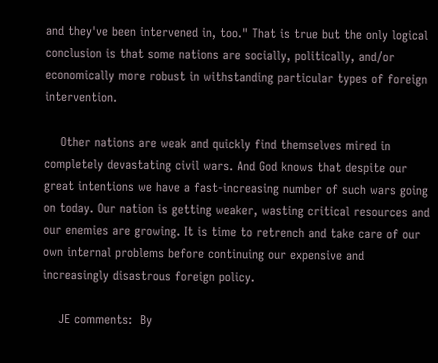and they've been intervened in, too." That is true but the only logical conclusion is that some nations are socially, politically, and/or economically more robust in withstanding particular types of foreign intervention.

    Other nations are weak and quickly find themselves mired in completely devastating civil wars. And God knows that despite our great intentions we have a fast-increasing number of such wars going on today. Our nation is getting weaker, wasting critical resources and our enemies are growing. It is time to retrench and take care of our own internal problems before continuing our expensive and increasingly disastrous foreign policy.

    JE comments:  By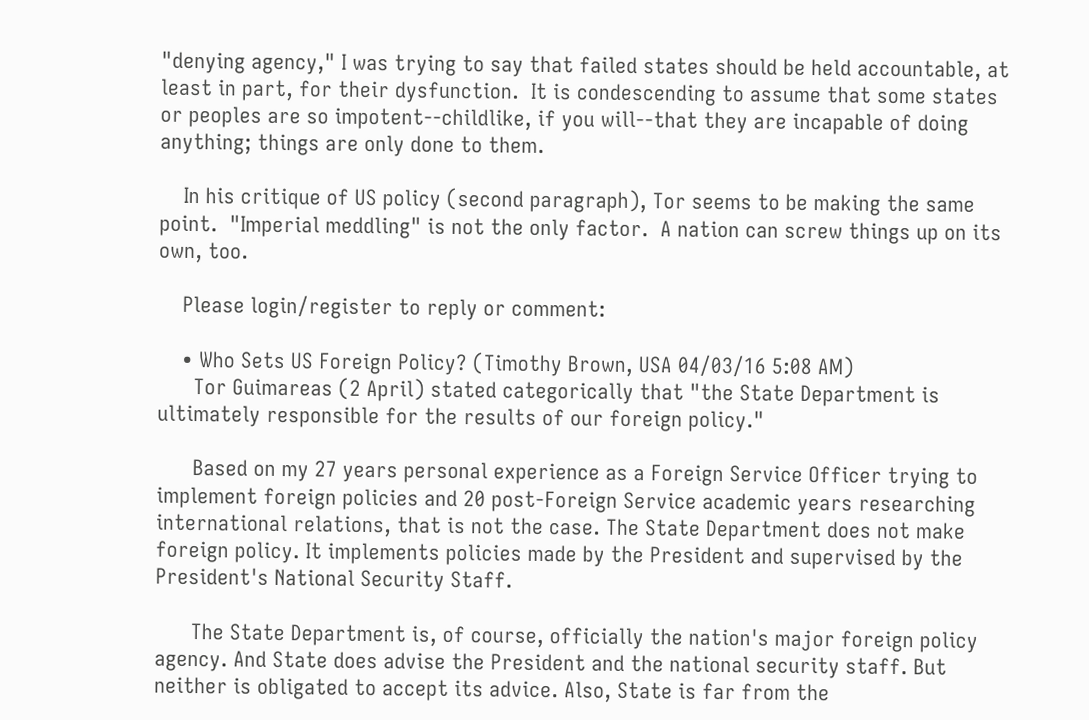"denying agency," I was trying to say that failed states should be held accountable, at least in part, for their dysfunction.  It is condescending to assume that some states or peoples are so impotent--childlike, if you will--that they are incapable of doing anything; things are only done to them.

    In his critique of US policy (second paragraph), Tor seems to be making the same point.  "Imperial meddling" is not the only factor.  A nation can screw things up on its own, too.

    Please login/register to reply or comment:

    • Who Sets US Foreign Policy? (Timothy Brown, USA 04/03/16 5:08 AM)
      Tor Guimareas (2 April) stated categorically that "the State Department is ultimately responsible for the results of our foreign policy."

      Based on my 27 years personal experience as a Foreign Service Officer trying to implement foreign policies and 20 post-Foreign Service academic years researching international relations, that is not the case. The State Department does not make foreign policy. It implements policies made by the President and supervised by the President's National Security Staff.

      The State Department is, of course, officially the nation's major foreign policy agency. And State does advise the President and the national security staff. But neither is obligated to accept its advice. Also, State is far from the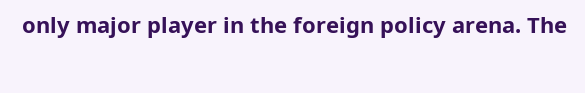only major player in the foreign policy arena. The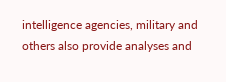intelligence agencies, military and others also provide analyses and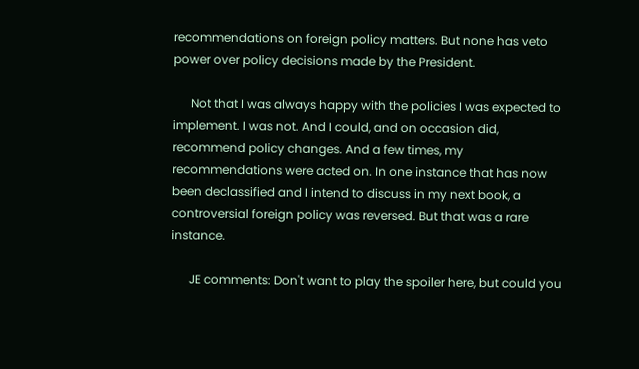recommendations on foreign policy matters. But none has veto power over policy decisions made by the President.

      Not that I was always happy with the policies I was expected to implement. I was not. And I could, and on occasion did, recommend policy changes. And a few times, my recommendations were acted on. In one instance that has now been declassified and I intend to discuss in my next book, a controversial foreign policy was reversed. But that was a rare instance.

      JE comments: Don't want to play the spoiler here, but could you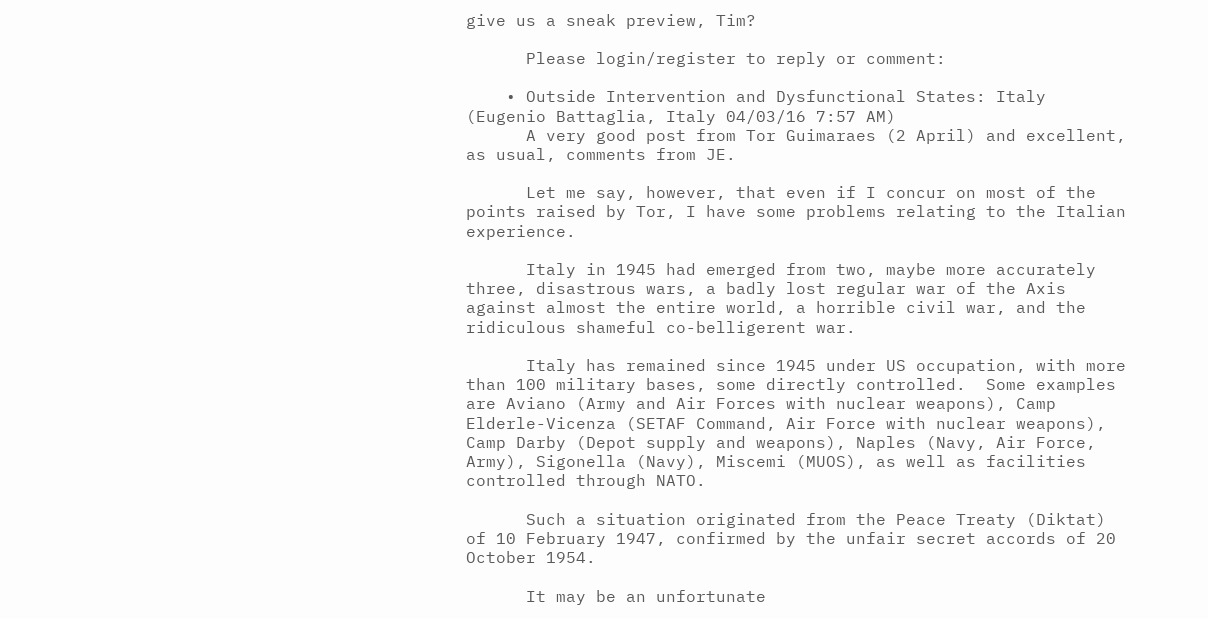give us a sneak preview, Tim?

      Please login/register to reply or comment:

    • Outside Intervention and Dysfunctional States: Italy (Eugenio Battaglia, Italy 04/03/16 7:57 AM)
      A very good post from Tor Guimaraes (2 April) and excellent, as usual, comments from JE.

      Let me say, however, that even if I concur on most of the points raised by Tor, I have some problems relating to the Italian experience.

      Italy in 1945 had emerged from two, maybe more accurately three, disastrous wars, a badly lost regular war of the Axis against almost the entire world, a horrible civil war, and the ridiculous shameful co-belligerent war.

      Italy has remained since 1945 under US occupation, with more than 100 military bases, some directly controlled.  Some examples are Aviano (Army and Air Forces with nuclear weapons), Camp Elderle-Vicenza (SETAF Command, Air Force with nuclear weapons), Camp Darby (Depot supply and weapons), Naples (Navy, Air Force, Army), Sigonella (Navy), Miscemi (MUOS), as well as facilities controlled through NATO.

      Such a situation originated from the Peace Treaty (Diktat) of 10 February 1947, confirmed by the unfair secret accords of 20 October 1954.

      It may be an unfortunate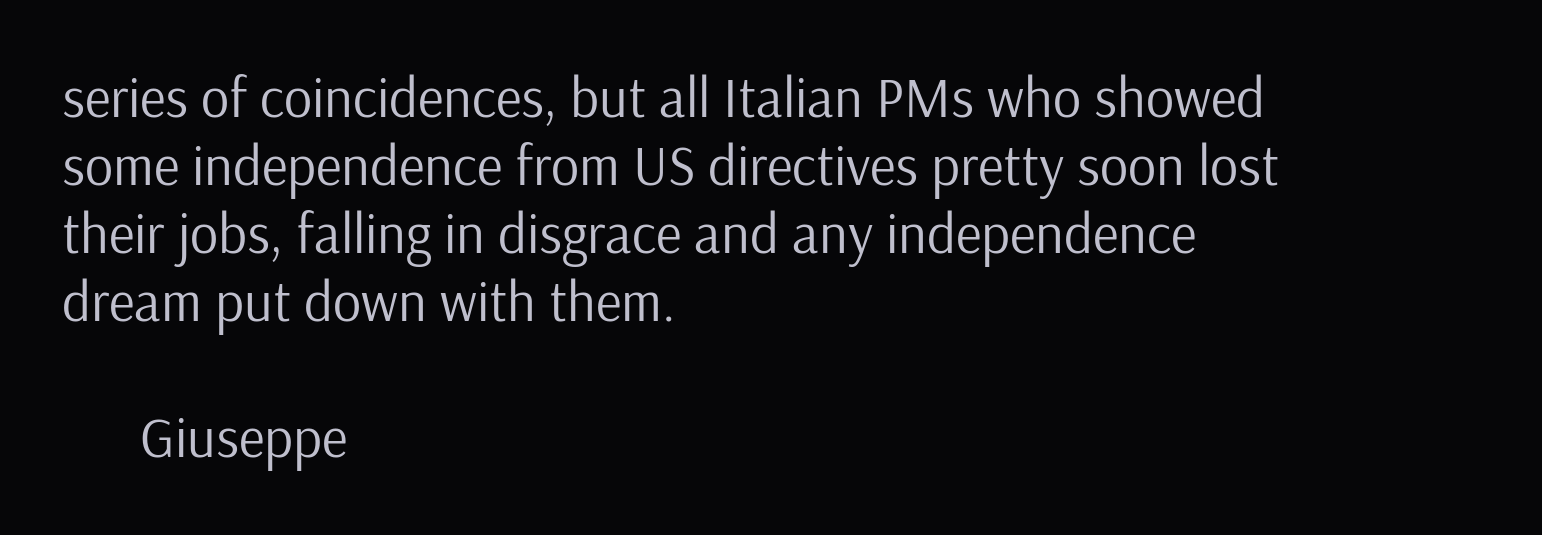series of coincidences, but all Italian PMs who showed some independence from US directives pretty soon lost their jobs, falling in disgrace and any independence dream put down with them.

      Giuseppe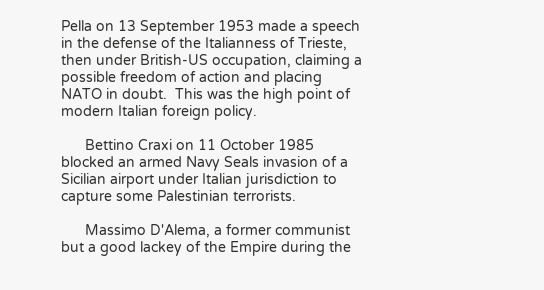Pella on 13 September 1953 made a speech in the defense of the Italianness of Trieste, then under British-US occupation, claiming a possible freedom of action and placing NATO in doubt.  This was the high point of modern Italian foreign policy.

      Bettino Craxi on 11 October 1985 blocked an armed Navy Seals invasion of a Sicilian airport under Italian jurisdiction to capture some Palestinian terrorists.

      Massimo D'Alema, a former communist but a good lackey of the Empire during the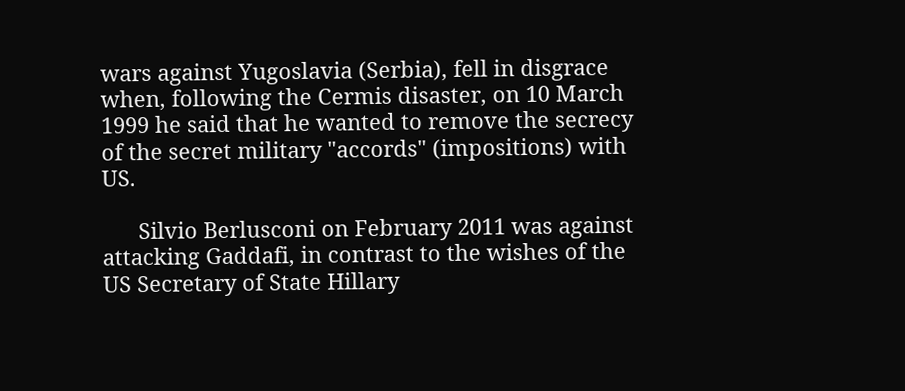wars against Yugoslavia (Serbia), fell in disgrace when, following the Cermis disaster, on 10 March 1999 he said that he wanted to remove the secrecy of the secret military "accords" (impositions) with US.

      Silvio Berlusconi on February 2011 was against attacking Gaddafi, in contrast to the wishes of the US Secretary of State Hillary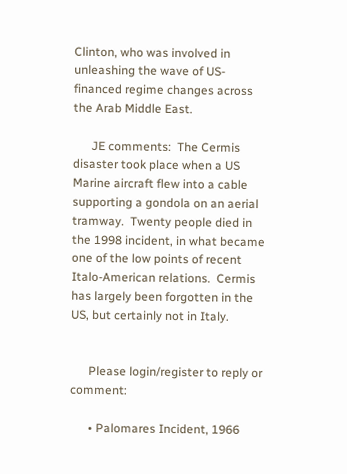Clinton, who was involved in unleashing the wave of US-financed regime changes across the Arab Middle East.

      JE comments:  The Cermis disaster took place when a US Marine aircraft flew into a cable supporting a gondola on an aerial tramway.  Twenty people died in the 1998 incident, in what became one of the low points of recent Italo-American relations.  Cermis has largely been forgotten in the US, but certainly not in Italy.


      Please login/register to reply or comment:

      • Palomares Incident, 1966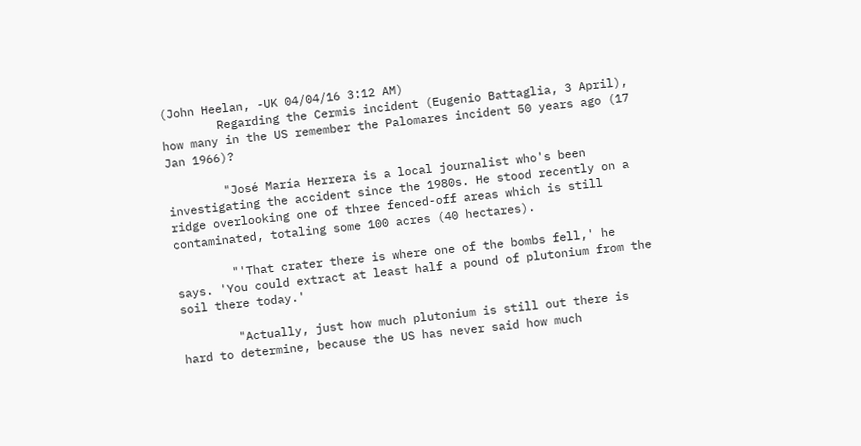(John Heelan, -UK 04/04/16 3:12 AM)
        Regarding the Cermis incident (Eugenio Battaglia, 3 April), how many in the US remember the Palomares incident 50 years ago (17 Jan 1966)?

        "José María Herrera is a local journalist who's been investigating the accident since the 1980s. He stood recently on a ridge overlooking one of three fenced-off areas which is still contaminated, totaling some 100 acres (40 hectares).

        "'That crater there is where one of the bombs fell,' he says. 'You could extract at least half a pound of plutonium from the soil there today.'

        "Actually, just how much plutonium is still out there is hard to determine, because the US has never said how much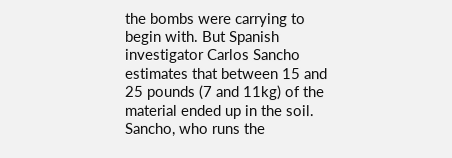the bombs were carrying to begin with. But Spanish investigator Carlos Sancho estimates that between 15 and 25 pounds (7 and 11kg) of the material ended up in the soil. Sancho, who runs the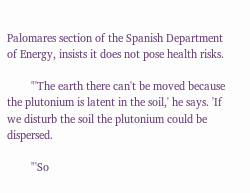Palomares section of the Spanish Department of Energy, insists it does not pose health risks.

        "'The earth there can't be moved because the plutonium is latent in the soil,' he says. 'If we disturb the soil the plutonium could be dispersed.

        "'So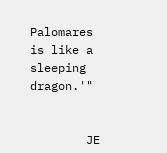Palomares is like a sleeping dragon.'"


        JE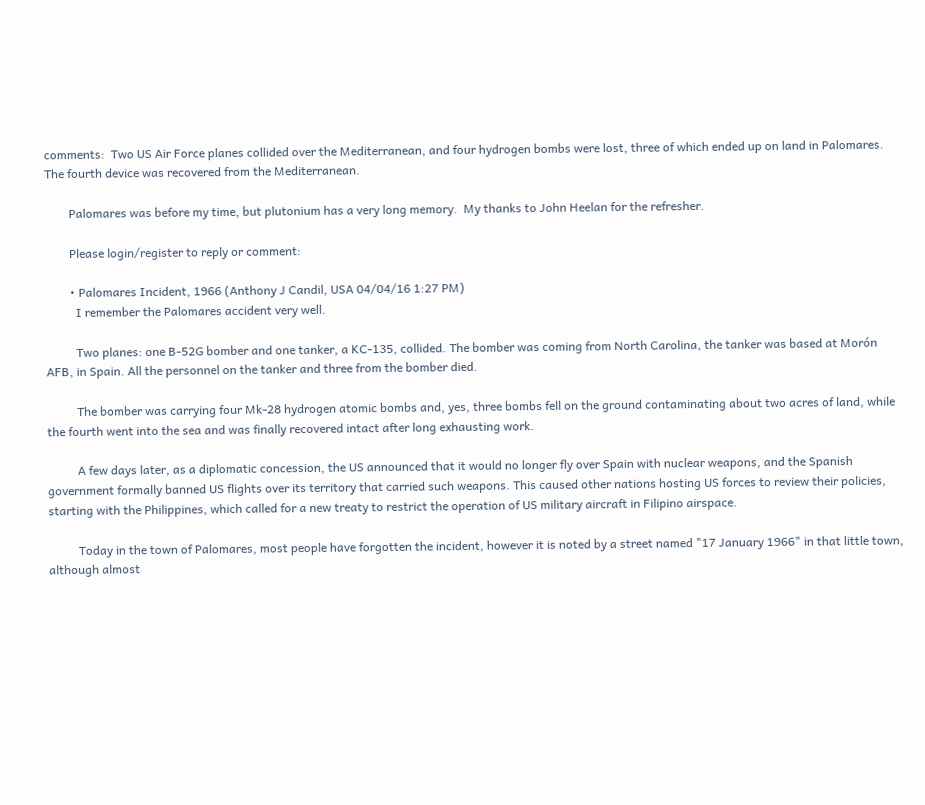comments:  Two US Air Force planes collided over the Mediterranean, and four hydrogen bombs were lost, three of which ended up on land in Palomares.  The fourth device was recovered from the Mediterranean.

        Palomares was before my time, but plutonium has a very long memory.  My thanks to John Heelan for the refresher.

        Please login/register to reply or comment:

        • Palomares Incident, 1966 (Anthony J Candil, USA 04/04/16 1:27 PM)
          I remember the Palomares accident very well.

          Two planes: one B-52G bomber and one tanker, a KC-135, collided. The bomber was coming from North Carolina, the tanker was based at Morón AFB, in Spain. All the personnel on the tanker and three from the bomber died.

          The bomber was carrying four Mk-28 hydrogen atomic bombs and, yes, three bombs fell on the ground contaminating about two acres of land, while the fourth went into the sea and was finally recovered intact after long exhausting work.

          A few days later, as a diplomatic concession, the US announced that it would no longer fly over Spain with nuclear weapons, and the Spanish government formally banned US flights over its territory that carried such weapons. This caused other nations hosting US forces to review their policies, starting with the Philippines, which called for a new treaty to restrict the operation of US military aircraft in Filipino airspace.

          Today in the town of Palomares, most people have forgotten the incident, however it is noted by a street named "17 January 1966" in that little town, although almost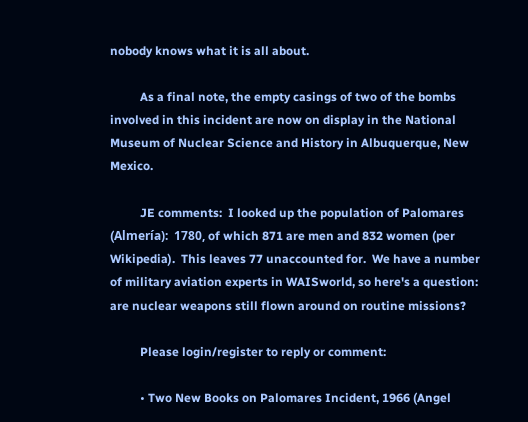nobody knows what it is all about.

          As a final note, the empty casings of two of the bombs involved in this incident are now on display in the National Museum of Nuclear Science and History in Albuquerque, New Mexico.

          JE comments:  I looked up the population of Palomares (Almería):  1780, of which 871 are men and 832 women (per Wikipedia).  This leaves 77 unaccounted for.  We have a number of military aviation experts in WAISworld, so here's a question:  are nuclear weapons still flown around on routine missions?

          Please login/register to reply or comment:

          • Two New Books on Palomares Incident, 1966 (Angel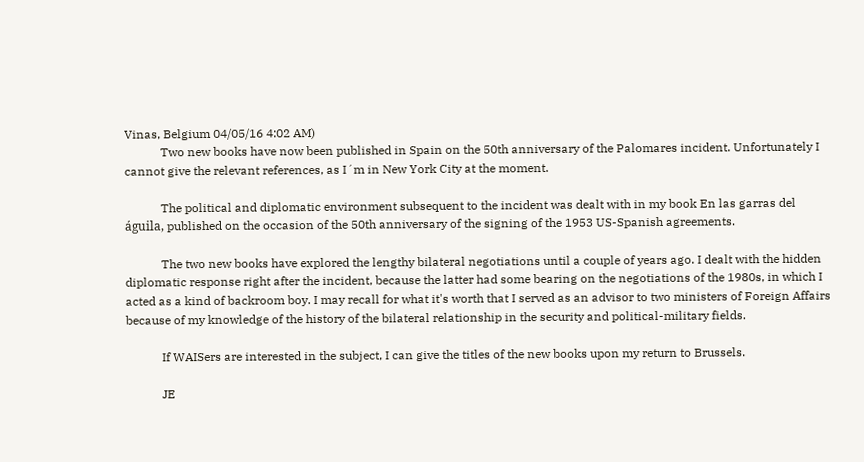Vinas, Belgium 04/05/16 4:02 AM)
            Two new books have now been published in Spain on the 50th anniversary of the Palomares incident. Unfortunately I cannot give the relevant references, as I´m in New York City at the moment.

            The political and diplomatic environment subsequent to the incident was dealt with in my book En las garras del águila, published on the occasion of the 50th anniversary of the signing of the 1953 US-Spanish agreements.

            The two new books have explored the lengthy bilateral negotiations until a couple of years ago. I dealt with the hidden diplomatic response right after the incident, because the latter had some bearing on the negotiations of the 1980s, in which I acted as a kind of backroom boy. I may recall for what it's worth that I served as an advisor to two ministers of Foreign Affairs because of my knowledge of the history of the bilateral relationship in the security and political-military fields.

            If WAISers are interested in the subject, I can give the titles of the new books upon my return to Brussels.

            JE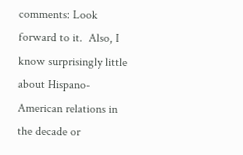comments: Look forward to it.  Also, I know surprisingly little about Hispano-American relations in the decade or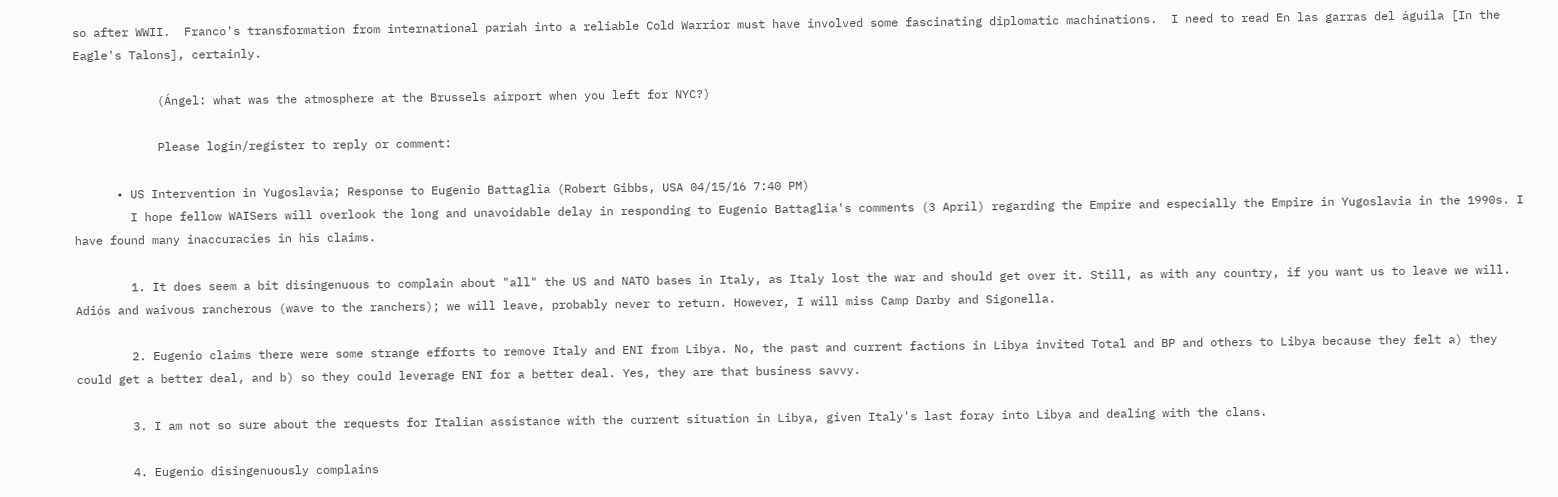so after WWII.  Franco's transformation from international pariah into a reliable Cold Warrior must have involved some fascinating diplomatic machinations.  I need to read En las garras del águila [In the Eagle's Talons], certainly.

            (Ángel: what was the atmosphere at the Brussels airport when you left for NYC?)

            Please login/register to reply or comment:

      • US Intervention in Yugoslavia; Response to Eugenio Battaglia (Robert Gibbs, USA 04/15/16 7:40 PM)
        I hope fellow WAISers will overlook the long and unavoidable delay in responding to Eugenio Battaglia's comments (3 April) regarding the Empire and especially the Empire in Yugoslavia in the 1990s. I have found many inaccuracies in his claims.

        1. It does seem a bit disingenuous to complain about "all" the US and NATO bases in Italy, as Italy lost the war and should get over it. Still, as with any country, if you want us to leave we will. Adiós and waivous rancherous (wave to the ranchers); we will leave, probably never to return. However, I will miss Camp Darby and Sigonella.

        2. Eugenio claims there were some strange efforts to remove Italy and ENI from Libya. No, the past and current factions in Libya invited Total and BP and others to Libya because they felt a) they could get a better deal, and b) so they could leverage ENI for a better deal. Yes, they are that business savvy.

        3. I am not so sure about the requests for Italian assistance with the current situation in Libya, given Italy's last foray into Libya and dealing with the clans.

        4. Eugenio disingenuously complains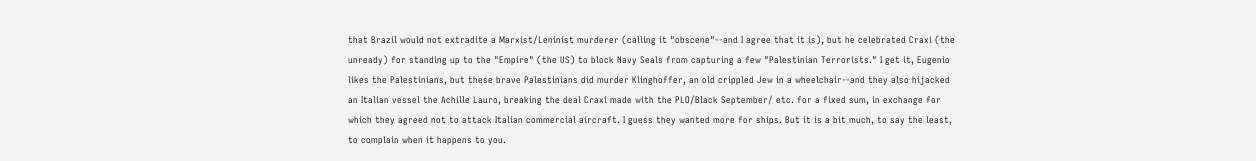that Brazil would not extradite a Marxist/Leninist murderer (calling it "obscene"--and I agree that it is), but he celebrated Craxi (the unready) for standing up to the "Empire" (the US) to block Navy Seals from capturing a few "Palestinian Terrorists." I get it, Eugenio likes the Palestinians, but these brave Palestinians did murder Klinghoffer, an old crippled Jew in a wheelchair--and they also hijacked an Italian vessel the Achille Lauro, breaking the deal Craxi made with the PLO/Black September/ etc. for a fixed sum, in exchange for which they agreed not to attack Italian commercial aircraft. I guess they wanted more for ships. But it is a bit much, to say the least, to complain when it happens to you.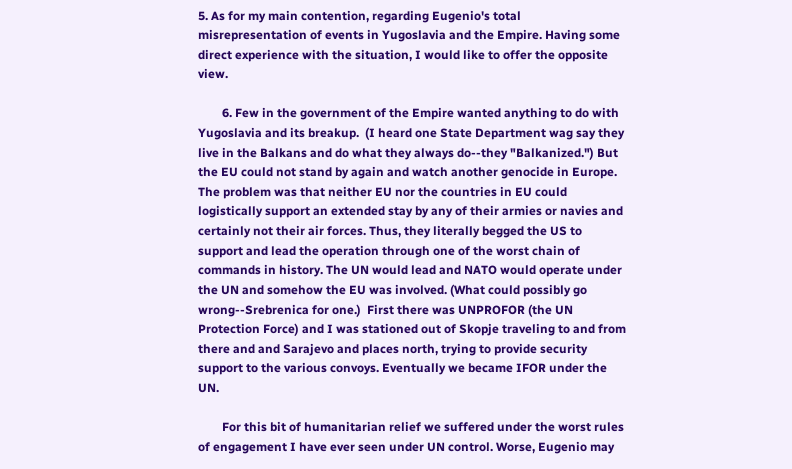5. As for my main contention, regarding Eugenio's total misrepresentation of events in Yugoslavia and the Empire. Having some direct experience with the situation, I would like to offer the opposite view.

        6. Few in the government of the Empire wanted anything to do with Yugoslavia and its breakup.  (I heard one State Department wag say they live in the Balkans and do what they always do--they "Balkanized.") But the EU could not stand by again and watch another genocide in Europe.  The problem was that neither EU nor the countries in EU could logistically support an extended stay by any of their armies or navies and certainly not their air forces. Thus, they literally begged the US to support and lead the operation through one of the worst chain of commands in history. The UN would lead and NATO would operate under the UN and somehow the EU was involved. (What could possibly go wrong--Srebrenica for one.)  First there was UNPROFOR (the UN Protection Force) and I was stationed out of Skopje traveling to and from there and and Sarajevo and places north, trying to provide security support to the various convoys. Eventually we became IFOR under the UN.

        For this bit of humanitarian relief we suffered under the worst rules of engagement I have ever seen under UN control. Worse, Eugenio may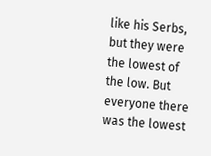like his Serbs, but they were the lowest of the low. But everyone there was the lowest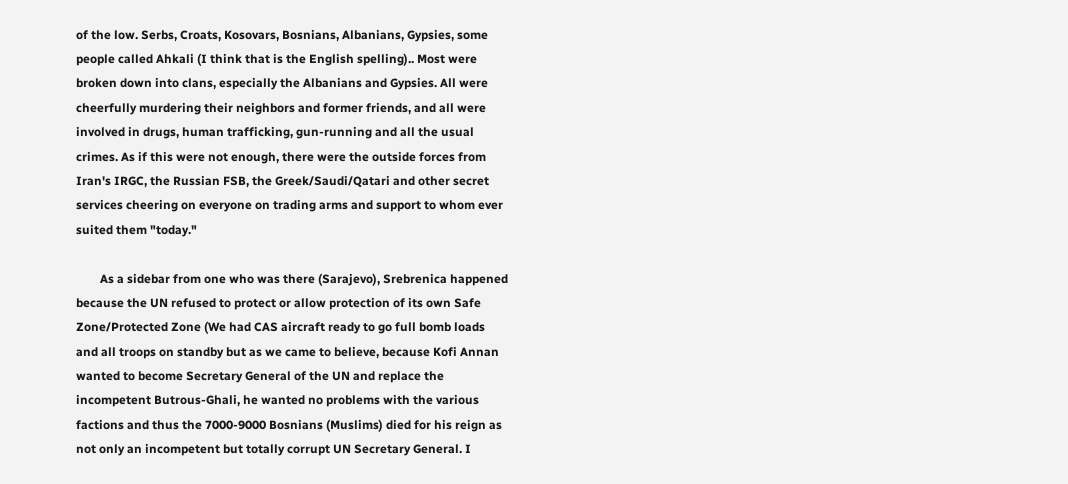of the low. Serbs, Croats, Kosovars, Bosnians, Albanians, Gypsies, some people called Ahkali (I think that is the English spelling).. Most were broken down into clans, especially the Albanians and Gypsies. All were cheerfully murdering their neighbors and former friends, and all were involved in drugs, human trafficking, gun-running and all the usual crimes. As if this were not enough, there were the outside forces from Iran's IRGC, the Russian FSB, the Greek/Saudi/Qatari and other secret services cheering on everyone on trading arms and support to whom ever suited them "today."

        As a sidebar from one who was there (Sarajevo), Srebrenica happened because the UN refused to protect or allow protection of its own Safe Zone/Protected Zone (We had CAS aircraft ready to go full bomb loads and all troops on standby but as we came to believe, because Kofi Annan wanted to become Secretary General of the UN and replace the incompetent Butrous-Ghali, he wanted no problems with the various factions and thus the 7000-9000 Bosnians (Muslims) died for his reign as not only an incompetent but totally corrupt UN Secretary General. I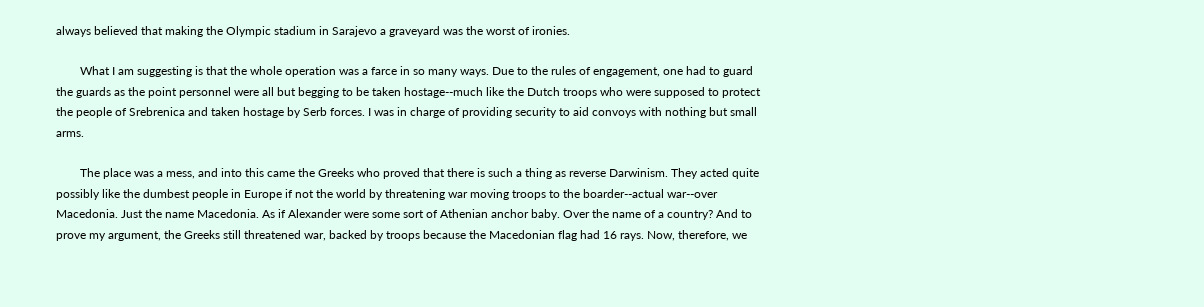always believed that making the Olympic stadium in Sarajevo a graveyard was the worst of ironies.

        What I am suggesting is that the whole operation was a farce in so many ways. Due to the rules of engagement, one had to guard the guards as the point personnel were all but begging to be taken hostage--much like the Dutch troops who were supposed to protect the people of Srebrenica and taken hostage by Serb forces. I was in charge of providing security to aid convoys with nothing but small arms.

        The place was a mess, and into this came the Greeks who proved that there is such a thing as reverse Darwinism. They acted quite possibly like the dumbest people in Europe if not the world by threatening war moving troops to the boarder--actual war--over Macedonia. Just the name Macedonia. As if Alexander were some sort of Athenian anchor baby. Over the name of a country? And to prove my argument, the Greeks still threatened war, backed by troops because the Macedonian flag had 16 rays. Now, therefore, we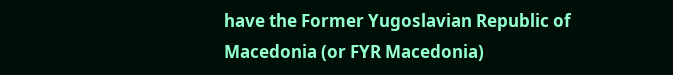have the Former Yugoslavian Republic of Macedonia (or FYR Macedonia)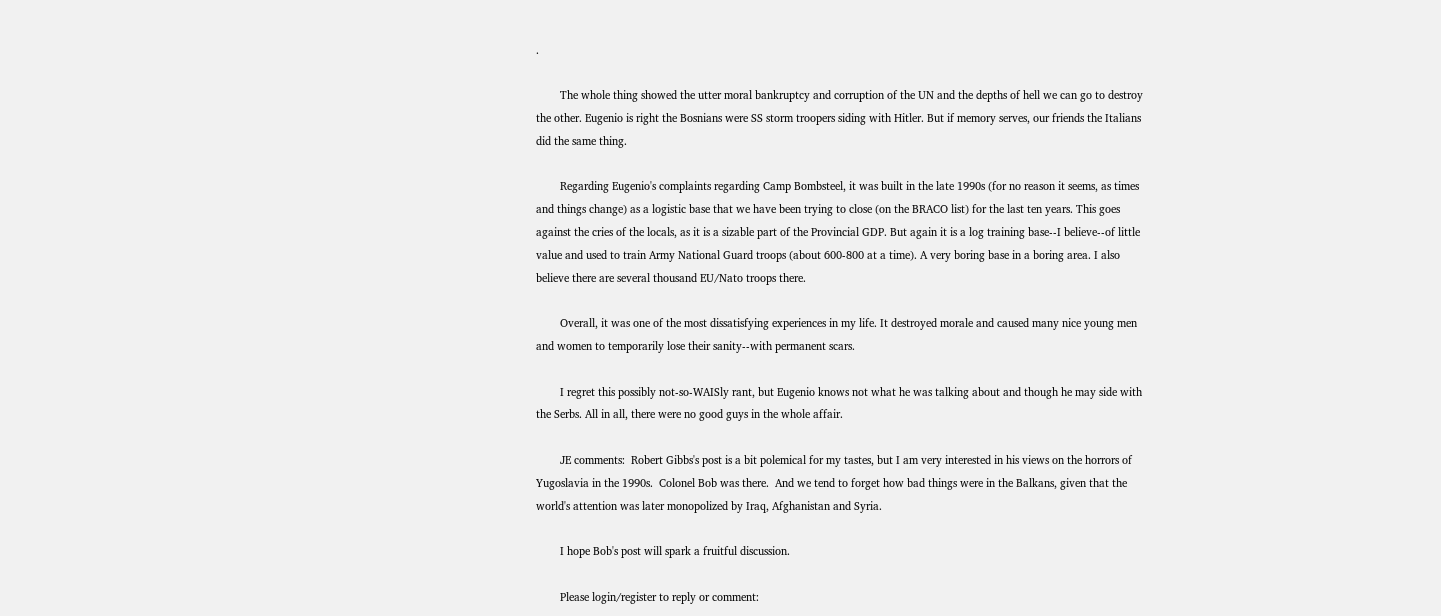.

        The whole thing showed the utter moral bankruptcy and corruption of the UN and the depths of hell we can go to destroy the other. Eugenio is right the Bosnians were SS storm troopers siding with Hitler. But if memory serves, our friends the Italians did the same thing.

        Regarding Eugenio's complaints regarding Camp Bombsteel, it was built in the late 1990s (for no reason it seems, as times and things change) as a logistic base that we have been trying to close (on the BRACO list) for the last ten years. This goes against the cries of the locals, as it is a sizable part of the Provincial GDP. But again it is a log training base--I believe--of little value and used to train Army National Guard troops (about 600-800 at a time). A very boring base in a boring area. I also believe there are several thousand EU/Nato troops there.

        Overall, it was one of the most dissatisfying experiences in my life. It destroyed morale and caused many nice young men and women to temporarily lose their sanity--with permanent scars.

        I regret this possibly not-so-WAISly rant, but Eugenio knows not what he was talking about and though he may side with the Serbs. All in all, there were no good guys in the whole affair.

        JE comments:  Robert Gibbs's post is a bit polemical for my tastes, but I am very interested in his views on the horrors of Yugoslavia in the 1990s.  Colonel Bob was there.  And we tend to forget how bad things were in the Balkans, given that the world's attention was later monopolized by Iraq, Afghanistan and Syria.

        I hope Bob's post will spark a fruitful discussion.

        Please login/register to reply or comment: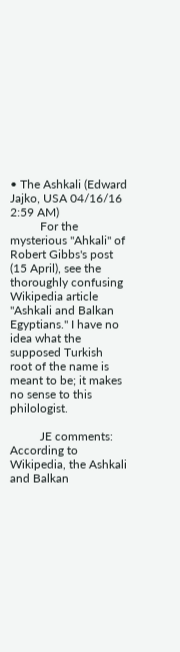• The Ashkali (Edward Jajko, USA 04/16/16 2:59 AM)
          For the mysterious "Ahkali" of Robert Gibbs's post (15 April), see the thoroughly confusing Wikipedia article "Ashkali and Balkan Egyptians." I have no idea what the supposed Turkish root of the name is meant to be; it makes no sense to this philologist.

          JE comments: According to Wikipedia, the Ashkali and Balkan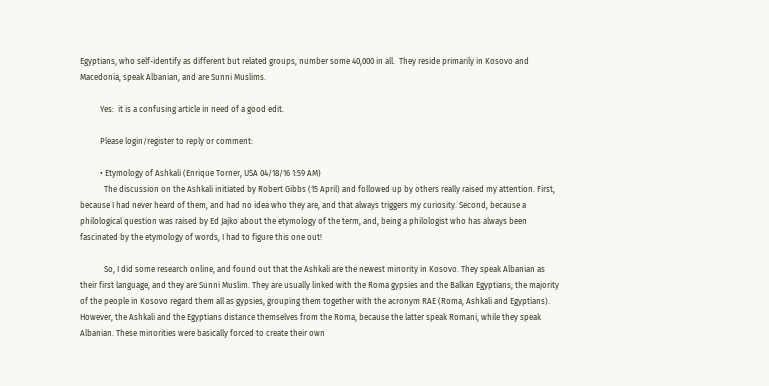Egyptians, who self-identify as different but related groups, number some 40,000 in all.  They reside primarily in Kosovo and Macedonia, speak Albanian, and are Sunni Muslims.

          Yes:  it is a confusing article in need of a good edit.

          Please login/register to reply or comment:

          • Etymology of Ashkali (Enrique Torner, USA 04/18/16 1:59 AM)
            The discussion on the Ashkali initiated by Robert Gibbs (15 April) and followed up by others really raised my attention. First, because I had never heard of them, and had no idea who they are, and that always triggers my curiosity. Second, because a philological question was raised by Ed Jajko about the etymology of the term, and, being a philologist who has always been fascinated by the etymology of words, I had to figure this one out!

            So, I did some research online, and found out that the Ashkali are the newest minority in Kosovo. They speak Albanian as their first language, and they are Sunni Muslim. They are usually linked with the Roma gypsies and the Balkan Egyptians; the majority of the people in Kosovo regard them all as gypsies, grouping them together with the acronym RAE (Roma, Ashkali and Egyptians). However, the Ashkali and the Egyptians distance themselves from the Roma, because the latter speak Romani, while they speak Albanian. These minorities were basically forced to create their own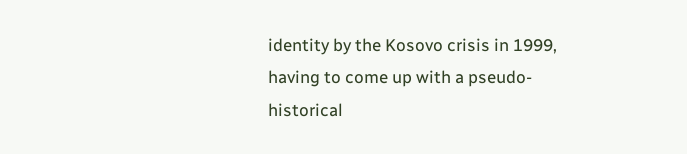identity by the Kosovo crisis in 1999, having to come up with a pseudo-historical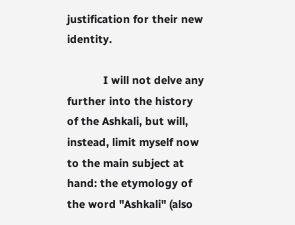justification for their new identity.

            I will not delve any further into the history of the Ashkali, but will, instead, limit myself now to the main subject at hand: the etymology of the word "Ashkali" (also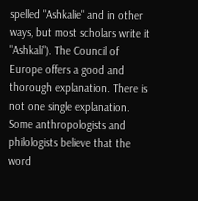spelled "Ashkalie" and in other ways, but most scholars write it "Ashkali"). The Council of Europe offers a good and thorough explanation. There is not one single explanation. Some anthropologists and philologists believe that the word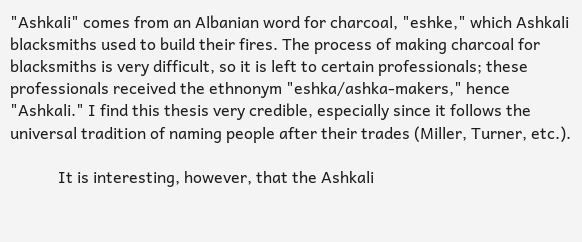"Ashkali" comes from an Albanian word for charcoal, "eshke," which Ashkali blacksmiths used to build their fires. The process of making charcoal for blacksmiths is very difficult, so it is left to certain professionals; these professionals received the ethnonym "eshka/ashka-makers," hence "Ashkali." I find this thesis very credible, especially since it follows the universal tradition of naming people after their trades (Miller, Turner, etc.).

            It is interesting, however, that the Ashkali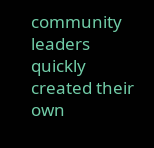community leaders quickly created their own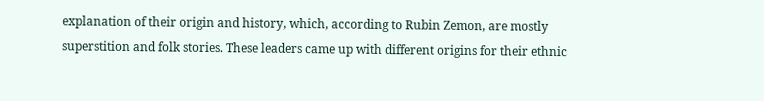explanation of their origin and history, which, according to Rubin Zemon, are mostly superstition and folk stories. These leaders came up with different origins for their ethnic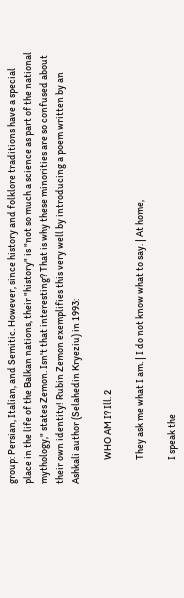group: Persian, Italian, and Semitic. However, since history and folklore traditions have a special place in the life of the Balkan nations, their "history" is "not so much a science as part of the national mythology," states Zemon. Isn't that interesting? That is why these minorities are so confused about their own identity! Rubin Zemon exemplifies this very well by introducing a poem written by an Ashkali author (Selahedin Kryeziu) in 1993:

            WHO AM I? Ill. 2

            They ask me what I am. | I do not know what to say. | At home,

            I speak the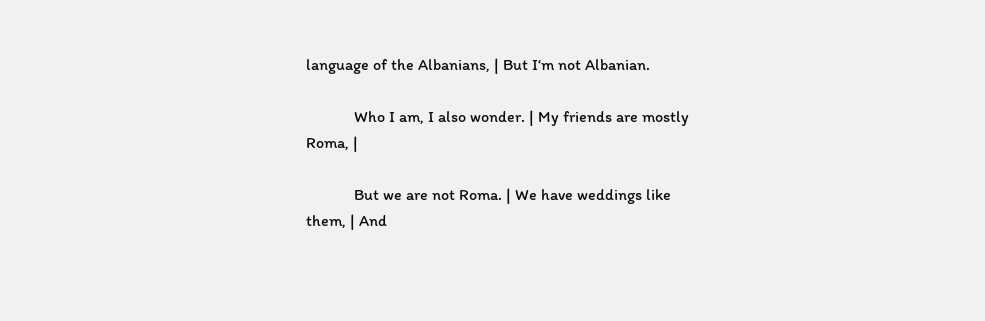language of the Albanians, | But I‘m not Albanian.

            Who I am, I also wonder. | My friends are mostly Roma, |

            But we are not Roma. | We have weddings like them, | And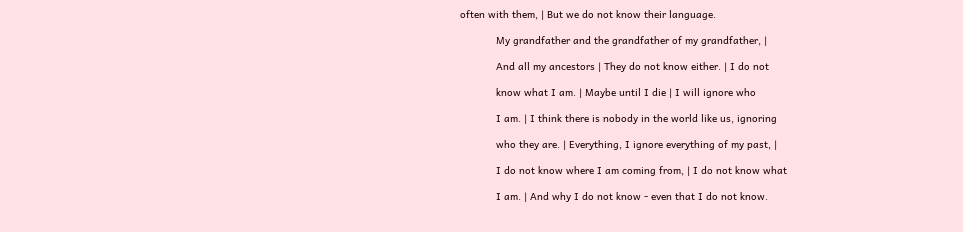often with them, | But we do not know their language.

            My grandfather and the grandfather of my grandfather, |

            And all my ancestors | They do not know either. | I do not

            know what I am. | Maybe until I die | I will ignore who

            I am. | I think there is nobody in the world like us, ignoring

            who they are. | Everything, I ignore everything of my past, |

            I do not know where I am coming from, | I do not know what

            I am. | And why I do not know - even that I do not know.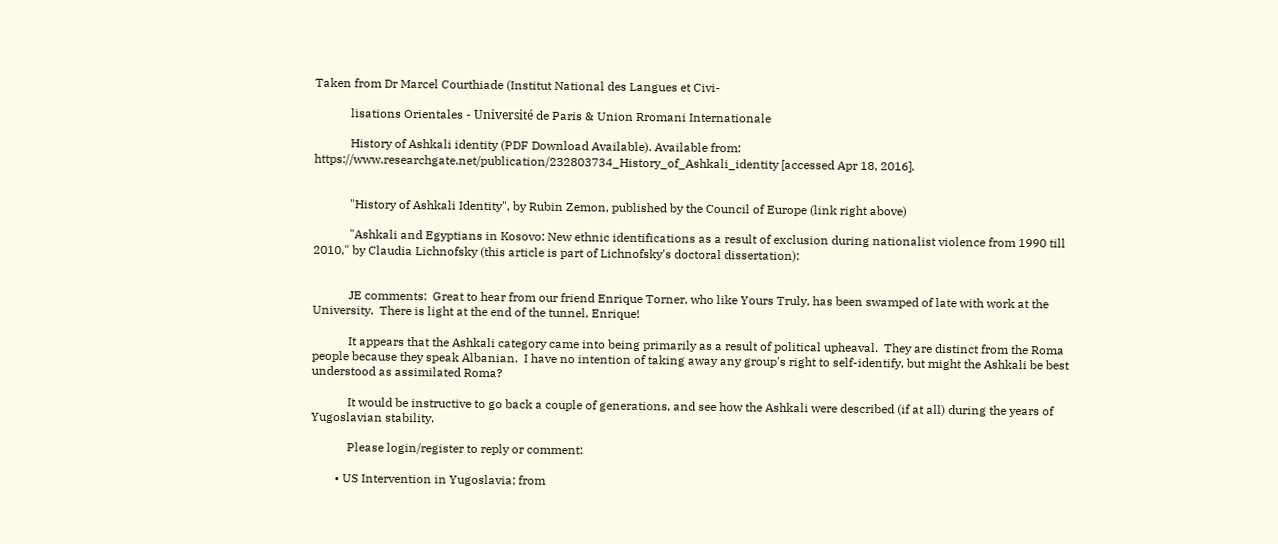Taken from Dr Marcel Courthiade (Institut National des Langues et Civi-

            lisations Orientales - Université de Paris & Union Rromani Internationale

            History of Ashkali identity (PDF Download Available). Available from: https://www.researchgate.net/publication/232803734_History_of_Ashkali_identity [accessed Apr 18, 2016].


            "History of Ashkali Identity", by Rubin Zemon, published by the Council of Europe (link right above)

            "Ashkali and Egyptians in Kosovo: New ethnic identifications as a result of exclusion during nationalist violence from 1990 till 2010," by Claudia Lichnofsky (this article is part of Lichnofsky's doctoral dissertation):


            JE comments:  Great to hear from our friend Enrique Torner, who like Yours Truly, has been swamped of late with work at the University.  There is light at the end of the tunnel, Enrique!

            It appears that the Ashkali category came into being primarily as a result of political upheaval.  They are distinct from the Roma people because they speak Albanian.  I have no intention of taking away any group's right to self-identify, but might the Ashkali be best understood as assimilated Roma?

            It would be instructive to go back a couple of generations, and see how the Ashkali were described (if at all) during the years of Yugoslavian stability.

            Please login/register to reply or comment:

        • US Intervention in Yugoslavia; from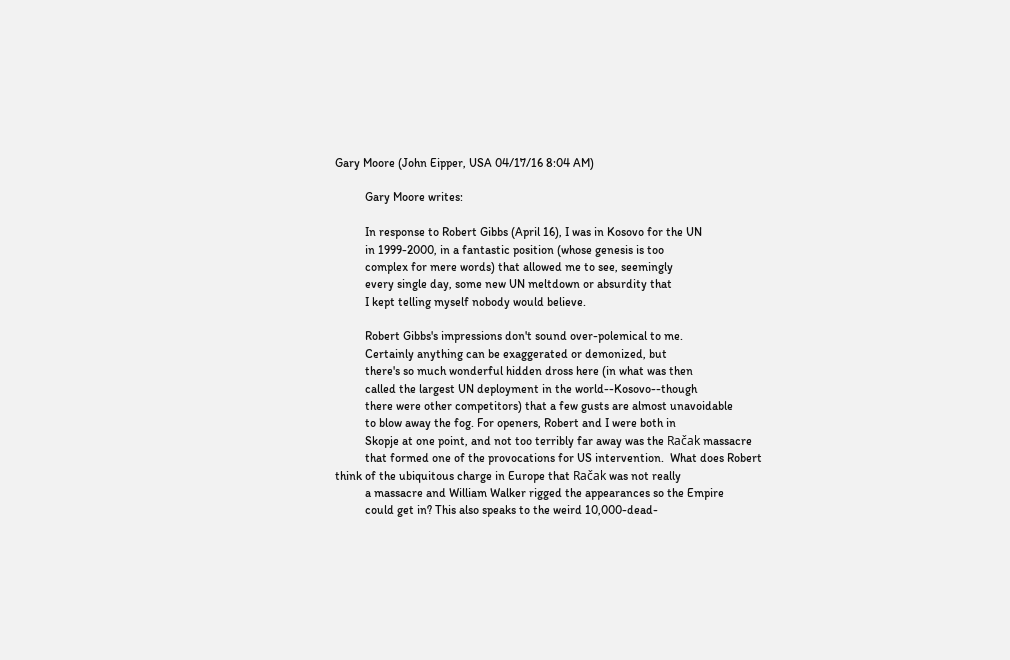Gary Moore (John Eipper, USA 04/17/16 8:04 AM)

          Gary Moore writes:

          In response to Robert Gibbs (April 16), I was in Kosovo for the UN
          in 1999-2000, in a fantastic position (whose genesis is too
          complex for mere words) that allowed me to see, seemingly
          every single day, some new UN meltdown or absurdity that
          I kept telling myself nobody would believe.

          Robert Gibbs's impressions don't sound over-polemical to me.
          Certainly anything can be exaggerated or demonized, but
          there's so much wonderful hidden dross here (in what was then
          called the largest UN deployment in the world--Kosovo--though
          there were other competitors) that a few gusts are almost unavoidable
          to blow away the fog. For openers, Robert and I were both in
          Skopje at one point, and not too terribly far away was the Račak massacre
          that formed one of the provocations for US intervention.  What does Robert think of the ubiquitous charge in Europe that Račak was not really
          a massacre and William Walker rigged the appearances so the Empire
          could get in? This also speaks to the weird 10,000-dead-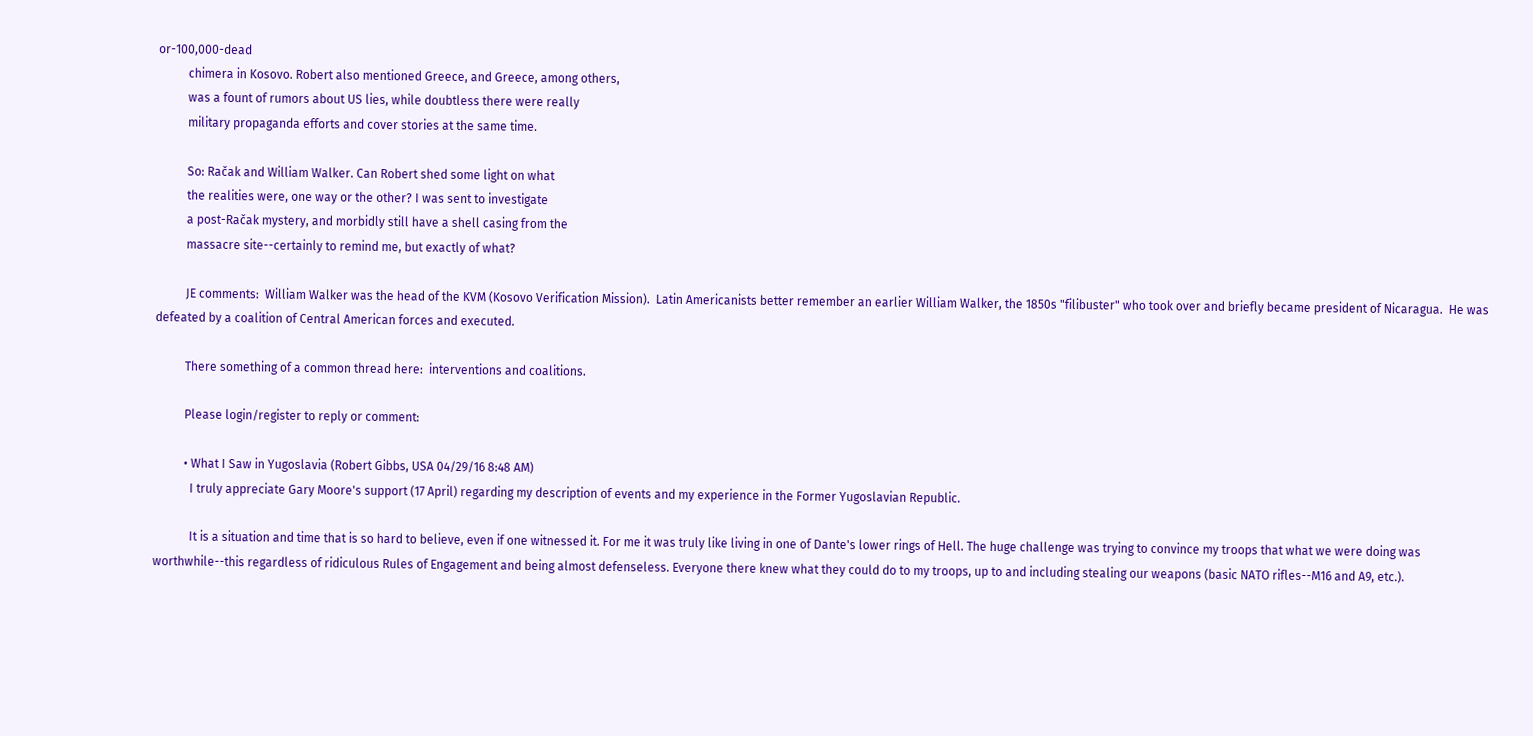or-100,000-dead
          chimera in Kosovo. Robert also mentioned Greece, and Greece, among others,
          was a fount of rumors about US lies, while doubtless there were really
          military propaganda efforts and cover stories at the same time.

          So: Račak and William Walker. Can Robert shed some light on what
          the realities were, one way or the other? I was sent to investigate
          a post-Račak mystery, and morbidly still have a shell casing from the
          massacre site--certainly to remind me, but exactly of what?

          JE comments:  William Walker was the head of the KVM (Kosovo Verification Mission).  Latin Americanists better remember an earlier William Walker, the 1850s "filibuster" who took over and briefly became president of Nicaragua.  He was defeated by a coalition of Central American forces and executed.

          There something of a common thread here:  interventions and coalitions.

          Please login/register to reply or comment:

          • What I Saw in Yugoslavia (Robert Gibbs, USA 04/29/16 8:48 AM)
            I truly appreciate Gary Moore's support (17 April) regarding my description of events and my experience in the Former Yugoslavian Republic.

            It is a situation and time that is so hard to believe, even if one witnessed it. For me it was truly like living in one of Dante's lower rings of Hell. The huge challenge was trying to convince my troops that what we were doing was worthwhile--this regardless of ridiculous Rules of Engagement and being almost defenseless. Everyone there knew what they could do to my troops, up to and including stealing our weapons (basic NATO rifles--M16 and A9, etc.).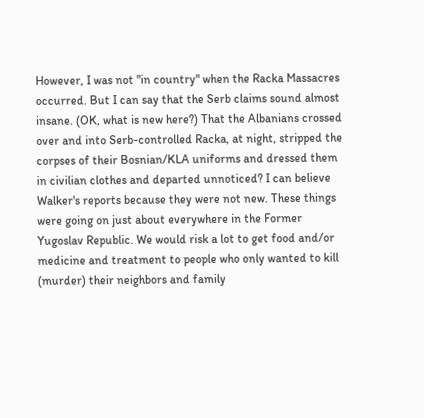However, I was not "in country" when the Racka Massacres occurred. But I can say that the Serb claims sound almost insane. (OK, what is new here?) That the Albanians crossed over and into Serb-controlled Racka, at night, stripped the corpses of their Bosnian/KLA uniforms and dressed them in civilian clothes and departed unnoticed? I can believe Walker's reports because they were not new. These things were going on just about everywhere in the Former Yugoslav Republic. We would risk a lot to get food and/or medicine and treatment to people who only wanted to kill (murder) their neighbors and family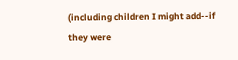(including children I might add--if they were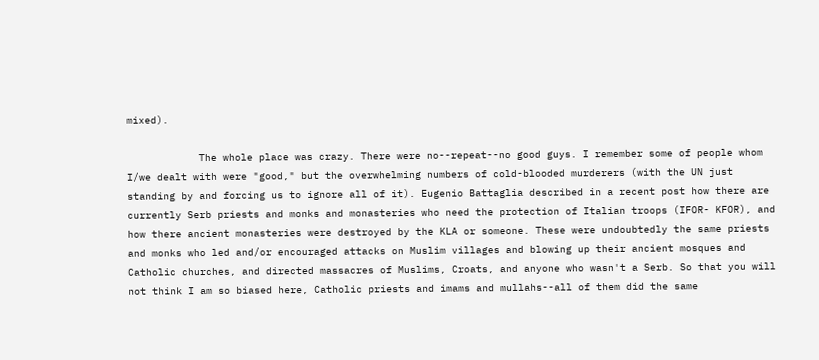mixed).

            The whole place was crazy. There were no--repeat--no good guys. I remember some of people whom I/we dealt with were "good," but the overwhelming numbers of cold-blooded murderers (with the UN just standing by and forcing us to ignore all of it). Eugenio Battaglia described in a recent post how there are currently Serb priests and monks and monasteries who need the protection of Italian troops (IFOR- KFOR), and how there ancient monasteries were destroyed by the KLA or someone. These were undoubtedly the same priests and monks who led and/or encouraged attacks on Muslim villages and blowing up their ancient mosques and Catholic churches, and directed massacres of Muslims, Croats, and anyone who wasn't a Serb. So that you will not think I am so biased here, Catholic priests and imams and mullahs--all of them did the same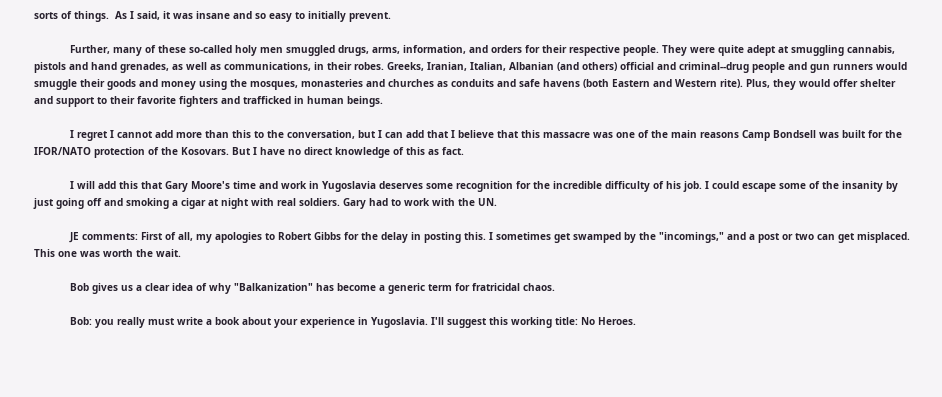sorts of things.  As I said, it was insane and so easy to initially prevent.

            Further, many of these so-called holy men smuggled drugs, arms, information, and orders for their respective people. They were quite adept at smuggling cannabis, pistols and hand grenades, as well as communications, in their robes. Greeks, Iranian, Italian, Albanian (and others) official and criminal--drug people and gun runners would smuggle their goods and money using the mosques, monasteries and churches as conduits and safe havens (both Eastern and Western rite). Plus, they would offer shelter and support to their favorite fighters and trafficked in human beings.

            I regret I cannot add more than this to the conversation, but I can add that I believe that this massacre was one of the main reasons Camp Bondsell was built for the IFOR/NATO protection of the Kosovars. But I have no direct knowledge of this as fact.

            I will add this that Gary Moore's time and work in Yugoslavia deserves some recognition for the incredible difficulty of his job. I could escape some of the insanity by just going off and smoking a cigar at night with real soldiers. Gary had to work with the UN.

            JE comments: First of all, my apologies to Robert Gibbs for the delay in posting this. I sometimes get swamped by the "incomings," and a post or two can get misplaced.  This one was worth the wait.

            Bob gives us a clear idea of why "Balkanization" has become a generic term for fratricidal chaos.

            Bob: you really must write a book about your experience in Yugoslavia. I'll suggest this working title: No Heroes.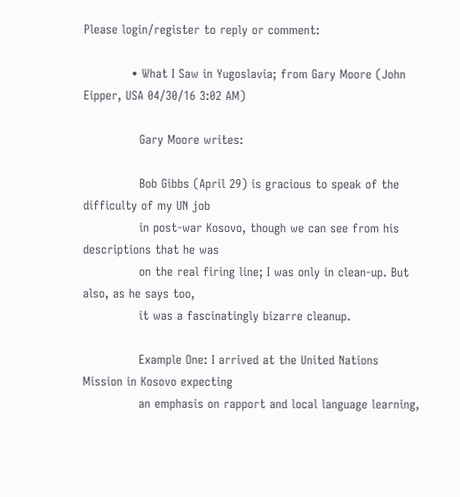Please login/register to reply or comment:

            • What I Saw in Yugoslavia; from Gary Moore (John Eipper, USA 04/30/16 3:02 AM)

              Gary Moore writes:

              Bob Gibbs (April 29) is gracious to speak of the difficulty of my UN job
              in post-war Kosovo, though we can see from his descriptions that he was
              on the real firing line; I was only in clean-up. But also, as he says too,
              it was a fascinatingly bizarre cleanup.

              Example One: I arrived at the United Nations Mission in Kosovo expecting
              an emphasis on rapport and local language learning,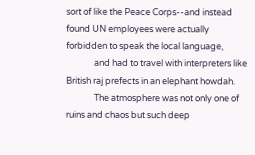sort of like the Peace Corps--and instead found UN employees were actually forbidden to speak the local language,
              and had to travel with interpreters like British raj prefects in an elephant howdah.
              The atmosphere was not only one of ruins and chaos but such deep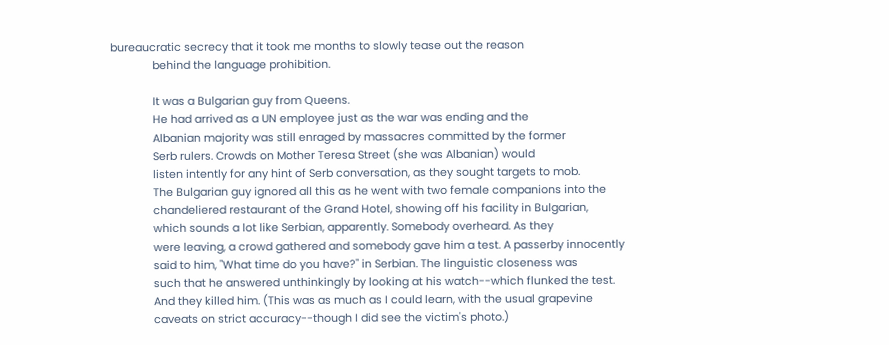bureaucratic secrecy that it took me months to slowly tease out the reason
              behind the language prohibition.

              It was a Bulgarian guy from Queens.
              He had arrived as a UN employee just as the war was ending and the
              Albanian majority was still enraged by massacres committed by the former
              Serb rulers. Crowds on Mother Teresa Street (she was Albanian) would
              listen intently for any hint of Serb conversation, as they sought targets to mob.
              The Bulgarian guy ignored all this as he went with two female companions into the
              chandeliered restaurant of the Grand Hotel, showing off his facility in Bulgarian,
              which sounds a lot like Serbian, apparently. Somebody overheard. As they
              were leaving, a crowd gathered and somebody gave him a test. A passerby innocently
              said to him, "What time do you have?" in Serbian. The linguistic closeness was
              such that he answered unthinkingly by looking at his watch--which flunked the test.
              And they killed him. (This was as much as I could learn, with the usual grapevine
              caveats on strict accuracy--though I did see the victim's photo.)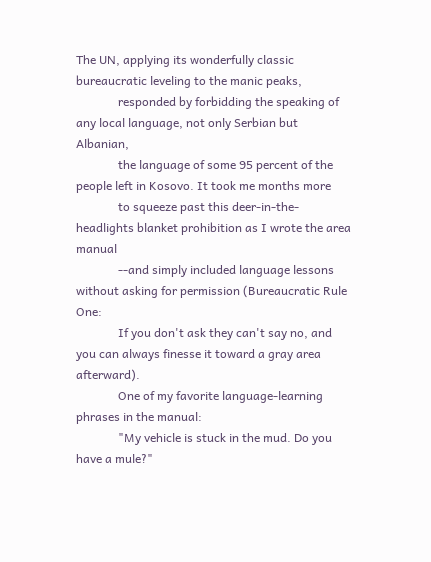The UN, applying its wonderfully classic bureaucratic leveling to the manic peaks,
              responded by forbidding the speaking of any local language, not only Serbian but Albanian,
              the language of some 95 percent of the people left in Kosovo. It took me months more
              to squeeze past this deer-in-the-headlights blanket prohibition as I wrote the area manual
              --and simply included language lessons without asking for permission (Bureaucratic Rule One:
              If you don't ask they can't say no, and you can always finesse it toward a gray area afterward).
              One of my favorite language-learning phrases in the manual:
              "My vehicle is stuck in the mud. Do you have a mule?"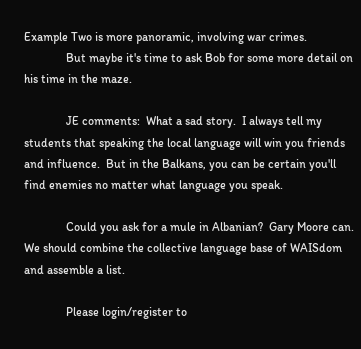Example Two is more panoramic, involving war crimes.
              But maybe it's time to ask Bob for some more detail on his time in the maze.

              JE comments:  What a sad story.  I always tell my students that speaking the local language will win you friends and influence.  But in the Balkans, you can be certain you'll find enemies no matter what language you speak.

              Could you ask for a mule in Albanian?  Gary Moore can.  We should combine the collective language base of WAISdom and assemble a list.

              Please login/register to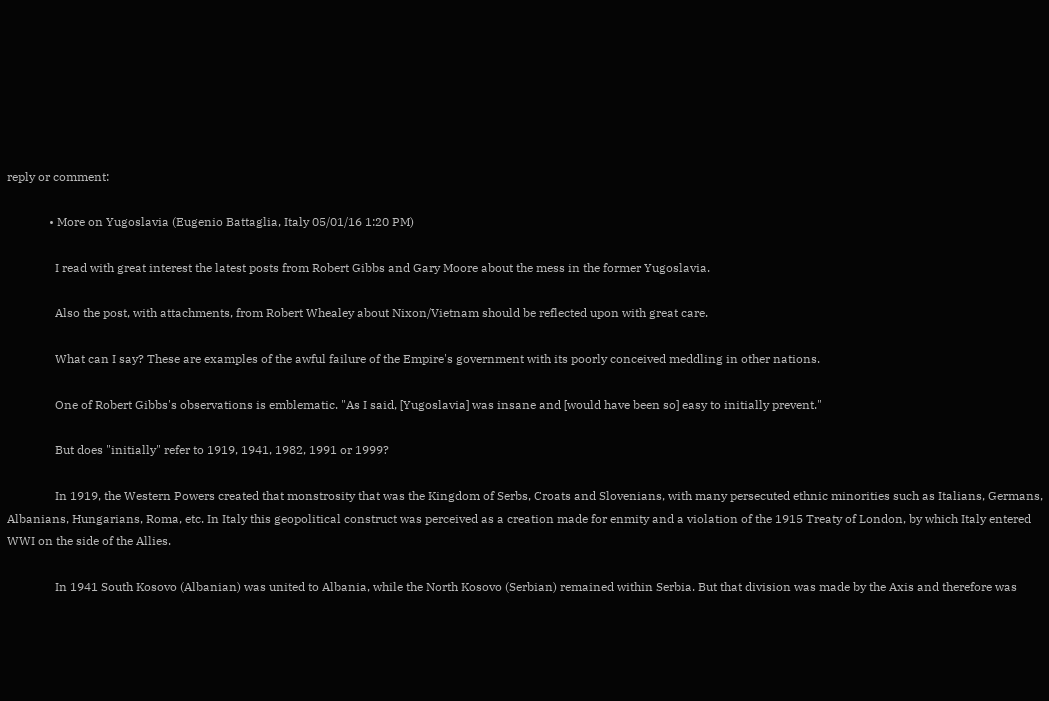reply or comment:

              • More on Yugoslavia (Eugenio Battaglia, Italy 05/01/16 1:20 PM)

                I read with great interest the latest posts from Robert Gibbs and Gary Moore about the mess in the former Yugoslavia.

                Also the post, with attachments, from Robert Whealey about Nixon/Vietnam should be reflected upon with great care.

                What can I say? These are examples of the awful failure of the Empire's government with its poorly conceived meddling in other nations.

                One of Robert Gibbs's observations is emblematic. "As I said, [Yugoslavia] was insane and [would have been so] easy to initially prevent."

                But does "initially" refer to 1919, 1941, 1982, 1991 or 1999?

                In 1919, the Western Powers created that monstrosity that was the Kingdom of Serbs, Croats and Slovenians, with many persecuted ethnic minorities such as Italians, Germans, Albanians, Hungarians, Roma, etc. In Italy this geopolitical construct was perceived as a creation made for enmity and a violation of the 1915 Treaty of London, by which Italy entered WWI on the side of the Allies.

                In 1941 South Kosovo (Albanian) was united to Albania, while the North Kosovo (Serbian) remained within Serbia. But that division was made by the Axis and therefore was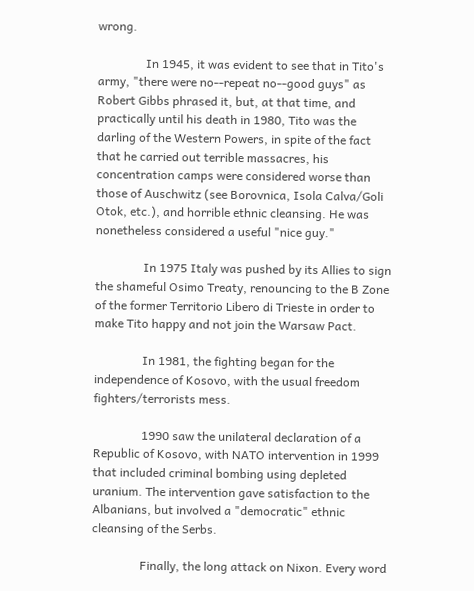wrong.

                In 1945, it was evident to see that in Tito's army, "there were no--repeat no--good guys" as Robert Gibbs phrased it, but, at that time, and practically until his death in 1980, Tito was the darling of the Western Powers, in spite of the fact that he carried out terrible massacres, his concentration camps were considered worse than those of Auschwitz (see Borovnica, Isola Calva/Goli Otok, etc.), and horrible ethnic cleansing. He was nonetheless considered a useful "nice guy."

                In 1975 Italy was pushed by its Allies to sign the shameful Osimo Treaty, renouncing to the B Zone of the former Territorio Libero di Trieste in order to make Tito happy and not join the Warsaw Pact.

                In 1981, the fighting began for the independence of Kosovo, with the usual freedom fighters/terrorists mess.

                1990 saw the unilateral declaration of a Republic of Kosovo, with NATO intervention in 1999 that included criminal bombing using depleted uranium. The intervention gave satisfaction to the Albanians, but involved a "democratic" ethnic cleansing of the Serbs.

                Finally, the long attack on Nixon. Every word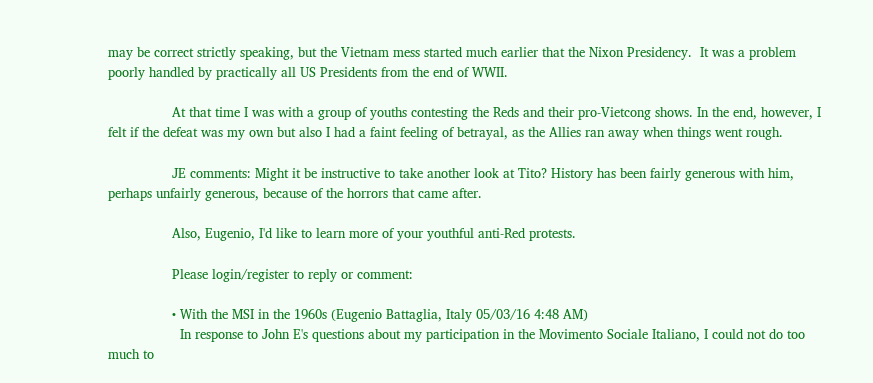may be correct strictly speaking, but the Vietnam mess started much earlier that the Nixon Presidency.  It was a problem poorly handled by practically all US Presidents from the end of WWII.

                At that time I was with a group of youths contesting the Reds and their pro-Vietcong shows. In the end, however, I felt if the defeat was my own but also I had a faint feeling of betrayal, as the Allies ran away when things went rough.

                JE comments: Might it be instructive to take another look at Tito? History has been fairly generous with him, perhaps unfairly generous, because of the horrors that came after.

                Also, Eugenio, I'd like to learn more of your youthful anti-Red protests.

                Please login/register to reply or comment:

                • With the MSI in the 1960s (Eugenio Battaglia, Italy 05/03/16 4:48 AM)
                  In response to John E's questions about my participation in the Movimento Sociale Italiano, I could not do too much to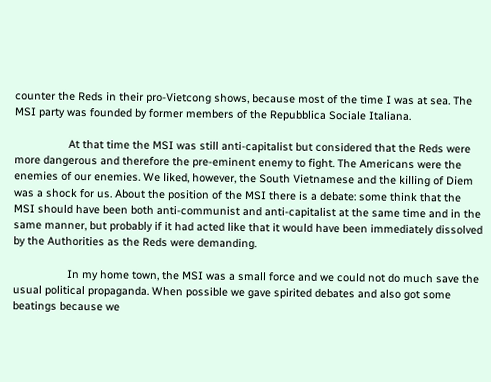counter the Reds in their pro-Vietcong shows, because most of the time I was at sea. The MSI party was founded by former members of the Repubblica Sociale Italiana.

                  At that time the MSI was still anti-capitalist but considered that the Reds were more dangerous and therefore the pre-eminent enemy to fight. The Americans were the enemies of our enemies. We liked, however, the South Vietnamese and the killing of Diem was a shock for us. About the position of the MSI there is a debate: some think that the MSI should have been both anti-communist and anti-capitalist at the same time and in the same manner, but probably if it had acted like that it would have been immediately dissolved by the Authorities as the Reds were demanding.

                  In my home town, the MSI was a small force and we could not do much save the usual political propaganda. When possible we gave spirited debates and also got some beatings because we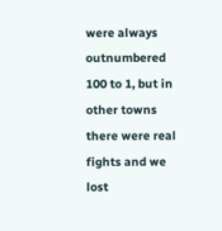were always outnumbered 100 to 1, but in other towns there were real fights and we lost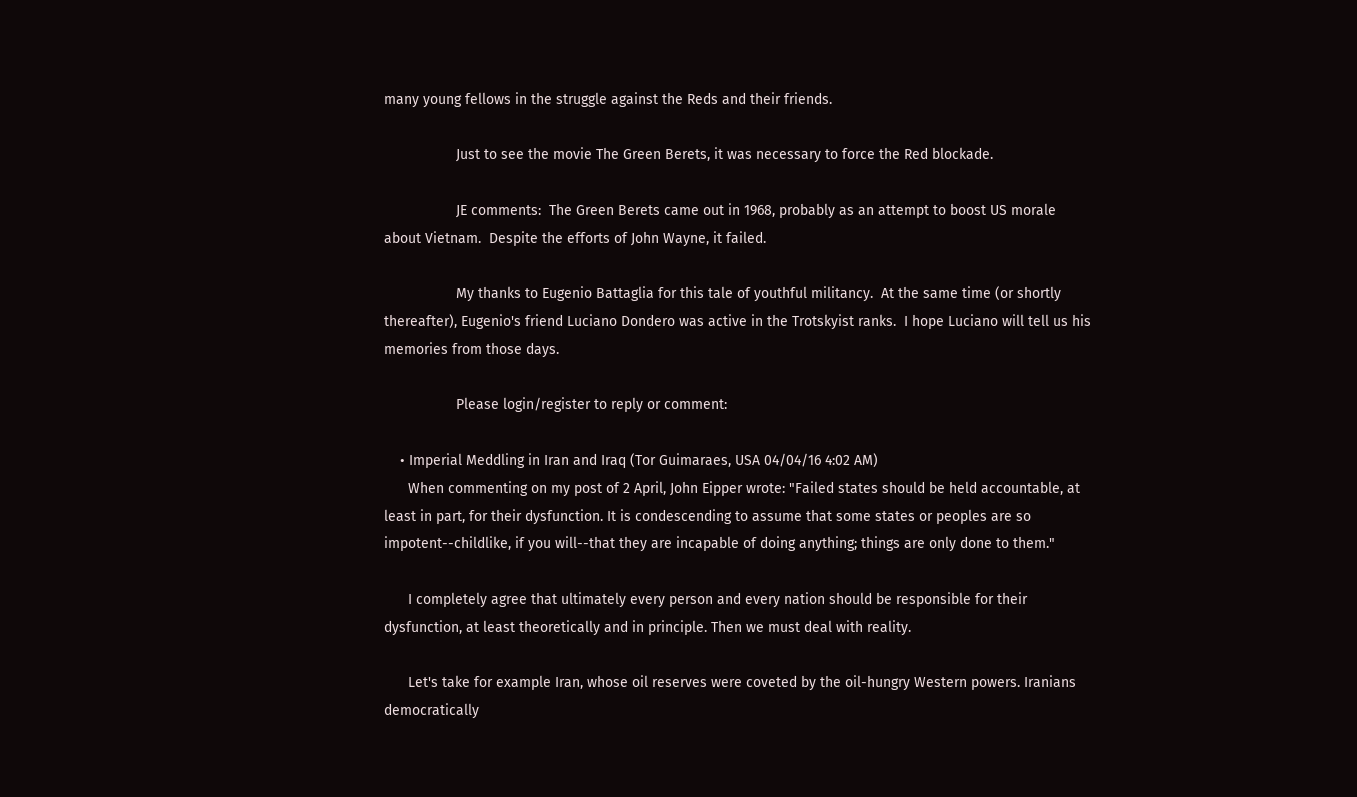many young fellows in the struggle against the Reds and their friends.

                  Just to see the movie The Green Berets, it was necessary to force the Red blockade.

                  JE comments:  The Green Berets came out in 1968, probably as an attempt to boost US morale about Vietnam.  Despite the efforts of John Wayne, it failed.

                  My thanks to Eugenio Battaglia for this tale of youthful militancy.  At the same time (or shortly thereafter), Eugenio's friend Luciano Dondero was active in the Trotskyist ranks.  I hope Luciano will tell us his memories from those days.

                  Please login/register to reply or comment:

    • Imperial Meddling in Iran and Iraq (Tor Guimaraes, USA 04/04/16 4:02 AM)
      When commenting on my post of 2 April, John Eipper wrote: "Failed states should be held accountable, at least in part, for their dysfunction. It is condescending to assume that some states or peoples are so impotent--childlike, if you will--that they are incapable of doing anything; things are only done to them."

      I completely agree that ultimately every person and every nation should be responsible for their dysfunction, at least theoretically and in principle. Then we must deal with reality.

      Let's take for example Iran, whose oil reserves were coveted by the oil-hungry Western powers. Iranians democratically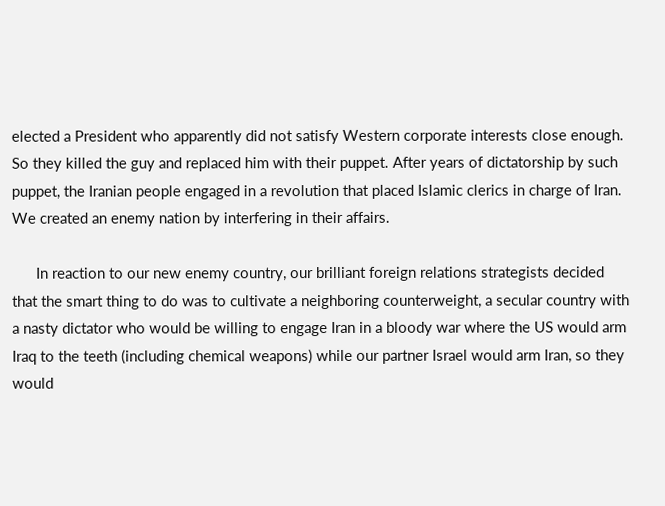elected a President who apparently did not satisfy Western corporate interests close enough. So they killed the guy and replaced him with their puppet. After years of dictatorship by such puppet, the Iranian people engaged in a revolution that placed Islamic clerics in charge of Iran.  We created an enemy nation by interfering in their affairs.

      In reaction to our new enemy country, our brilliant foreign relations strategists decided that the smart thing to do was to cultivate a neighboring counterweight, a secular country with a nasty dictator who would be willing to engage Iran in a bloody war where the US would arm Iraq to the teeth (including chemical weapons) while our partner Israel would arm Iran, so they would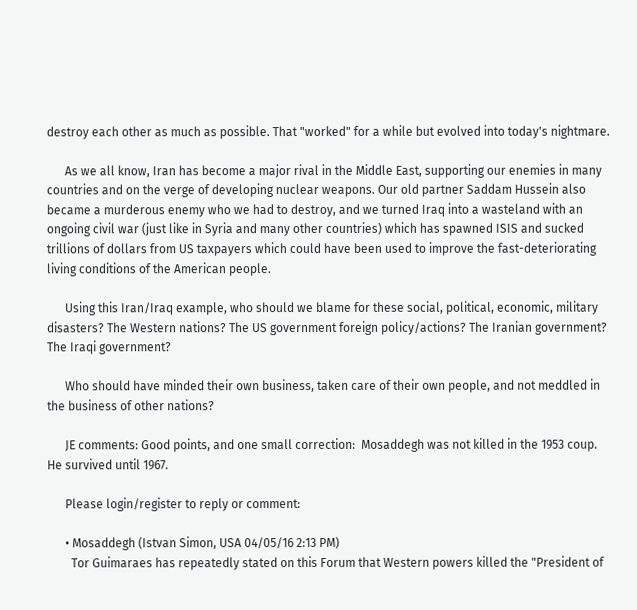destroy each other as much as possible. That "worked" for a while but evolved into today's nightmare.

      As we all know, Iran has become a major rival in the Middle East, supporting our enemies in many countries and on the verge of developing nuclear weapons. Our old partner Saddam Hussein also became a murderous enemy who we had to destroy, and we turned Iraq into a wasteland with an ongoing civil war (just like in Syria and many other countries) which has spawned ISIS and sucked trillions of dollars from US taxpayers which could have been used to improve the fast-deteriorating living conditions of the American people.

      Using this Iran/Iraq example, who should we blame for these social, political, economic, military disasters? The Western nations? The US government foreign policy/actions? The Iranian government? The Iraqi government?

      Who should have minded their own business, taken care of their own people, and not meddled in the business of other nations?

      JE comments: Good points, and one small correction:  Mosaddegh was not killed in the 1953 coup.  He survived until 1967.

      Please login/register to reply or comment:

      • Mosaddegh (Istvan Simon, USA 04/05/16 2:13 PM)
        Tor Guimaraes has repeatedly stated on this Forum that Western powers killed the "President of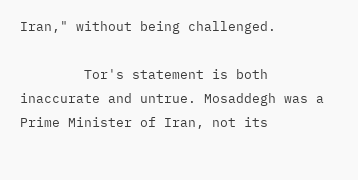Iran," without being challenged.

        Tor's statement is both inaccurate and untrue. Mosaddegh was a Prime Minister of Iran, not its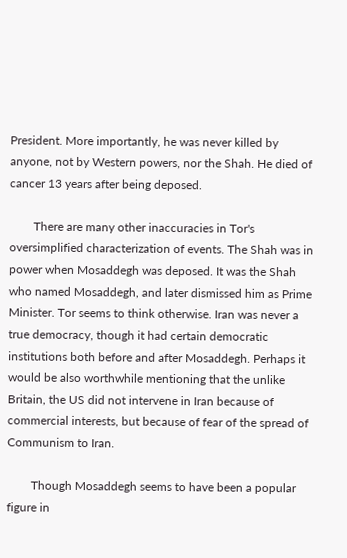President. More importantly, he was never killed by anyone, not by Western powers, nor the Shah. He died of cancer 13 years after being deposed.

        There are many other inaccuracies in Tor's oversimplified characterization of events. The Shah was in power when Mosaddegh was deposed. It was the Shah who named Mosaddegh, and later dismissed him as Prime Minister. Tor seems to think otherwise. Iran was never a true democracy, though it had certain democratic institutions both before and after Mosaddegh. Perhaps it would be also worthwhile mentioning that the unlike Britain, the US did not intervene in Iran because of commercial interests, but because of fear of the spread of Communism to Iran.

        Though Mosaddegh seems to have been a popular figure in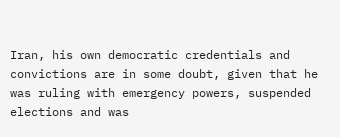Iran, his own democratic credentials and convictions are in some doubt, given that he was ruling with emergency powers, suspended elections and was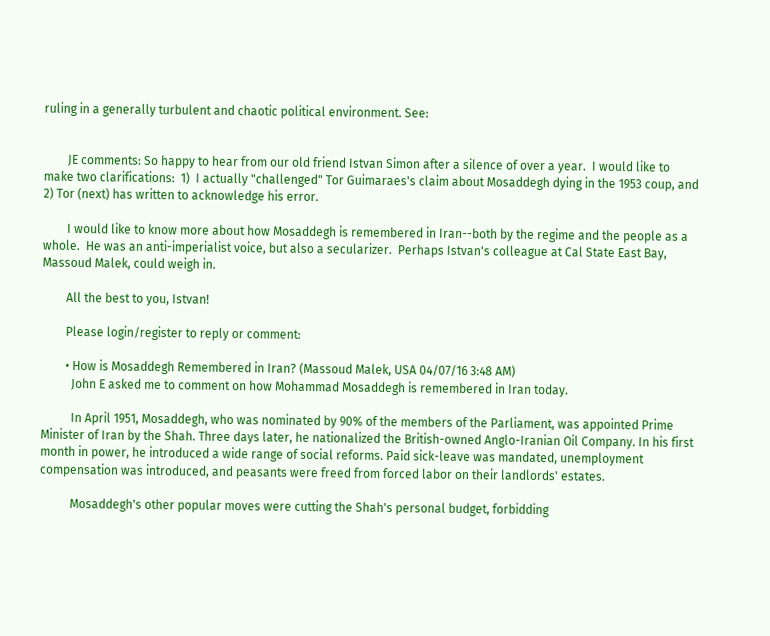ruling in a generally turbulent and chaotic political environment. See:


        JE comments: So happy to hear from our old friend Istvan Simon after a silence of over a year.  I would like to make two clarifications:  1)  I actually "challenged" Tor Guimaraes's claim about Mosaddegh dying in the 1953 coup, and 2) Tor (next) has written to acknowledge his error.

        I would like to know more about how Mosaddegh is remembered in Iran--both by the regime and the people as a whole.  He was an anti-imperialist voice, but also a secularizer.  Perhaps Istvan's colleague at Cal State East Bay, Massoud Malek, could weigh in.

        All the best to you, Istvan!

        Please login/register to reply or comment:

        • How is Mosaddegh Remembered in Iran? (Massoud Malek, USA 04/07/16 3:48 AM)
          John E asked me to comment on how Mohammad Mosaddegh is remembered in Iran today.

          In April 1951, Mosaddegh, who was nominated by 90% of the members of the Parliament, was appointed Prime Minister of Iran by the Shah. Three days later, he nationalized the British-owned Anglo-Iranian Oil Company. In his first month in power, he introduced a wide range of social reforms. Paid sick-leave was mandated, unemployment compensation was introduced, and peasants were freed from forced labor on their landlords' estates.

          Mosaddegh's other popular moves were cutting the Shah's personal budget, forbidding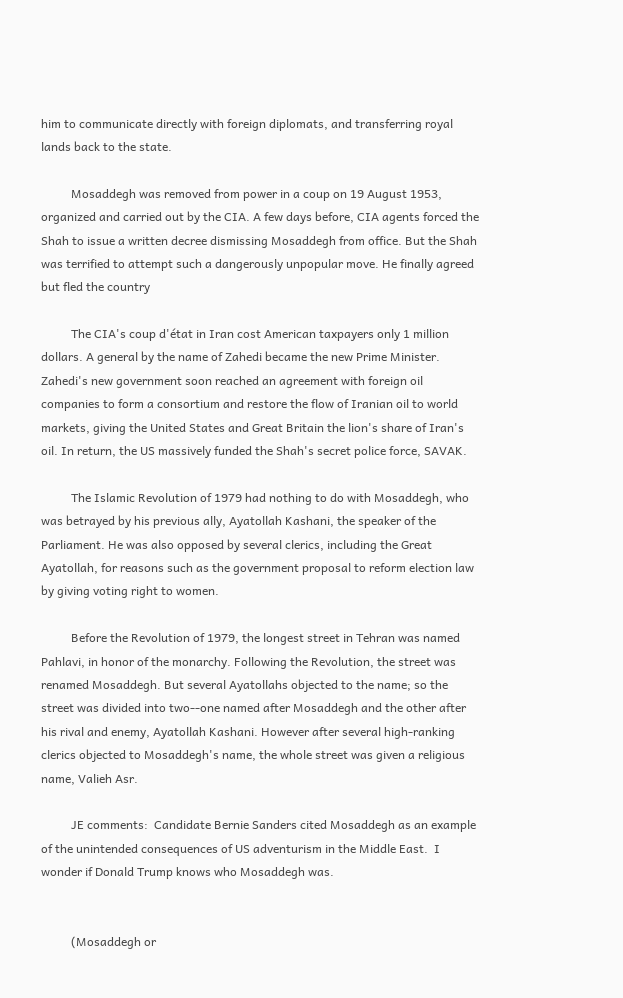him to communicate directly with foreign diplomats, and transferring royal lands back to the state.

          Mosaddegh was removed from power in a coup on 19 August 1953, organized and carried out by the CIA. A few days before, CIA agents forced the Shah to issue a written decree dismissing Mosaddegh from office. But the Shah was terrified to attempt such a dangerously unpopular move. He finally agreed but fled the country

          The CIA's coup d'état in Iran cost American taxpayers only 1 million dollars. A general by the name of Zahedi became the new Prime Minister. Zahedi's new government soon reached an agreement with foreign oil companies to form a consortium and restore the flow of Iranian oil to world markets, giving the United States and Great Britain the lion's share of Iran's oil. In return, the US massively funded the Shah's secret police force, SAVAK.

          The Islamic Revolution of 1979 had nothing to do with Mosaddegh, who was betrayed by his previous ally, Ayatollah Kashani, the speaker of the Parliament. He was also opposed by several clerics, including the Great Ayatollah, for reasons such as the government proposal to reform election law by giving voting right to women.

          Before the Revolution of 1979, the longest street in Tehran was named Pahlavi, in honor of the monarchy. Following the Revolution, the street was renamed Mosaddegh. But several Ayatollahs objected to the name; so the street was divided into two--one named after Mosaddegh and the other after his rival and enemy, Ayatollah Kashani. However after several high-ranking clerics objected to Mosaddegh's name, the whole street was given a religious name, Valieh Asr.

          JE comments:  Candidate Bernie Sanders cited Mosaddegh as an example of the unintended consequences of US adventurism in the Middle East.  I wonder if Donald Trump knows who Mosaddegh was.


          (Mosaddegh or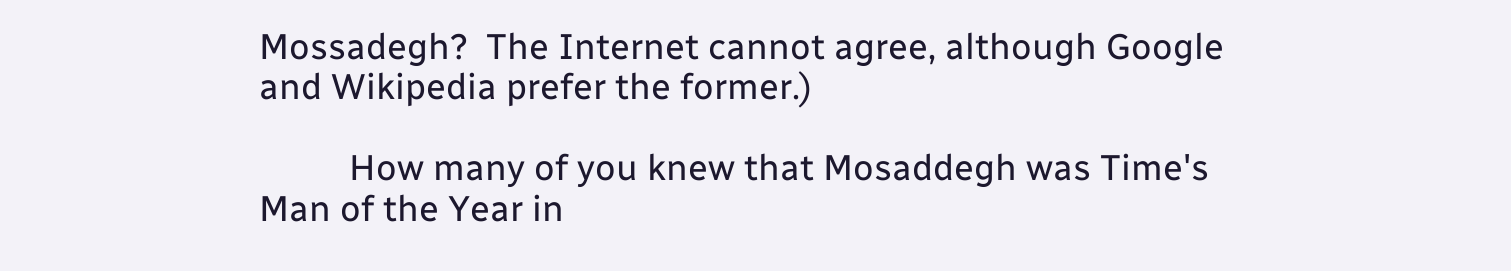Mossadegh?  The Internet cannot agree, although Google and Wikipedia prefer the former.)

          How many of you knew that Mosaddegh was Time's Man of the Year in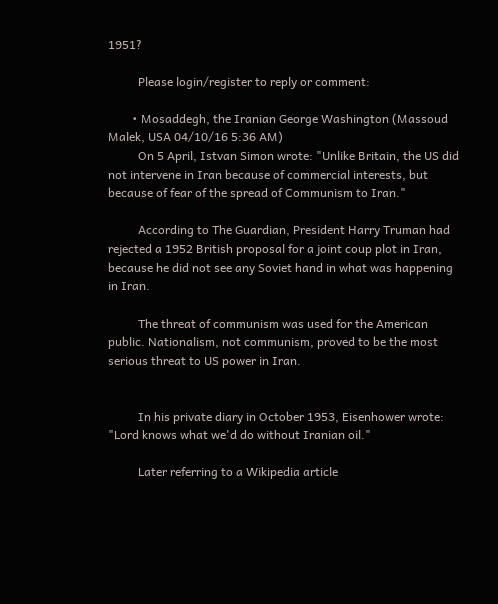1951?

          Please login/register to reply or comment:

        • Mosaddegh, the Iranian George Washington (Massoud Malek, USA 04/10/16 5:36 AM)
          On 5 April, Istvan Simon wrote: "Unlike Britain, the US did not intervene in Iran because of commercial interests, but because of fear of the spread of Communism to Iran."

          According to The Guardian, President Harry Truman had rejected a 1952 British proposal for a joint coup plot in Iran, because he did not see any Soviet hand in what was happening in Iran.

          The threat of communism was used for the American public. Nationalism, not communism, proved to be the most serious threat to US power in Iran.


          In his private diary in October 1953, Eisenhower wrote: "Lord knows what we'd do without Iranian oil."

          Later referring to a Wikipedia article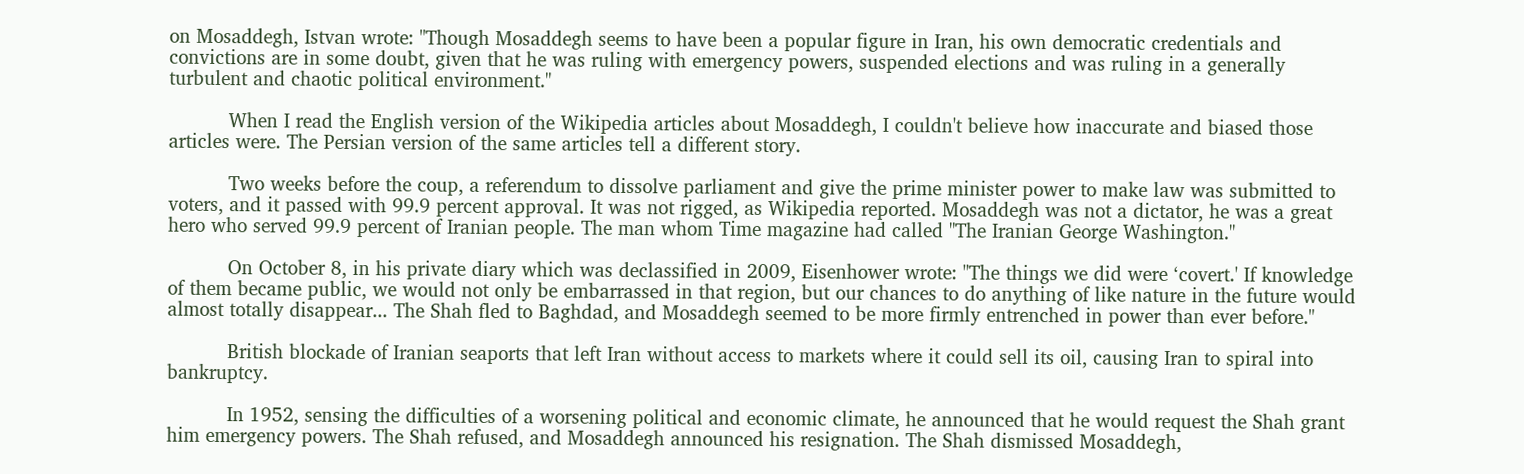on Mosaddegh, Istvan wrote: "Though Mosaddegh seems to have been a popular figure in Iran, his own democratic credentials and convictions are in some doubt, given that he was ruling with emergency powers, suspended elections and was ruling in a generally turbulent and chaotic political environment."

          When I read the English version of the Wikipedia articles about Mosaddegh, I couldn't believe how inaccurate and biased those articles were. The Persian version of the same articles tell a different story.

          Two weeks before the coup, a referendum to dissolve parliament and give the prime minister power to make law was submitted to voters, and it passed with 99.9 percent approval. It was not rigged, as Wikipedia reported. Mosaddegh was not a dictator, he was a great hero who served 99.9 percent of Iranian people. The man whom Time magazine had called "The Iranian George Washington."

          On October 8, in his private diary which was declassified in 2009, Eisenhower wrote: "The things we did were ‘covert.' If knowledge of them became public, we would not only be embarrassed in that region, but our chances to do anything of like nature in the future would almost totally disappear... The Shah fled to Baghdad, and Mosaddegh seemed to be more firmly entrenched in power than ever before."

          British blockade of Iranian seaports that left Iran without access to markets where it could sell its oil, causing Iran to spiral into bankruptcy.

          In 1952, sensing the difficulties of a worsening political and economic climate, he announced that he would request the Shah grant him emergency powers. The Shah refused, and Mosaddegh announced his resignation. The Shah dismissed Mosaddegh,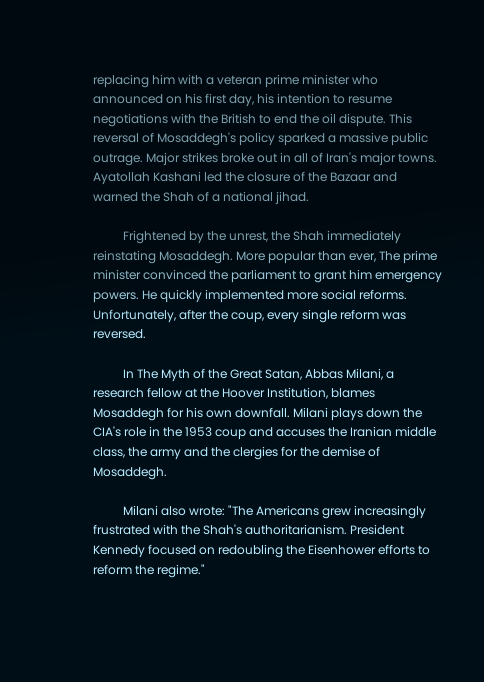replacing him with a veteran prime minister who announced on his first day, his intention to resume negotiations with the British to end the oil dispute. This reversal of Mosaddegh's policy sparked a massive public outrage. Major strikes broke out in all of Iran's major towns. Ayatollah Kashani led the closure of the Bazaar and warned the Shah of a national jihad.

          Frightened by the unrest, the Shah immediately reinstating Mosaddegh. More popular than ever, The prime minister convinced the parliament to grant him emergency powers. He quickly implemented more social reforms. Unfortunately, after the coup, every single reform was reversed.

          In The Myth of the Great Satan, Abbas Milani, a research fellow at the Hoover Institution, blames Mosaddegh for his own downfall. Milani plays down the CIA's role in the 1953 coup and accuses the Iranian middle class, the army and the clergies for the demise of Mosaddegh.

          Milani also wrote: "The Americans grew increasingly frustrated with the Shah's authoritarianism. President Kennedy focused on redoubling the Eisenhower efforts to reform the regime."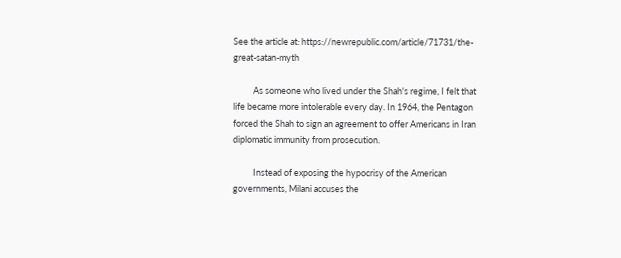See the article at: https://newrepublic.com/article/71731/the-great-satan-myth

          As someone who lived under the Shah's regime, I felt that life became more intolerable every day. In 1964, the Pentagon forced the Shah to sign an agreement to offer Americans in Iran diplomatic immunity from prosecution.

          Instead of exposing the hypocrisy of the American governments, Milani accuses the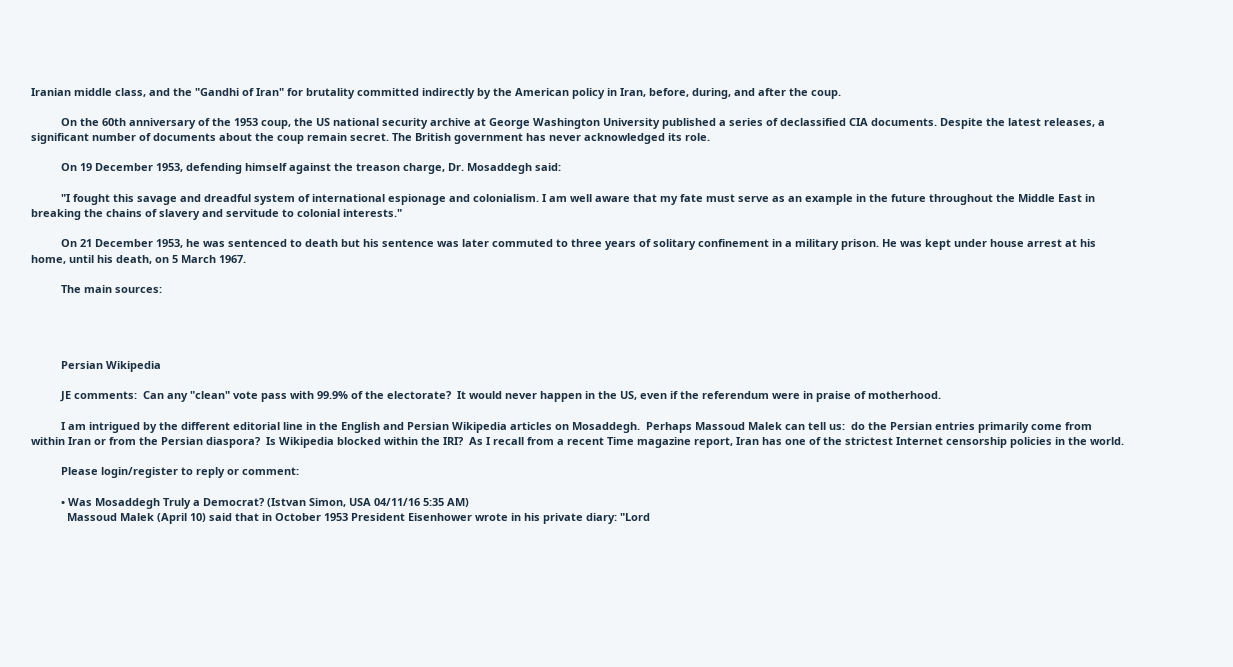Iranian middle class, and the "Gandhi of Iran" for brutality committed indirectly by the American policy in Iran, before, during, and after the coup.

          On the 60th anniversary of the 1953 coup, the US national security archive at George Washington University published a series of declassified CIA documents. Despite the latest releases, a significant number of documents about the coup remain secret. The British government has never acknowledged its role.

          On 19 December 1953, defending himself against the treason charge, Dr. Mosaddegh said:

          "I fought this savage and dreadful system of international espionage and colonialism. I am well aware that my fate must serve as an example in the future throughout the Middle East in breaking the chains of slavery and servitude to colonial interests."

          On 21 December 1953, he was sentenced to death but his sentence was later commuted to three years of solitary confinement in a military prison. He was kept under house arrest at his home, until his death, on 5 March 1967.

          The main sources:




          Persian Wikipedia

          JE comments:  Can any "clean" vote pass with 99.9% of the electorate?  It would never happen in the US, even if the referendum were in praise of motherhood.

          I am intrigued by the different editorial line in the English and Persian Wikipedia articles on Mosaddegh.  Perhaps Massoud Malek can tell us:  do the Persian entries primarily come from within Iran or from the Persian diaspora?  Is Wikipedia blocked within the IRI?  As I recall from a recent Time magazine report, Iran has one of the strictest Internet censorship policies in the world.

          Please login/register to reply or comment:

          • Was Mosaddegh Truly a Democrat? (Istvan Simon, USA 04/11/16 5:35 AM)
            Massoud Malek (April 10) said that in October 1953 President Eisenhower wrote in his private diary: "Lord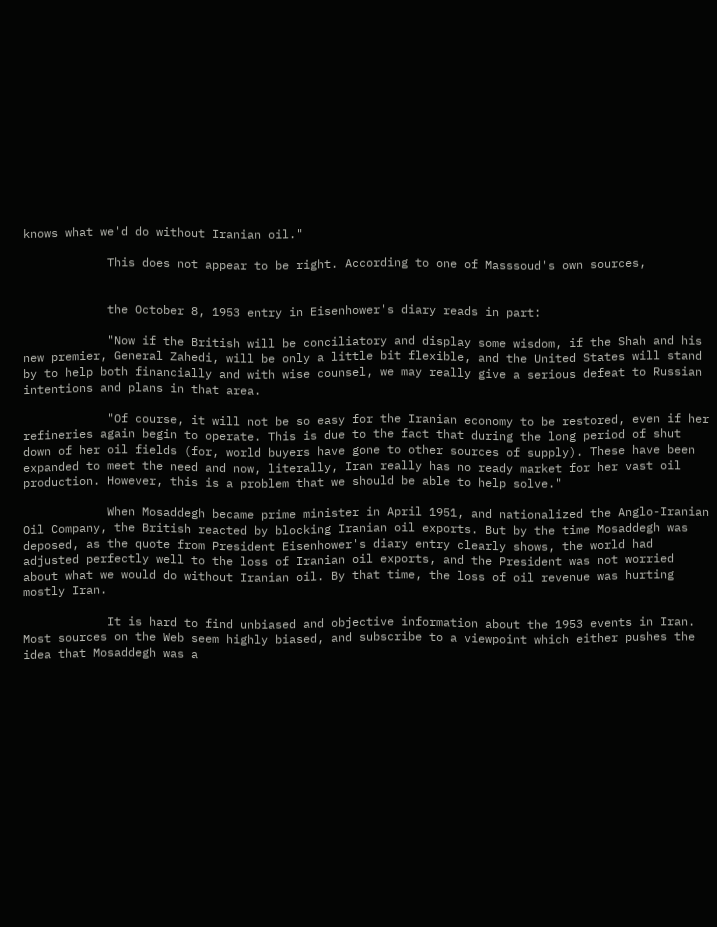knows what we'd do without Iranian oil."

            This does not appear to be right. According to one of Masssoud's own sources,


            the October 8, 1953 entry in Eisenhower's diary reads in part:

            "Now if the British will be conciliatory and display some wisdom, if the Shah and his new premier, General Zahedi, will be only a little bit flexible, and the United States will stand by to help both financially and with wise counsel, we may really give a serious defeat to Russian intentions and plans in that area.

            "Of course, it will not be so easy for the Iranian economy to be restored, even if her refineries again begin to operate. This is due to the fact that during the long period of shut down of her oil fields (for, world buyers have gone to other sources of supply). These have been expanded to meet the need and now, literally, Iran really has no ready market for her vast oil production. However, this is a problem that we should be able to help solve."

            When Mosaddegh became prime minister in April 1951, and nationalized the Anglo-Iranian Oil Company, the British reacted by blocking Iranian oil exports. But by the time Mosaddegh was deposed, as the quote from President Eisenhower's diary entry clearly shows, the world had adjusted perfectly well to the loss of Iranian oil exports, and the President was not worried about what we would do without Iranian oil. By that time, the loss of oil revenue was hurting mostly Iran.

            It is hard to find unbiased and objective information about the 1953 events in Iran. Most sources on the Web seem highly biased, and subscribe to a viewpoint which either pushes the idea that Mosaddegh was a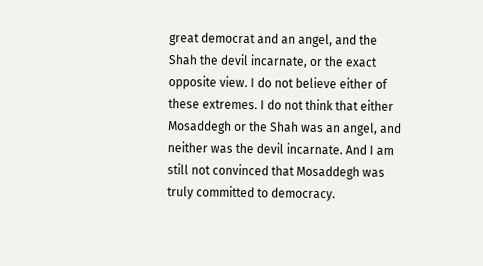great democrat and an angel, and the Shah the devil incarnate, or the exact opposite view. I do not believe either of these extremes. I do not think that either Mosaddegh or the Shah was an angel, and neither was the devil incarnate. And I am still not convinced that Mosaddegh was truly committed to democracy.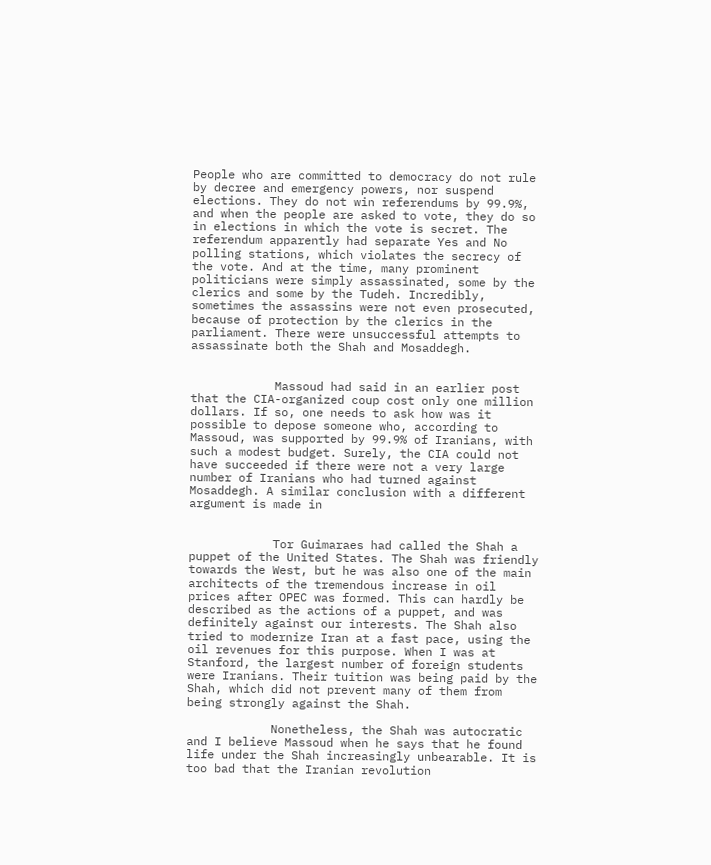People who are committed to democracy do not rule by decree and emergency powers, nor suspend elections. They do not win referendums by 99.9%, and when the people are asked to vote, they do so in elections in which the vote is secret. The referendum apparently had separate Yes and No polling stations, which violates the secrecy of the vote. And at the time, many prominent politicians were simply assassinated, some by the clerics and some by the Tudeh. Incredibly, sometimes the assassins were not even prosecuted, because of protection by the clerics in the parliament. There were unsuccessful attempts to assassinate both the Shah and Mosaddegh.


            Massoud had said in an earlier post that the CIA-organized coup cost only one million dollars. If so, one needs to ask how was it possible to depose someone who, according to Massoud, was supported by 99.9% of Iranians, with such a modest budget. Surely, the CIA could not have succeeded if there were not a very large number of Iranians who had turned against Mosaddegh. A similar conclusion with a different argument is made in


            Tor Guimaraes had called the Shah a puppet of the United States. The Shah was friendly towards the West, but he was also one of the main architects of the tremendous increase in oil prices after OPEC was formed. This can hardly be described as the actions of a puppet, and was definitely against our interests. The Shah also tried to modernize Iran at a fast pace, using the oil revenues for this purpose. When I was at Stanford, the largest number of foreign students were Iranians. Their tuition was being paid by the Shah, which did not prevent many of them from being strongly against the Shah.

            Nonetheless, the Shah was autocratic and I believe Massoud when he says that he found life under the Shah increasingly unbearable. It is too bad that the Iranian revolution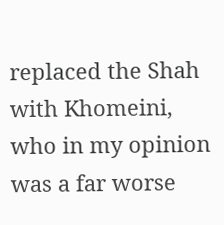replaced the Shah with Khomeini, who in my opinion was a far worse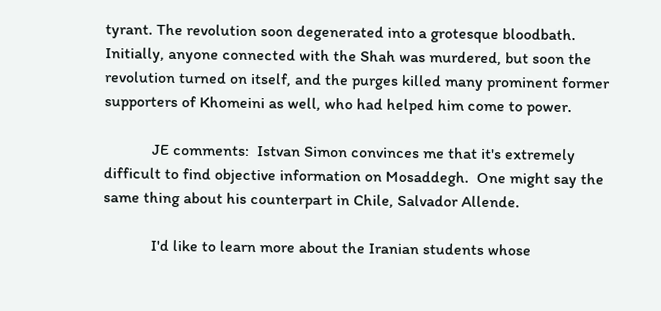tyrant. The revolution soon degenerated into a grotesque bloodbath. Initially, anyone connected with the Shah was murdered, but soon the revolution turned on itself, and the purges killed many prominent former supporters of Khomeini as well, who had helped him come to power.

            JE comments:  Istvan Simon convinces me that it's extremely difficult to find objective information on Mosaddegh.  One might say the same thing about his counterpart in Chile, Salvador Allende.

            I'd like to learn more about the Iranian students whose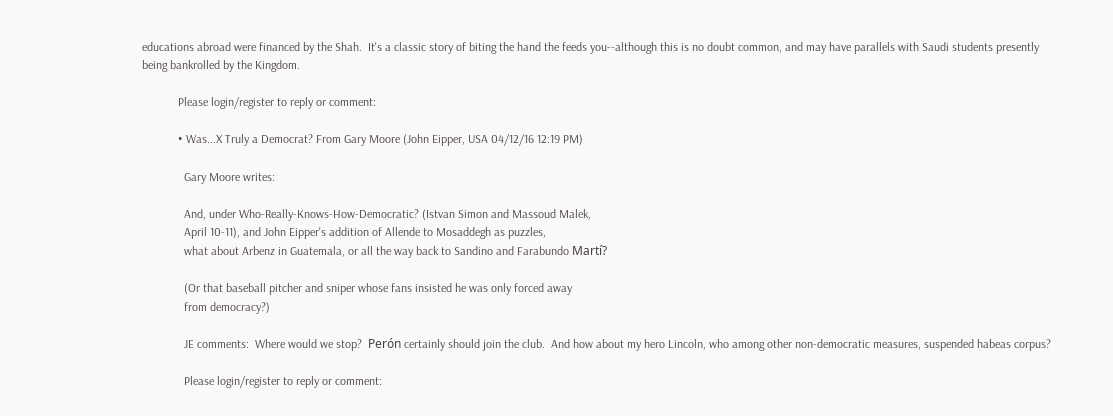educations abroad were financed by the Shah.  It's a classic story of biting the hand the feeds you--although this is no doubt common, and may have parallels with Saudi students presently being bankrolled by the Kingdom.

            Please login/register to reply or comment:

            • Was...X Truly a Democrat? From Gary Moore (John Eipper, USA 04/12/16 12:19 PM)

              Gary Moore writes:

              And, under Who-Really-Knows-How-Democratic? (Istvan Simon and Massoud Malek,
              April 10-11), and John Eipper's addition of Allende to Mosaddegh as puzzles,
              what about Arbenz in Guatemala, or all the way back to Sandino and Farabundo Martí?

              (Or that baseball pitcher and sniper whose fans insisted he was only forced away
              from democracy?)

              JE comments:  Where would we stop?  Perón certainly should join the club.  And how about my hero Lincoln, who among other non-democratic measures, suspended habeas corpus?

              Please login/register to reply or comment: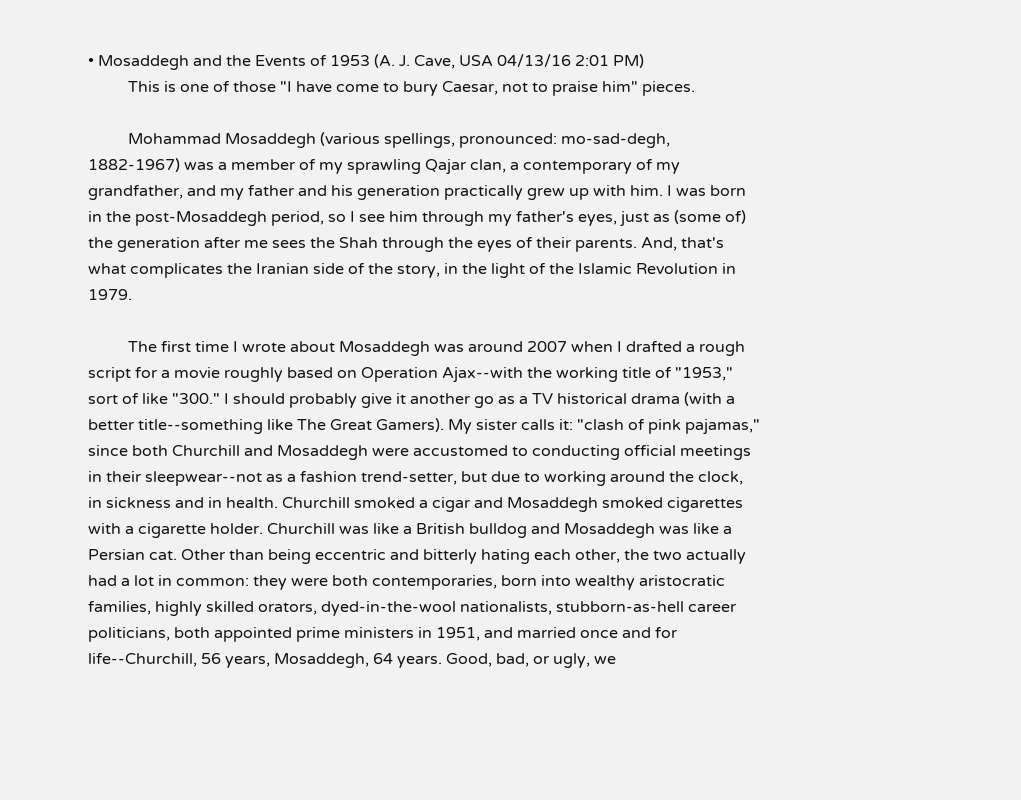• Mosaddegh and the Events of 1953 (A. J. Cave, USA 04/13/16 2:01 PM)
          This is one of those "I have come to bury Caesar, not to praise him" pieces.

          Mohammad Mosaddegh (various spellings, pronounced: mo-sad-degh, 1882-1967) was a member of my sprawling Qajar clan, a contemporary of my grandfather, and my father and his generation practically grew up with him. I was born in the post-Mosaddegh period, so I see him through my father's eyes, just as (some of) the generation after me sees the Shah through the eyes of their parents. And, that's what complicates the Iranian side of the story, in the light of the Islamic Revolution in 1979.

          The first time I wrote about Mosaddegh was around 2007 when I drafted a rough script for a movie roughly based on Operation Ajax--with the working title of "1953," sort of like "300." I should probably give it another go as a TV historical drama (with a better title--something like The Great Gamers). My sister calls it: "clash of pink pajamas," since both Churchill and Mosaddegh were accustomed to conducting official meetings in their sleepwear--not as a fashion trend-setter, but due to working around the clock, in sickness and in health. Churchill smoked a cigar and Mosaddegh smoked cigarettes with a cigarette holder. Churchill was like a British bulldog and Mosaddegh was like a Persian cat. Other than being eccentric and bitterly hating each other, the two actually had a lot in common: they were both contemporaries, born into wealthy aristocratic families, highly skilled orators, dyed-in-the-wool nationalists, stubborn-as-hell career politicians, both appointed prime ministers in 1951, and married once and for life--Churchill, 56 years, Mosaddegh, 64 years. Good, bad, or ugly, we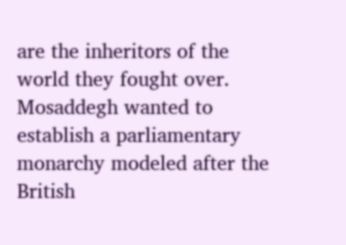are the inheritors of the world they fought over. Mosaddegh wanted to establish a parliamentary monarchy modeled after the British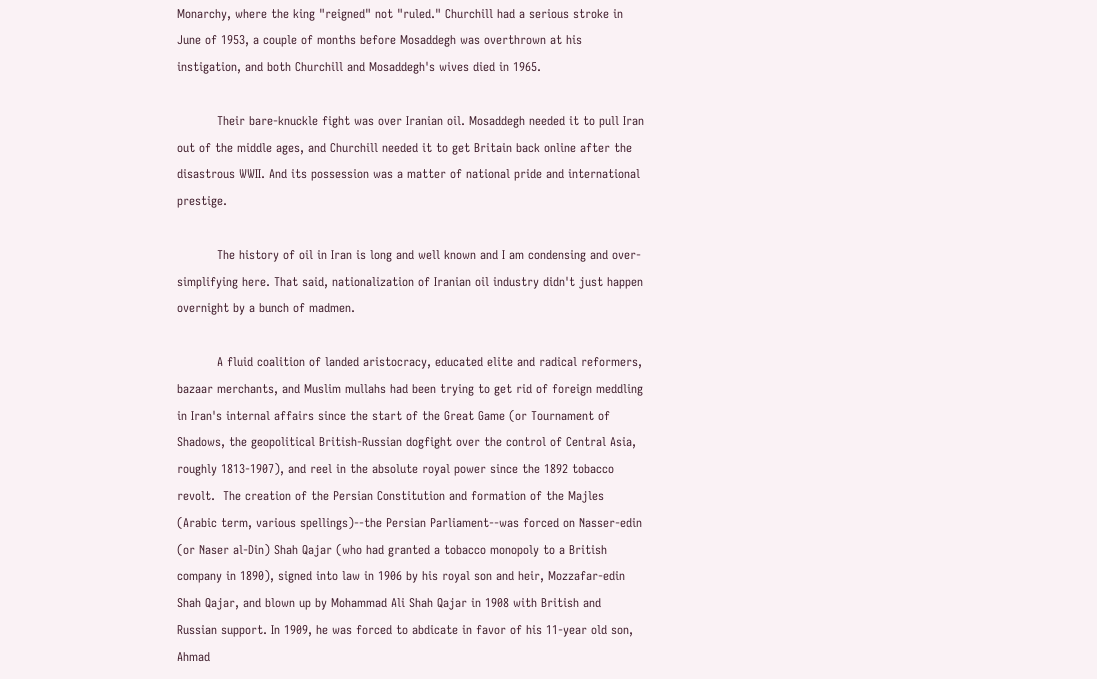Monarchy, where the king "reigned" not "ruled." Churchill had a serious stroke in June of 1953, a couple of months before Mosaddegh was overthrown at his instigation, and both Churchill and Mosaddegh's wives died in 1965.

          Their bare-knuckle fight was over Iranian oil. Mosaddegh needed it to pull Iran out of the middle ages, and Churchill needed it to get Britain back online after the disastrous WWII. And its possession was a matter of national pride and international prestige.

          The history of oil in Iran is long and well known and I am condensing and over-simplifying here. That said, nationalization of Iranian oil industry didn't just happen overnight by a bunch of madmen.

          A fluid coalition of landed aristocracy, educated elite and radical reformers, bazaar merchants, and Muslim mullahs had been trying to get rid of foreign meddling in Iran's internal affairs since the start of the Great Game (or Tournament of Shadows, the geopolitical British-Russian dogfight over the control of Central Asia, roughly 1813-1907), and reel in the absolute royal power since the 1892 tobacco revolt.  The creation of the Persian Constitution and formation of the Majles (Arabic term, various spellings)--the Persian Parliament--was forced on Nasser-edin (or Naser al-Din) Shah Qajar (who had granted a tobacco monopoly to a British company in 1890), signed into law in 1906 by his royal son and heir, Mozzafar-edin Shah Qajar, and blown up by Mohammad Ali Shah Qajar in 1908 with British and Russian support. In 1909, he was forced to abdicate in favor of his 11-year old son, Ahmad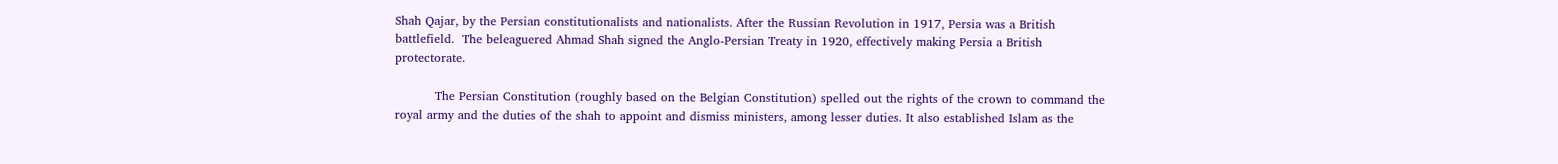Shah Qajar, by the Persian constitutionalists and nationalists. After the Russian Revolution in 1917, Persia was a British battlefield.  The beleaguered Ahmad Shah signed the Anglo-Persian Treaty in 1920, effectively making Persia a British protectorate.

          The Persian Constitution (roughly based on the Belgian Constitution) spelled out the rights of the crown to command the royal army and the duties of the shah to appoint and dismiss ministers, among lesser duties. It also established Islam as the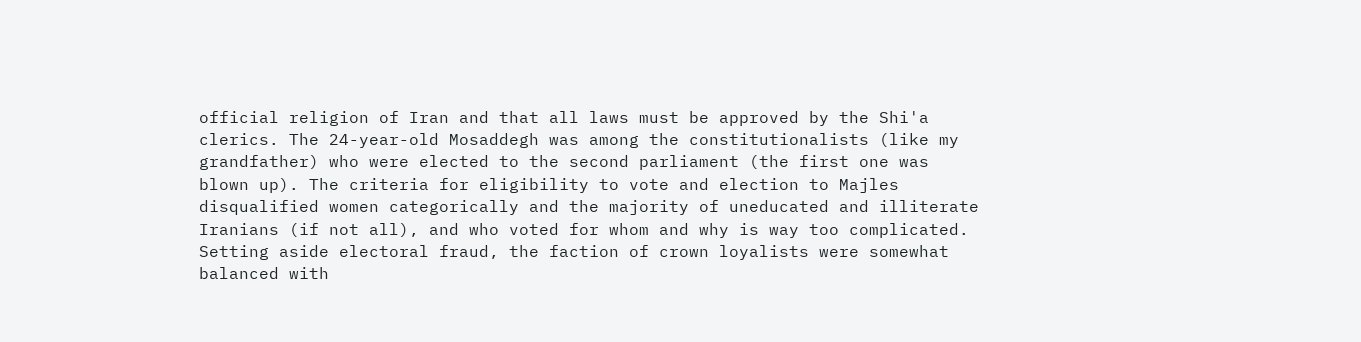official religion of Iran and that all laws must be approved by the Shi'a clerics. The 24-year-old Mosaddegh was among the constitutionalists (like my grandfather) who were elected to the second parliament (the first one was blown up). The criteria for eligibility to vote and election to Majles disqualified women categorically and the majority of uneducated and illiterate Iranians (if not all), and who voted for whom and why is way too complicated. Setting aside electoral fraud, the faction of crown loyalists were somewhat balanced with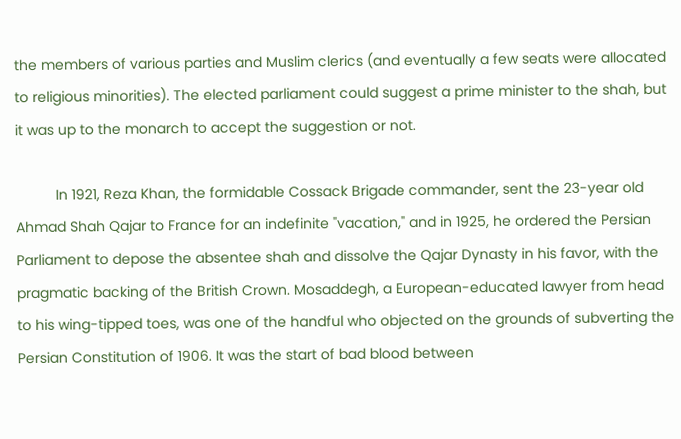the members of various parties and Muslim clerics (and eventually a few seats were allocated to religious minorities). The elected parliament could suggest a prime minister to the shah, but it was up to the monarch to accept the suggestion or not.

          In 1921, Reza Khan, the formidable Cossack Brigade commander, sent the 23-year old Ahmad Shah Qajar to France for an indefinite "vacation," and in 1925, he ordered the Persian Parliament to depose the absentee shah and dissolve the Qajar Dynasty in his favor, with the pragmatic backing of the British Crown. Mosaddegh, a European-educated lawyer from head to his wing-tipped toes, was one of the handful who objected on the grounds of subverting the Persian Constitution of 1906. It was the start of bad blood between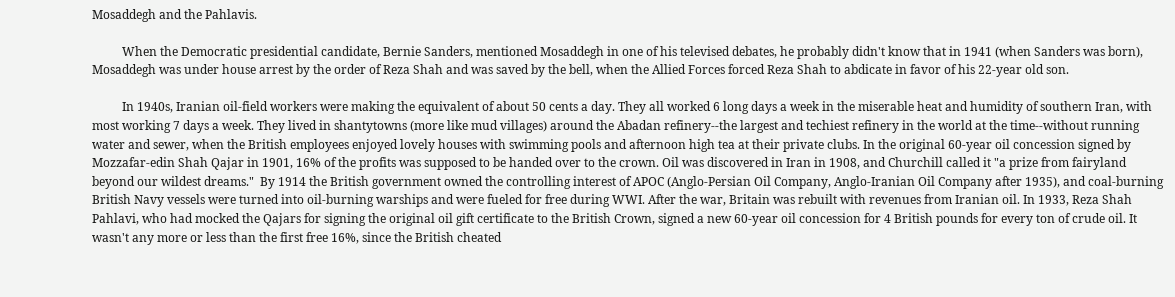Mosaddegh and the Pahlavis.

          When the Democratic presidential candidate, Bernie Sanders, mentioned Mosaddegh in one of his televised debates, he probably didn't know that in 1941 (when Sanders was born), Mosaddegh was under house arrest by the order of Reza Shah and was saved by the bell, when the Allied Forces forced Reza Shah to abdicate in favor of his 22-year old son.

          In 1940s, Iranian oil-field workers were making the equivalent of about 50 cents a day. They all worked 6 long days a week in the miserable heat and humidity of southern Iran, with most working 7 days a week. They lived in shantytowns (more like mud villages) around the Abadan refinery--the largest and techiest refinery in the world at the time--without running water and sewer, when the British employees enjoyed lovely houses with swimming pools and afternoon high tea at their private clubs. In the original 60-year oil concession signed by Mozzafar-edin Shah Qajar in 1901, 16% of the profits was supposed to be handed over to the crown. Oil was discovered in Iran in 1908, and Churchill called it "a prize from fairyland beyond our wildest dreams."  By 1914 the British government owned the controlling interest of APOC (Anglo-Persian Oil Company, Anglo-Iranian Oil Company after 1935), and coal-burning British Navy vessels were turned into oil-burning warships and were fueled for free during WWI. After the war, Britain was rebuilt with revenues from Iranian oil. In 1933, Reza Shah Pahlavi, who had mocked the Qajars for signing the original oil gift certificate to the British Crown, signed a new 60-year oil concession for 4 British pounds for every ton of crude oil. It wasn't any more or less than the first free 16%, since the British cheated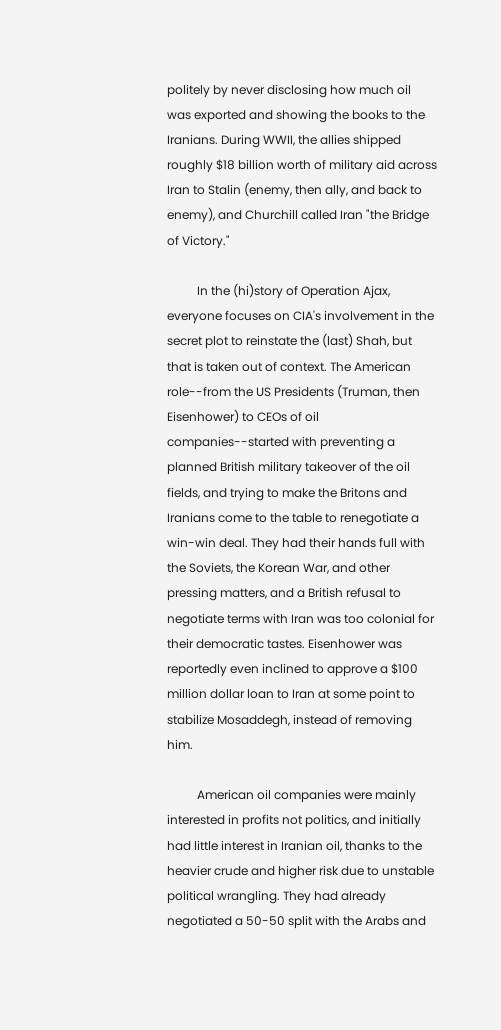politely by never disclosing how much oil was exported and showing the books to the Iranians. During WWII, the allies shipped roughly $18 billion worth of military aid across Iran to Stalin (enemy, then ally, and back to enemy), and Churchill called Iran "the Bridge of Victory."

          In the (hi)story of Operation Ajax, everyone focuses on CIA's involvement in the secret plot to reinstate the (last) Shah, but that is taken out of context. The American role--from the US Presidents (Truman, then Eisenhower) to CEOs of oil companies--started with preventing a planned British military takeover of the oil fields, and trying to make the Britons and Iranians come to the table to renegotiate a win-win deal. They had their hands full with the Soviets, the Korean War, and other pressing matters, and a British refusal to negotiate terms with Iran was too colonial for their democratic tastes. Eisenhower was reportedly even inclined to approve a $100 million dollar loan to Iran at some point to stabilize Mosaddegh, instead of removing him.

          American oil companies were mainly interested in profits not politics, and initially had little interest in Iranian oil, thanks to the heavier crude and higher risk due to unstable political wrangling. They had already negotiated a 50-50 split with the Arabs and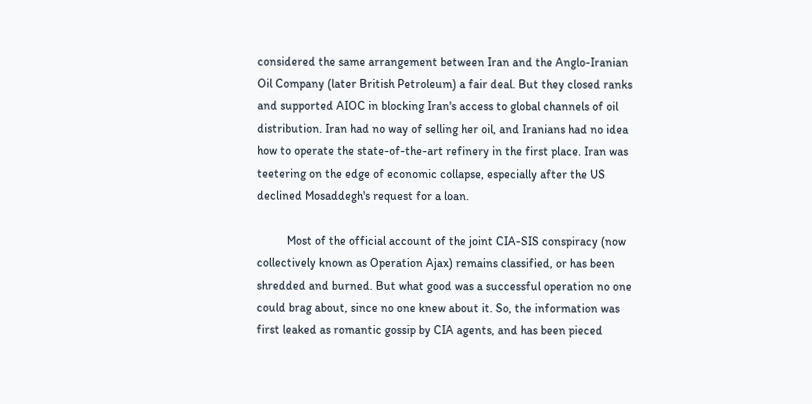considered the same arrangement between Iran and the Anglo-Iranian Oil Company (later British Petroleum) a fair deal. But they closed ranks and supported AIOC in blocking Iran's access to global channels of oil distribution. Iran had no way of selling her oil, and Iranians had no idea how to operate the state-of-the-art refinery in the first place. Iran was teetering on the edge of economic collapse, especially after the US declined Mosaddegh's request for a loan.

          Most of the official account of the joint CIA-SIS conspiracy (now collectively known as Operation Ajax) remains classified, or has been shredded and burned. But what good was a successful operation no one could brag about, since no one knew about it. So, the information was first leaked as romantic gossip by CIA agents, and has been pieced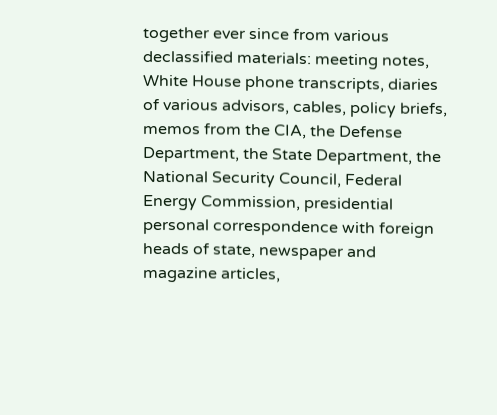together ever since from various declassified materials: meeting notes, White House phone transcripts, diaries of various advisors, cables, policy briefs, memos from the CIA, the Defense Department, the State Department, the National Security Council, Federal Energy Commission, presidential personal correspondence with foreign heads of state, newspaper and magazine articles,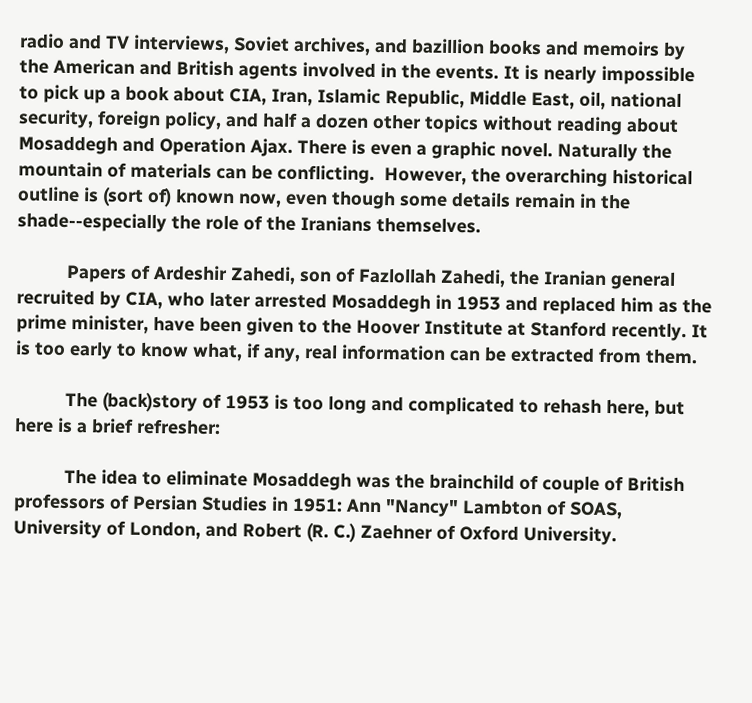radio and TV interviews, Soviet archives, and bazillion books and memoirs by the American and British agents involved in the events. It is nearly impossible to pick up a book about CIA, Iran, Islamic Republic, Middle East, oil, national security, foreign policy, and half a dozen other topics without reading about Mosaddegh and Operation Ajax. There is even a graphic novel. Naturally the mountain of materials can be conflicting.  However, the overarching historical outline is (sort of) known now, even though some details remain in the shade--especially the role of the Iranians themselves.

          Papers of Ardeshir Zahedi, son of Fazlollah Zahedi, the Iranian general recruited by CIA, who later arrested Mosaddegh in 1953 and replaced him as the prime minister, have been given to the Hoover Institute at Stanford recently. It is too early to know what, if any, real information can be extracted from them.

          The (back)story of 1953 is too long and complicated to rehash here, but here is a brief refresher:

          The idea to eliminate Mosaddegh was the brainchild of couple of British professors of Persian Studies in 1951: Ann "Nancy" Lambton of SOAS, University of London, and Robert (R. C.) Zaehner of Oxford University.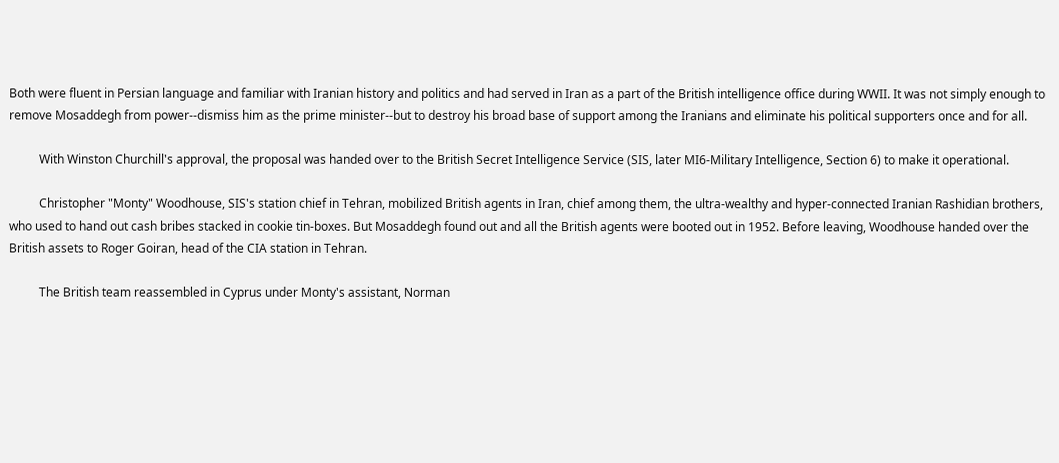Both were fluent in Persian language and familiar with Iranian history and politics and had served in Iran as a part of the British intelligence office during WWII. It was not simply enough to remove Mosaddegh from power--dismiss him as the prime minister--but to destroy his broad base of support among the Iranians and eliminate his political supporters once and for all.

          With Winston Churchill's approval, the proposal was handed over to the British Secret Intelligence Service (SIS, later MI6-Military Intelligence, Section 6) to make it operational.

          Christopher "Monty" Woodhouse, SIS's station chief in Tehran, mobilized British agents in Iran, chief among them, the ultra-wealthy and hyper-connected Iranian Rashidian brothers, who used to hand out cash bribes stacked in cookie tin-boxes. But Mosaddegh found out and all the British agents were booted out in 1952. Before leaving, Woodhouse handed over the British assets to Roger Goiran, head of the CIA station in Tehran.

          The British team reassembled in Cyprus under Monty's assistant, Norman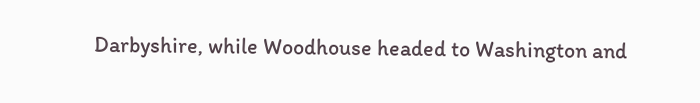Darbyshire, while Woodhouse headed to Washington and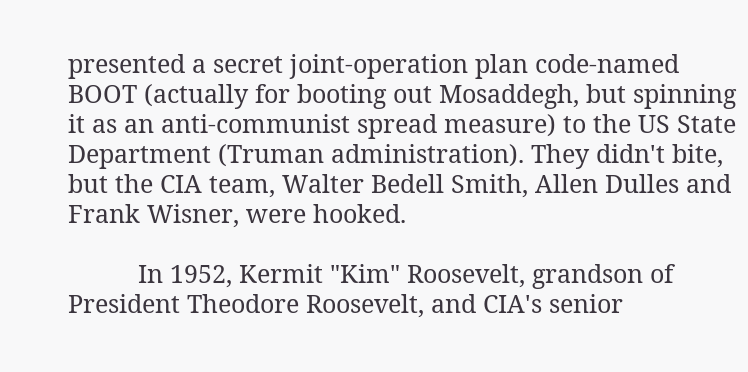presented a secret joint-operation plan code-named BOOT (actually for booting out Mosaddegh, but spinning it as an anti-communist spread measure) to the US State Department (Truman administration). They didn't bite, but the CIA team, Walter Bedell Smith, Allen Dulles and Frank Wisner, were hooked.

          In 1952, Kermit "Kim" Roosevelt, grandson of President Theodore Roosevelt, and CIA's senior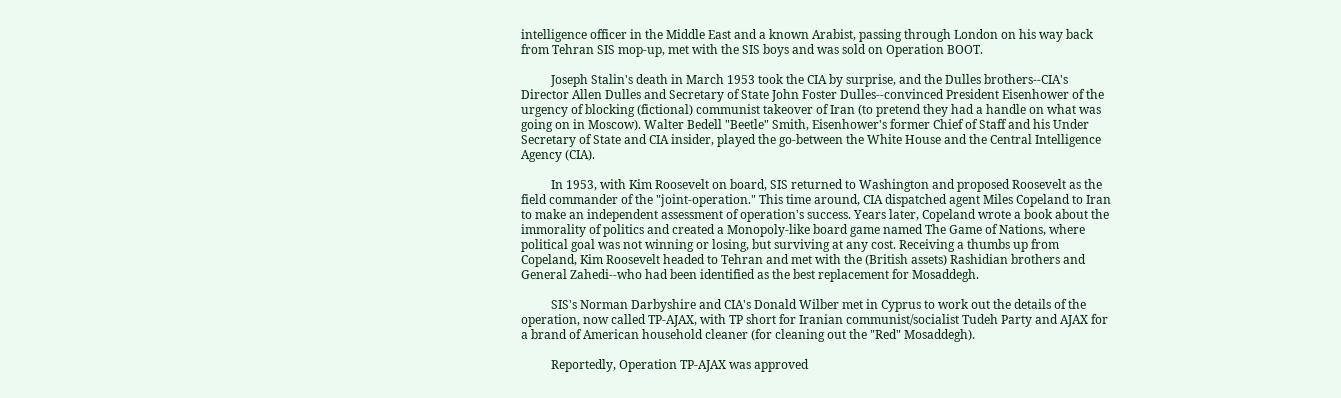intelligence officer in the Middle East and a known Arabist, passing through London on his way back from Tehran SIS mop-up, met with the SIS boys and was sold on Operation BOOT.

          Joseph Stalin's death in March 1953 took the CIA by surprise, and the Dulles brothers--CIA's Director Allen Dulles and Secretary of State John Foster Dulles--convinced President Eisenhower of the urgency of blocking (fictional) communist takeover of Iran (to pretend they had a handle on what was going on in Moscow). Walter Bedell "Beetle" Smith, Eisenhower's former Chief of Staff and his Under Secretary of State and CIA insider, played the go-between the White House and the Central Intelligence Agency (CIA).

          In 1953, with Kim Roosevelt on board, SIS returned to Washington and proposed Roosevelt as the field commander of the "joint-operation." This time around, CIA dispatched agent Miles Copeland to Iran to make an independent assessment of operation's success. Years later, Copeland wrote a book about the immorality of politics and created a Monopoly-like board game named The Game of Nations, where political goal was not winning or losing, but surviving at any cost. Receiving a thumbs up from Copeland, Kim Roosevelt headed to Tehran and met with the (British assets) Rashidian brothers and General Zahedi--who had been identified as the best replacement for Mosaddegh.

          SIS's Norman Darbyshire and CIA's Donald Wilber met in Cyprus to work out the details of the operation, now called TP-AJAX, with TP short for Iranian communist/socialist Tudeh Party and AJAX for a brand of American household cleaner (for cleaning out the "Red" Mosaddegh).

          Reportedly, Operation TP-AJAX was approved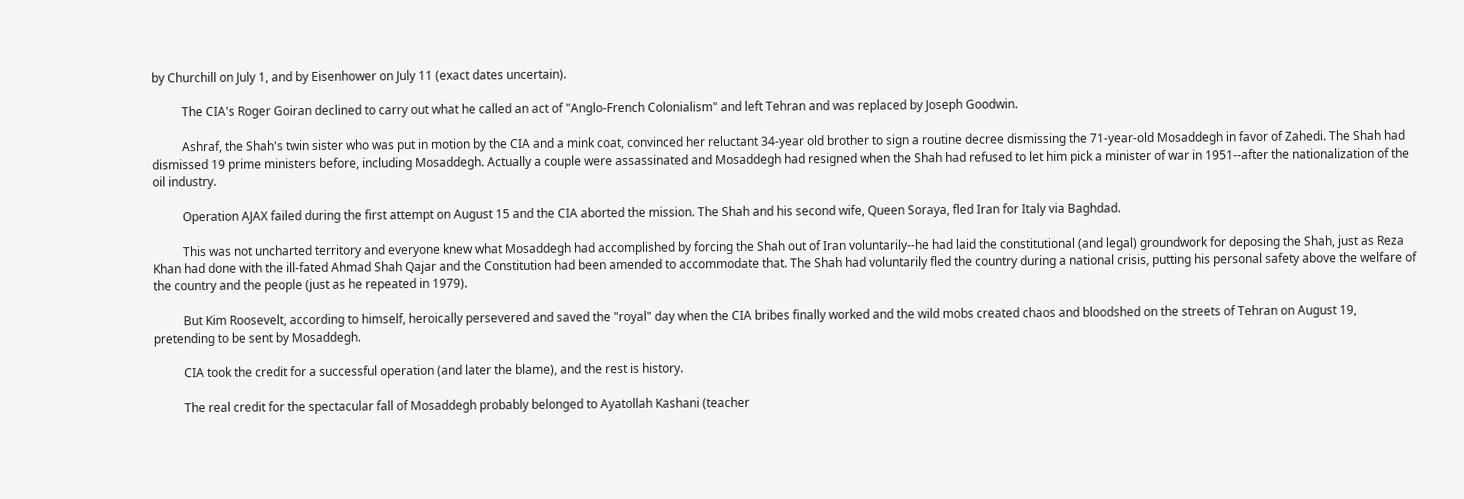by Churchill on July 1, and by Eisenhower on July 11 (exact dates uncertain).

          The CIA's Roger Goiran declined to carry out what he called an act of "Anglo-French Colonialism" and left Tehran and was replaced by Joseph Goodwin.

          Ashraf, the Shah's twin sister who was put in motion by the CIA and a mink coat, convinced her reluctant 34-year old brother to sign a routine decree dismissing the 71-year-old Mosaddegh in favor of Zahedi. The Shah had dismissed 19 prime ministers before, including Mosaddegh. Actually a couple were assassinated and Mosaddegh had resigned when the Shah had refused to let him pick a minister of war in 1951--after the nationalization of the oil industry.

          Operation AJAX failed during the first attempt on August 15 and the CIA aborted the mission. The Shah and his second wife, Queen Soraya, fled Iran for Italy via Baghdad.

          This was not uncharted territory and everyone knew what Mosaddegh had accomplished by forcing the Shah out of Iran voluntarily--he had laid the constitutional (and legal) groundwork for deposing the Shah, just as Reza Khan had done with the ill-fated Ahmad Shah Qajar and the Constitution had been amended to accommodate that. The Shah had voluntarily fled the country during a national crisis, putting his personal safety above the welfare of the country and the people (just as he repeated in 1979).

          But Kim Roosevelt, according to himself, heroically persevered and saved the "royal" day when the CIA bribes finally worked and the wild mobs created chaos and bloodshed on the streets of Tehran on August 19, pretending to be sent by Mosaddegh.

          CIA took the credit for a successful operation (and later the blame), and the rest is history.

          The real credit for the spectacular fall of Mosaddegh probably belonged to Ayatollah Kashani (teacher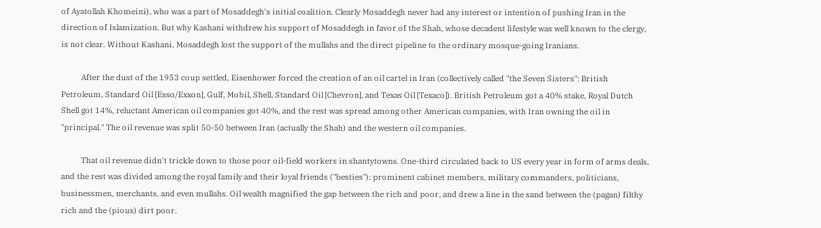of Ayatollah Khomeini), who was a part of Mosaddegh's initial coalition. Clearly Mosaddegh never had any interest or intention of pushing Iran in the direction of Islamization. But why Kashani withdrew his support of Mosaddegh in favor of the Shah, whose decadent lifestyle was well known to the clergy, is not clear. Without Kashani, Mosaddegh lost the support of the mullahs and the direct pipeline to the ordinary mosque-going Iranians.

          After the dust of the 1953 coup settled, Eisenhower forced the creation of an oil cartel in Iran (collectively called "the Seven Sisters": British Petroleum, Standard Oil [Esso/Exxon], Gulf, Mobil, Shell, Standard Oil [Chevron], and Texas Oil [Texaco]). British Petroleum got a 40% stake, Royal Dutch Shell got 14%, reluctant American oil companies got 40%, and the rest was spread among other American companies, with Iran owning the oil in "principal." The oil revenue was split 50-50 between Iran (actually the Shah) and the western oil companies.

          That oil revenue didn't trickle down to those poor oil-field workers in shantytowns. One-third circulated back to US every year in form of arms deals, and the rest was divided among the royal family and their loyal friends ("besties"): prominent cabinet members, military commanders, politicians, businessmen, merchants, and even mullahs. Oil wealth magnified the gap between the rich and poor, and drew a line in the sand between the (pagan) filthy rich and the (pious) dirt poor.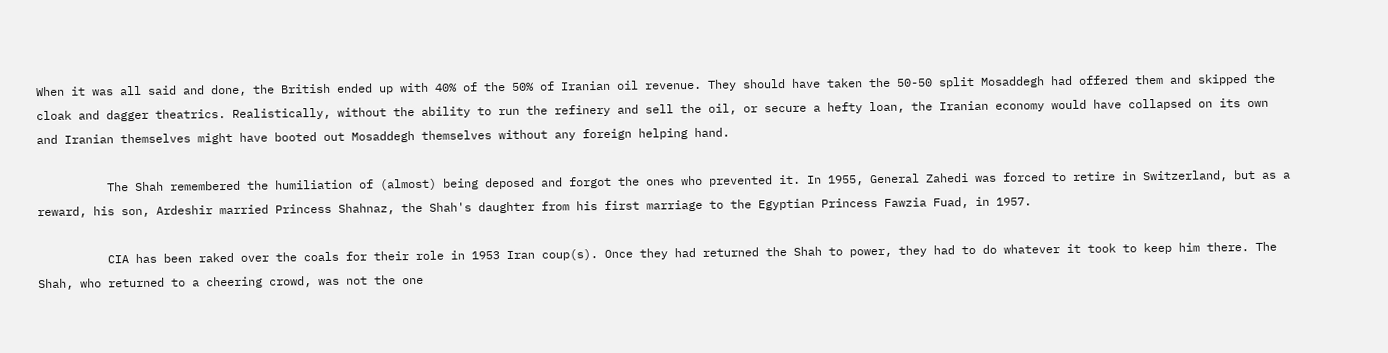When it was all said and done, the British ended up with 40% of the 50% of Iranian oil revenue. They should have taken the 50-50 split Mosaddegh had offered them and skipped the cloak and dagger theatrics. Realistically, without the ability to run the refinery and sell the oil, or secure a hefty loan, the Iranian economy would have collapsed on its own and Iranian themselves might have booted out Mosaddegh themselves without any foreign helping hand.

          The Shah remembered the humiliation of (almost) being deposed and forgot the ones who prevented it. In 1955, General Zahedi was forced to retire in Switzerland, but as a reward, his son, Ardeshir married Princess Shahnaz, the Shah's daughter from his first marriage to the Egyptian Princess Fawzia Fuad, in 1957.

          CIA has been raked over the coals for their role in 1953 Iran coup(s). Once they had returned the Shah to power, they had to do whatever it took to keep him there. The Shah, who returned to a cheering crowd, was not the one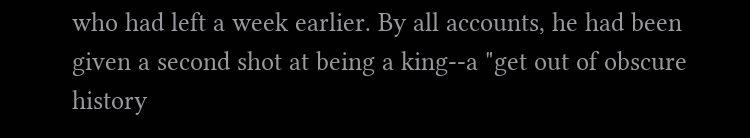who had left a week earlier. By all accounts, he had been given a second shot at being a king--a "get out of obscure history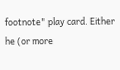footnote" play card. Either he (or more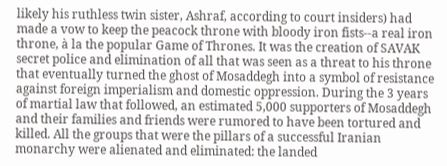likely his ruthless twin sister, Ashraf, according to court insiders) had made a vow to keep the peacock throne with bloody iron fists--a real iron throne, à la the popular Game of Thrones. It was the creation of SAVAK secret police and elimination of all that was seen as a threat to his throne that eventually turned the ghost of Mosaddegh into a symbol of resistance against foreign imperialism and domestic oppression. During the 3 years of martial law that followed, an estimated 5,000 supporters of Mosaddegh and their families and friends were rumored to have been tortured and killed. All the groups that were the pillars of a successful Iranian monarchy were alienated and eliminated: the landed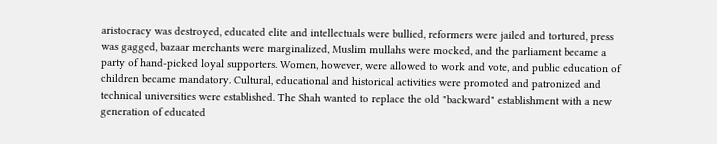aristocracy was destroyed, educated elite and intellectuals were bullied, reformers were jailed and tortured, press was gagged, bazaar merchants were marginalized, Muslim mullahs were mocked, and the parliament became a party of hand-picked loyal supporters. Women, however, were allowed to work and vote, and public education of children became mandatory. Cultural, educational and historical activities were promoted and patronized and technical universities were established. The Shah wanted to replace the old "backward" establishment with a new generation of educated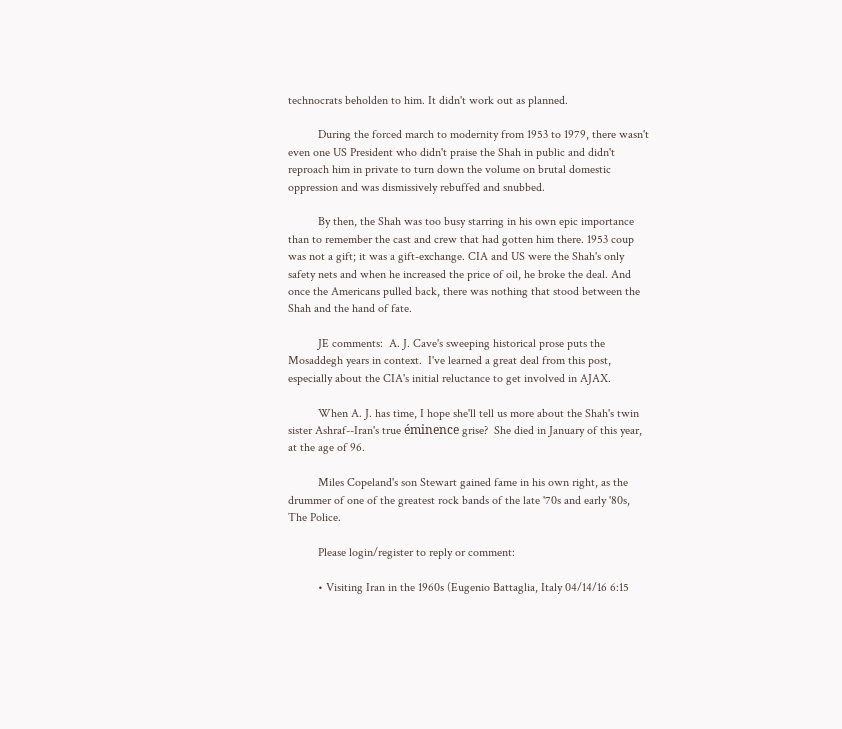technocrats beholden to him. It didn't work out as planned.

          During the forced march to modernity from 1953 to 1979, there wasn't even one US President who didn't praise the Shah in public and didn't reproach him in private to turn down the volume on brutal domestic oppression and was dismissively rebuffed and snubbed.

          By then, the Shah was too busy starring in his own epic importance than to remember the cast and crew that had gotten him there. 1953 coup was not a gift; it was a gift-exchange. CIA and US were the Shah's only safety nets and when he increased the price of oil, he broke the deal. And once the Americans pulled back, there was nothing that stood between the Shah and the hand of fate.

          JE comments:  A. J. Cave's sweeping historical prose puts the Mosaddegh years in context.  I've learned a great deal from this post, especially about the CIA's initial reluctance to get involved in AJAX.

          When A. J. has time, I hope she'll tell us more about the Shah's twin sister Ashraf--Iran's true éminence grise?  She died in January of this year, at the age of 96.

          Miles Copeland's son Stewart gained fame in his own right, as the drummer of one of the greatest rock bands of the late '70s and early '80s, The Police.

          Please login/register to reply or comment:

          • Visiting Iran in the 1960s (Eugenio Battaglia, Italy 04/14/16 6:15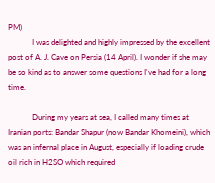PM)
            I was delighted and highly impressed by the excellent post of A. J. Cave on Persia (14 April). I wonder if she may be so kind as to answer some questions I've had for a long time.

            During my years at sea, I called many times at Iranian ports: Bandar Shapur (now Bandar Khomeini), which was an infernal place in August, especially if loading crude oil rich in H2SO which required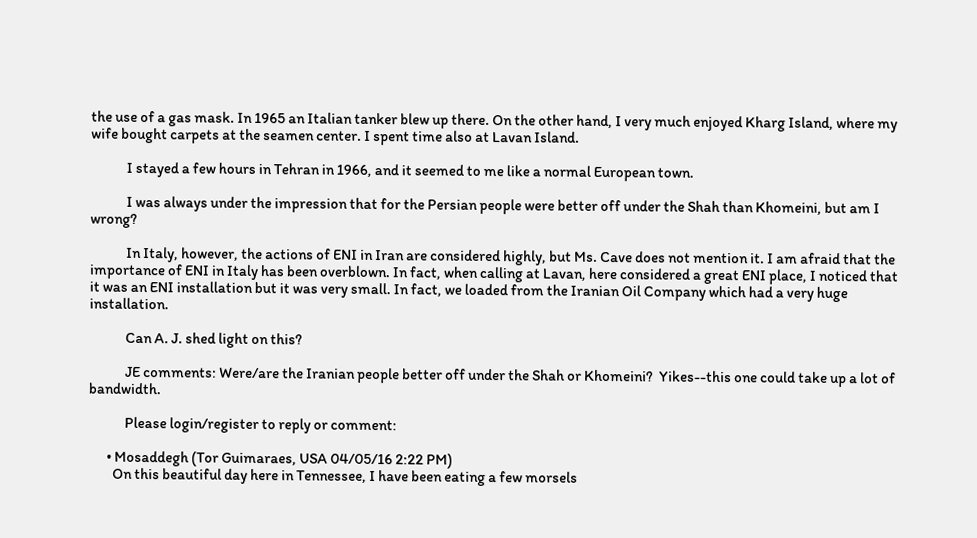the use of a gas mask. In 1965 an Italian tanker blew up there. On the other hand, I very much enjoyed Kharg Island, where my wife bought carpets at the seamen center. I spent time also at Lavan Island.

            I stayed a few hours in Tehran in 1966, and it seemed to me like a normal European town.

            I was always under the impression that for the Persian people were better off under the Shah than Khomeini, but am I wrong?

            In Italy, however, the actions of ENI in Iran are considered highly, but Ms. Cave does not mention it. I am afraid that the importance of ENI in Italy has been overblown. In fact, when calling at Lavan, here considered a great ENI place, I noticed that it was an ENI installation but it was very small. In fact, we loaded from the Iranian Oil Company which had a very huge installation.

            Can A. J. shed light on this?

            JE comments: Were/are the Iranian people better off under the Shah or Khomeini?  Yikes--this one could take up a lot of bandwidth.

            Please login/register to reply or comment:

      • Mosaddegh (Tor Guimaraes, USA 04/05/16 2:22 PM)
        On this beautiful day here in Tennessee, I have been eating a few morsels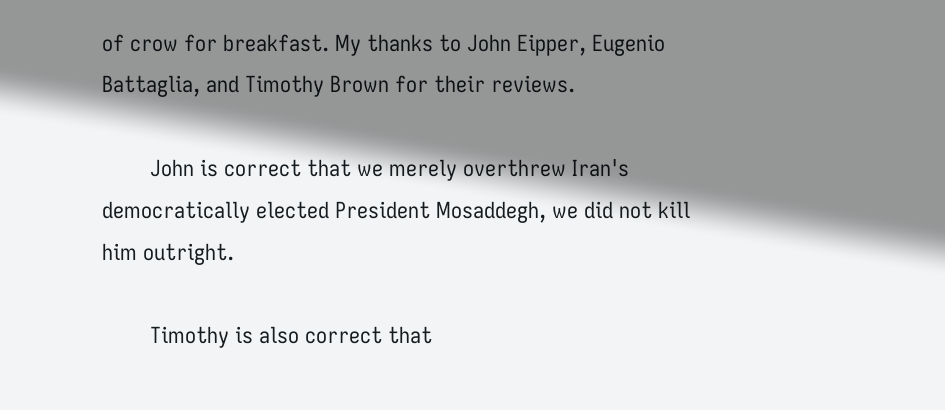of crow for breakfast. My thanks to John Eipper, Eugenio Battaglia, and Timothy Brown for their reviews.

        John is correct that we merely overthrew Iran's democratically elected President Mosaddegh, we did not kill him outright.

        Timothy is also correct that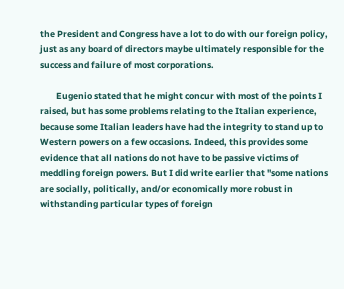the President and Congress have a lot to do with our foreign policy, just as any board of directors maybe ultimately responsible for the success and failure of most corporations.

        Eugenio stated that he might concur with most of the points I raised, but has some problems relating to the Italian experience, because some Italian leaders have had the integrity to stand up to Western powers on a few occasions. Indeed, this provides some evidence that all nations do not have to be passive victims of meddling foreign powers. But I did write earlier that "some nations are socially, politically, and/or economically more robust in withstanding particular types of foreign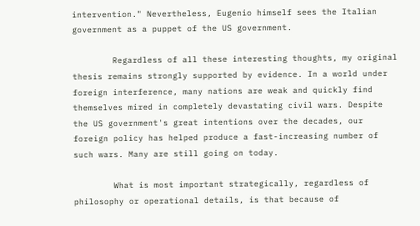intervention." Nevertheless, Eugenio himself sees the Italian government as a puppet of the US government.

        Regardless of all these interesting thoughts, my original thesis remains strongly supported by evidence. In a world under foreign interference, many nations are weak and quickly find themselves mired in completely devastating civil wars. Despite the US government's great intentions over the decades, our foreign policy has helped produce a fast-increasing number of such wars. Many are still going on today.

        What is most important strategically, regardless of philosophy or operational details, is that because of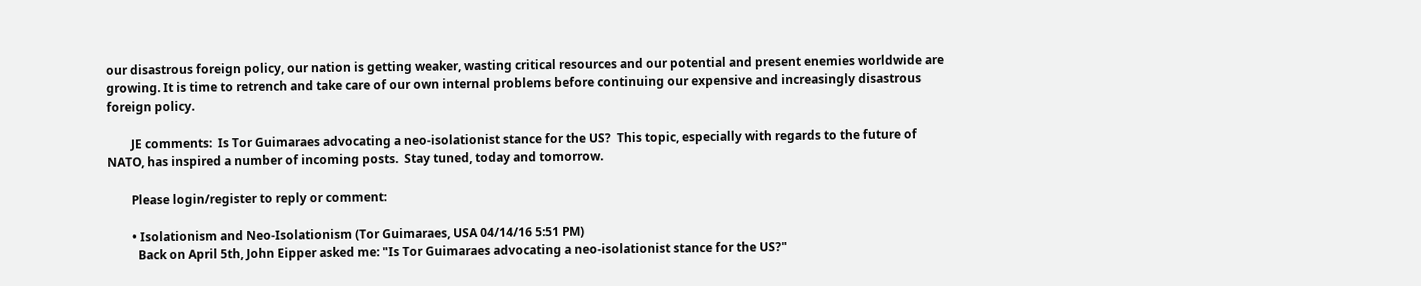our disastrous foreign policy, our nation is getting weaker, wasting critical resources and our potential and present enemies worldwide are growing. It is time to retrench and take care of our own internal problems before continuing our expensive and increasingly disastrous foreign policy.

        JE comments:  Is Tor Guimaraes advocating a neo-isolationist stance for the US?  This topic, especially with regards to the future of NATO, has inspired a number of incoming posts.  Stay tuned, today and tomorrow.

        Please login/register to reply or comment:

        • Isolationism and Neo-Isolationism (Tor Guimaraes, USA 04/14/16 5:51 PM)
          Back on April 5th, John Eipper asked me: "Is Tor Guimaraes advocating a neo-isolationist stance for the US?"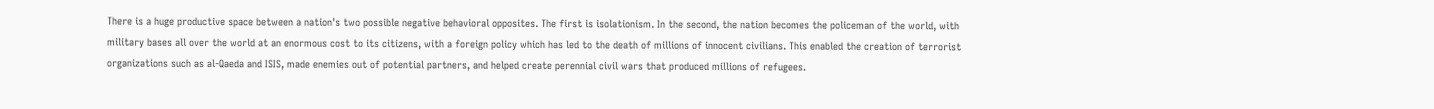There is a huge productive space between a nation's two possible negative behavioral opposites. The first is isolationism. In the second, the nation becomes the policeman of the world, with military bases all over the world at an enormous cost to its citizens, with a foreign policy which has led to the death of millions of innocent civilians. This enabled the creation of terrorist organizations such as al-Qaeda and ISIS, made enemies out of potential partners, and helped create perennial civil wars that produced millions of refugees.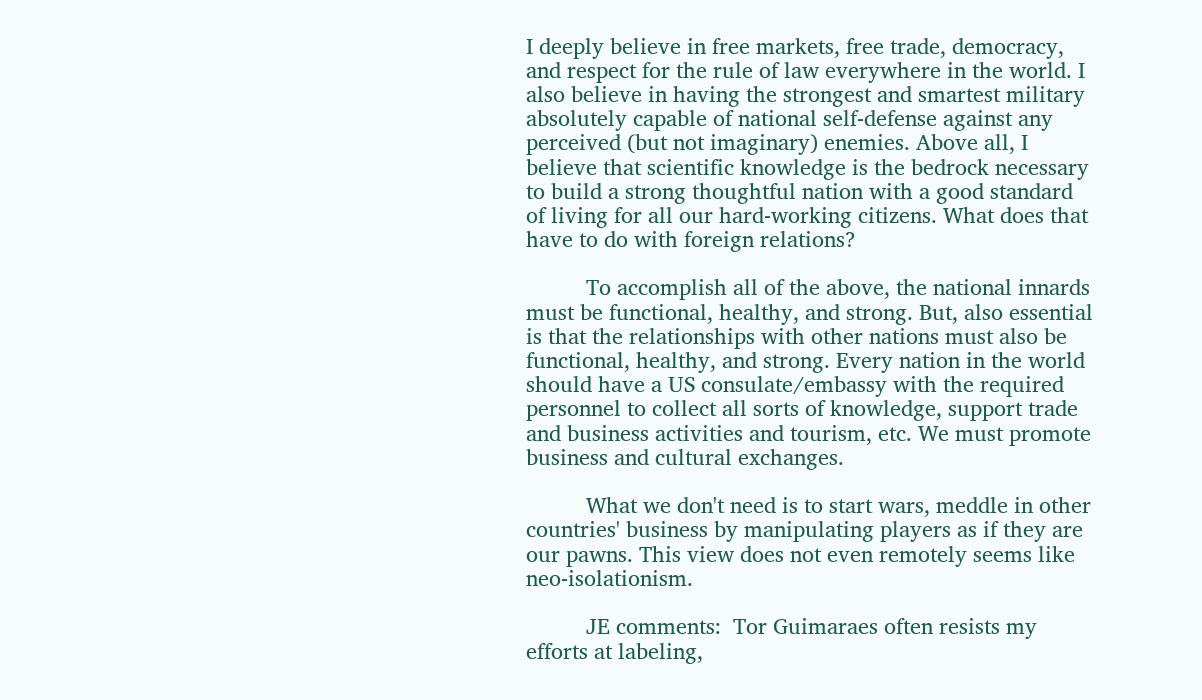I deeply believe in free markets, free trade, democracy, and respect for the rule of law everywhere in the world. I also believe in having the strongest and smartest military absolutely capable of national self-defense against any perceived (but not imaginary) enemies. Above all, I believe that scientific knowledge is the bedrock necessary to build a strong thoughtful nation with a good standard of living for all our hard-working citizens. What does that have to do with foreign relations?

          To accomplish all of the above, the national innards must be functional, healthy, and strong. But, also essential is that the relationships with other nations must also be functional, healthy, and strong. Every nation in the world should have a US consulate/embassy with the required personnel to collect all sorts of knowledge, support trade and business activities and tourism, etc. We must promote business and cultural exchanges.

          What we don't need is to start wars, meddle in other countries' business by manipulating players as if they are our pawns. This view does not even remotely seems like neo-isolationism.

          JE comments:  Tor Guimaraes often resists my efforts at labeling,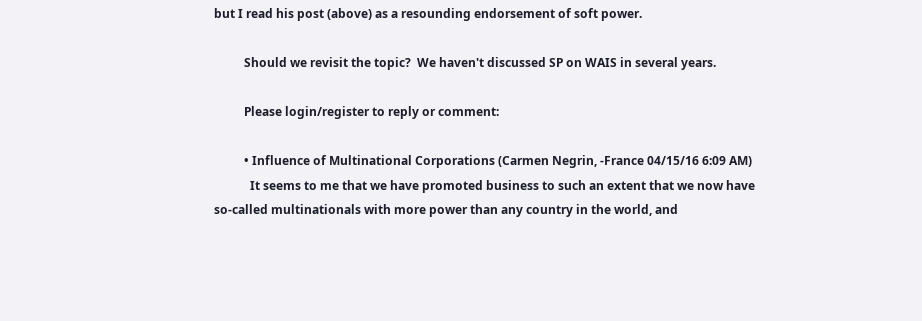but I read his post (above) as a resounding endorsement of soft power.

          Should we revisit the topic?  We haven't discussed SP on WAIS in several years.

          Please login/register to reply or comment:

          • Influence of Multinational Corporations (Carmen Negrin, -France 04/15/16 6:09 AM)
            It seems to me that we have promoted business to such an extent that we now have so-called multinationals with more power than any country in the world, and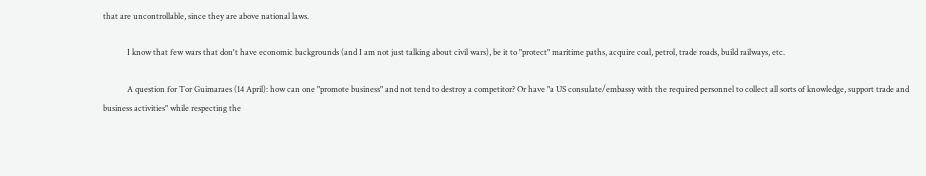that are uncontrollable, since they are above national laws.

            I know that few wars that don't have economic backgrounds (and I am not just talking about civil wars), be it to "protect" maritime paths, acquire coal, petrol, trade roads, build railways, etc.

            A question for Tor Guimaraes (14 April): how can one "promote business" and not tend to destroy a competitor? Or have "a US consulate/embassy with the required personnel to collect all sorts of knowledge, support trade and business activities" while respecting the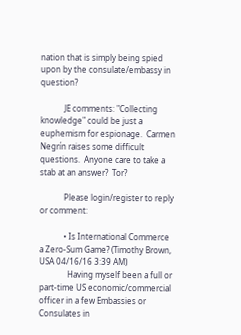nation that is simply being spied upon by the consulate/embassy in question?

            JE comments: "Collecting knowledge" could be just a euphemism for espionage.  Carmen Negrín raises some difficult questions.  Anyone care to take a stab at an answer?  Tor?

            Please login/register to reply or comment:

            • Is International Commerce a Zero-Sum Game? (Timothy Brown, USA 04/16/16 3:39 AM)
              Having myself been a full or part-time US economic/commercial officer in a few Embassies or Consulates in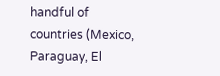handful of countries (Mexico, Paraguay, El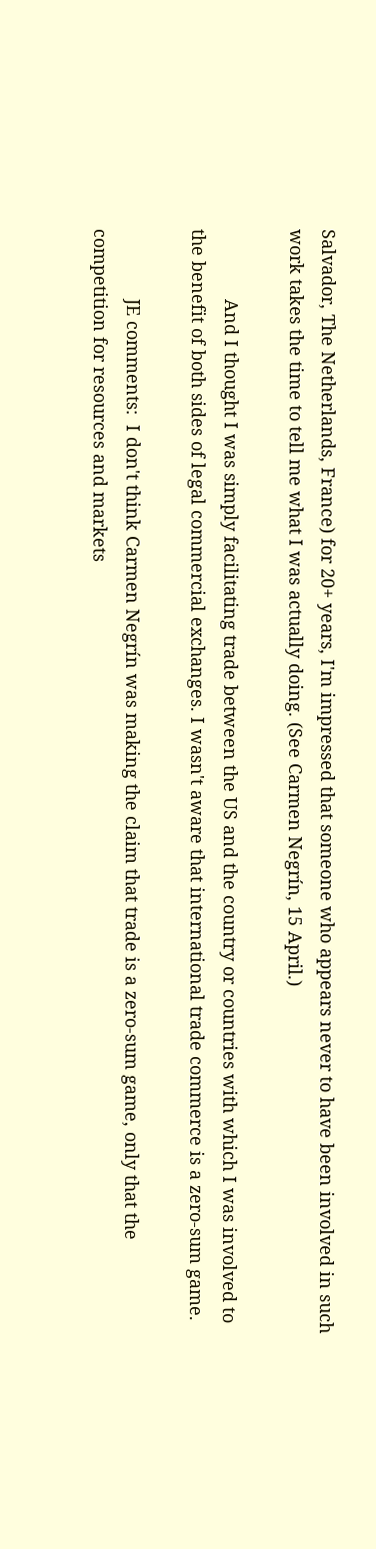Salvador, The Netherlands, France) for 20+ years, I'm impressed that someone who appears never to have been involved in such work takes the time to tell me what I was actually doing. (See Carmen Negrín, 15 April.)

              And I thought I was simply facilitating trade between the US and the country or countries with which I was involved to the benefit of both sides of legal commercial exchanges. I wasn't aware that international trade commerce is a zero-sum game.

              JE comments:  I don't think Carmen Negrín was making the claim that trade is a zero-sum game, only that the competition for resources and markets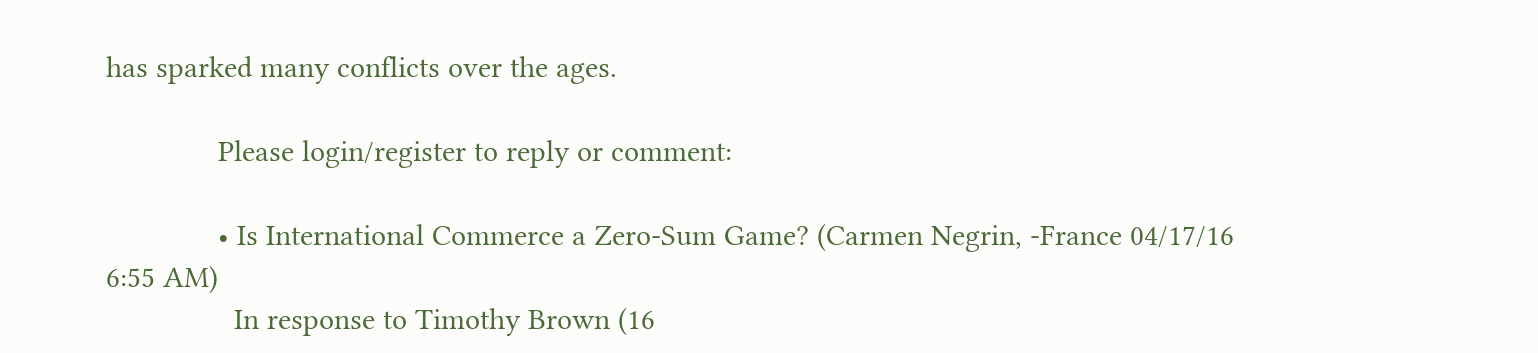has sparked many conflicts over the ages.

              Please login/register to reply or comment:

              • Is International Commerce a Zero-Sum Game? (Carmen Negrin, -France 04/17/16 6:55 AM)
                In response to Timothy Brown (16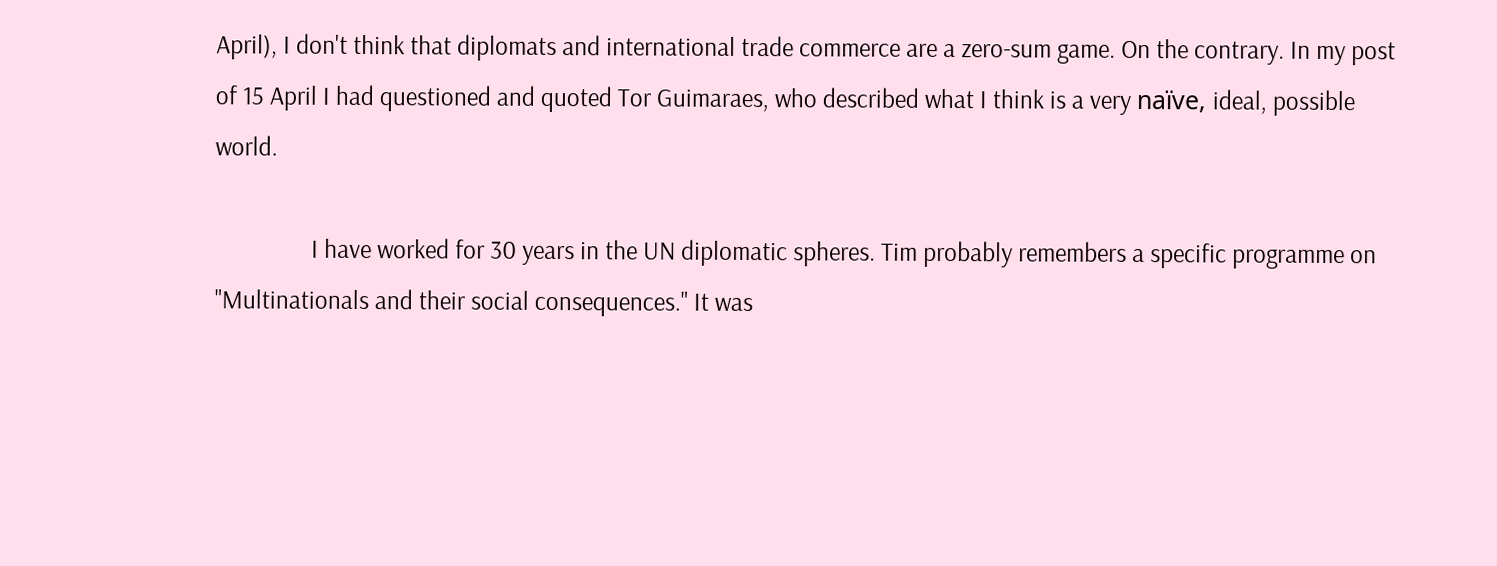April), I don't think that diplomats and international trade commerce are a zero-sum game. On the contrary. In my post of 15 April I had questioned and quoted Tor Guimaraes, who described what I think is a very naïve, ideal, possible world.

                I have worked for 30 years in the UN diplomatic spheres. Tim probably remembers a specific programme on "Multinationals and their social consequences." It was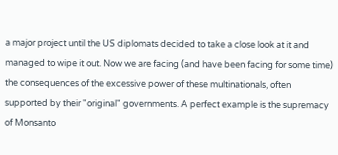a major project until the US diplomats decided to take a close look at it and managed to wipe it out. Now we are facing (and have been facing for some time) the consequences of the excessive power of these multinationals, often supported by their "original" governments. A perfect example is the supremacy of Monsanto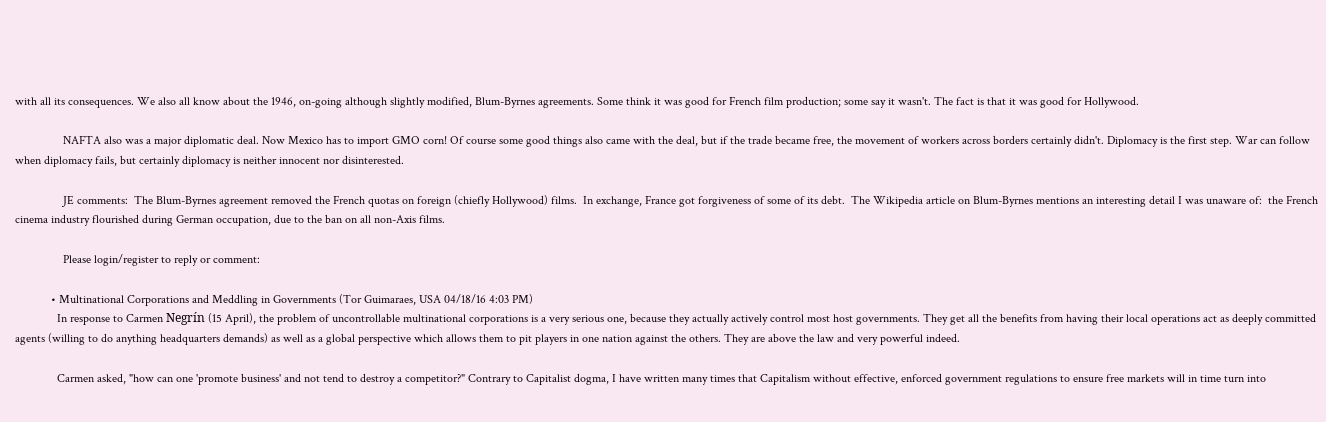with all its consequences. We also all know about the 1946, on-going although slightly modified, Blum-Byrnes agreements. Some think it was good for French film production; some say it wasn't. The fact is that it was good for Hollywood.

                NAFTA also was a major diplomatic deal. Now Mexico has to import GMO corn! Of course some good things also came with the deal, but if the trade became free, the movement of workers across borders certainly didn't. Diplomacy is the first step. War can follow when diplomacy fails, but certainly diplomacy is neither innocent nor disinterested.

                JE comments:  The Blum-Byrnes agreement removed the French quotas on foreign (chiefly Hollywood) films.  In exchange, France got forgiveness of some of its debt.  The Wikipedia article on Blum-Byrnes mentions an interesting detail I was unaware of:  the French cinema industry flourished during German occupation, due to the ban on all non-Axis films.

                Please login/register to reply or comment:

            • Multinational Corporations and Meddling in Governments (Tor Guimaraes, USA 04/18/16 4:03 PM)
              In response to Carmen Negrín (15 April), the problem of uncontrollable multinational corporations is a very serious one, because they actually actively control most host governments. They get all the benefits from having their local operations act as deeply committed agents (willing to do anything headquarters demands) as well as a global perspective which allows them to pit players in one nation against the others. They are above the law and very powerful indeed.

              Carmen asked, "how can one 'promote business' and not tend to destroy a competitor?" Contrary to Capitalist dogma, I have written many times that Capitalism without effective, enforced government regulations to ensure free markets will in time turn into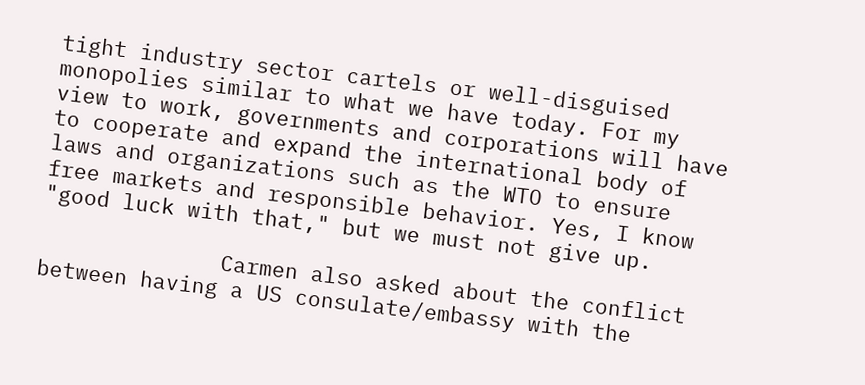tight industry sector cartels or well-disguised monopolies similar to what we have today. For my view to work, governments and corporations will have to cooperate and expand the international body of laws and organizations such as the WTO to ensure free markets and responsible behavior. Yes, I know "good luck with that," but we must not give up.

              Carmen also asked about the conflict between having a US consulate/embassy with the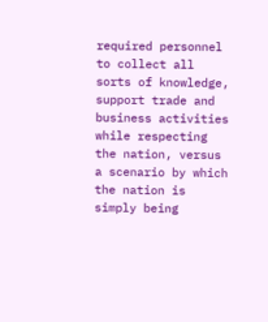required personnel to collect all sorts of knowledge, support trade and business activities while respecting the nation, versus a scenario by which the nation is simply being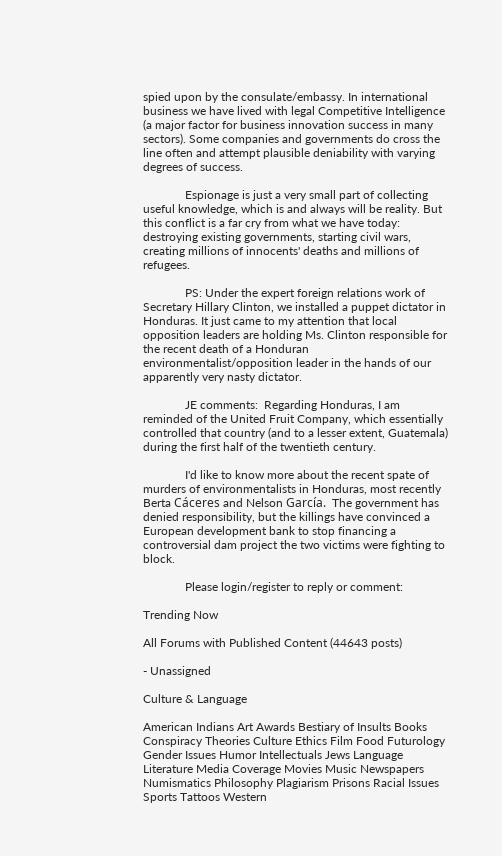spied upon by the consulate/embassy. In international business we have lived with legal Competitive Intelligence (a major factor for business innovation success in many sectors). Some companies and governments do cross the line often and attempt plausible deniability with varying degrees of success.

              Espionage is just a very small part of collecting useful knowledge, which is and always will be reality. But this conflict is a far cry from what we have today:  destroying existing governments, starting civil wars, creating millions of innocents' deaths and millions of refugees.

              PS: Under the expert foreign relations work of Secretary Hillary Clinton, we installed a puppet dictator in Honduras. It just came to my attention that local opposition leaders are holding Ms. Clinton responsible for the recent death of a Honduran environmentalist/opposition leader in the hands of our apparently very nasty dictator.

              JE comments:  Regarding Honduras, I am reminded of the United Fruit Company, which essentially controlled that country (and to a lesser extent, Guatemala) during the first half of the twentieth century.

              I'd like to know more about the recent spate of murders of environmentalists in Honduras, most recently Berta Cáceres and Nelson García.  The government has denied responsibility, but the killings have convinced a European development bank to stop financing a controversial dam project the two victims were fighting to block.

              Please login/register to reply or comment:

Trending Now

All Forums with Published Content (44643 posts)

- Unassigned

Culture & Language

American Indians Art Awards Bestiary of Insults Books Conspiracy Theories Culture Ethics Film Food Futurology Gender Issues Humor Intellectuals Jews Language Literature Media Coverage Movies Music Newspapers Numismatics Philosophy Plagiarism Prisons Racial Issues Sports Tattoos Western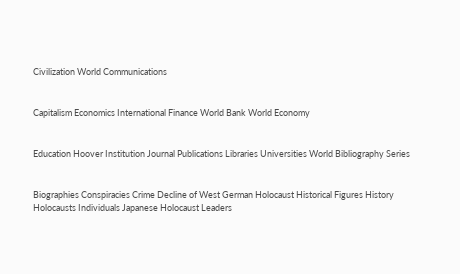Civilization World Communications


Capitalism Economics International Finance World Bank World Economy


Education Hoover Institution Journal Publications Libraries Universities World Bibliography Series


Biographies Conspiracies Crime Decline of West German Holocaust Historical Figures History Holocausts Individuals Japanese Holocaust Leaders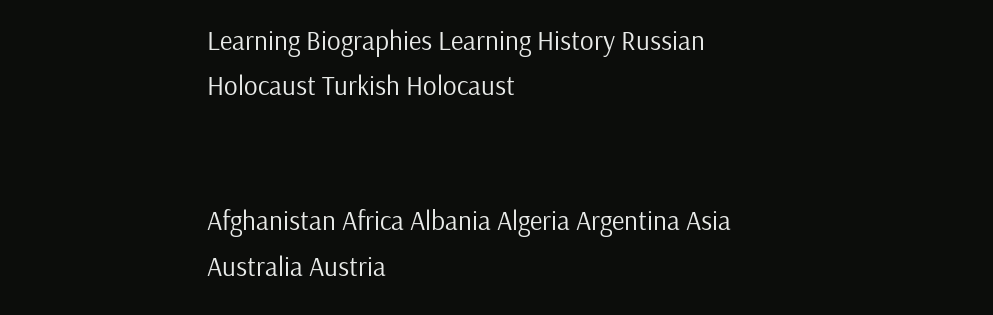Learning Biographies Learning History Russian Holocaust Turkish Holocaust


Afghanistan Africa Albania Algeria Argentina Asia Australia Austria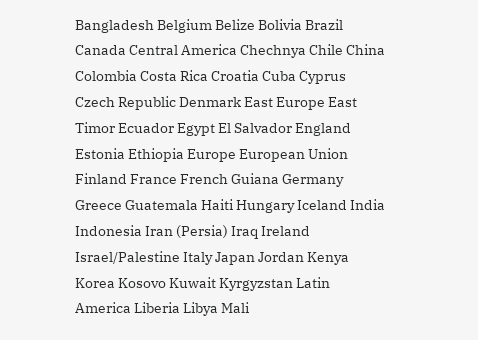Bangladesh Belgium Belize Bolivia Brazil Canada Central America Chechnya Chile China Colombia Costa Rica Croatia Cuba Cyprus Czech Republic Denmark East Europe East Timor Ecuador Egypt El Salvador England Estonia Ethiopia Europe European Union Finland France French Guiana Germany Greece Guatemala Haiti Hungary Iceland India Indonesia Iran (Persia) Iraq Ireland Israel/Palestine Italy Japan Jordan Kenya Korea Kosovo Kuwait Kyrgyzstan Latin America Liberia Libya Mali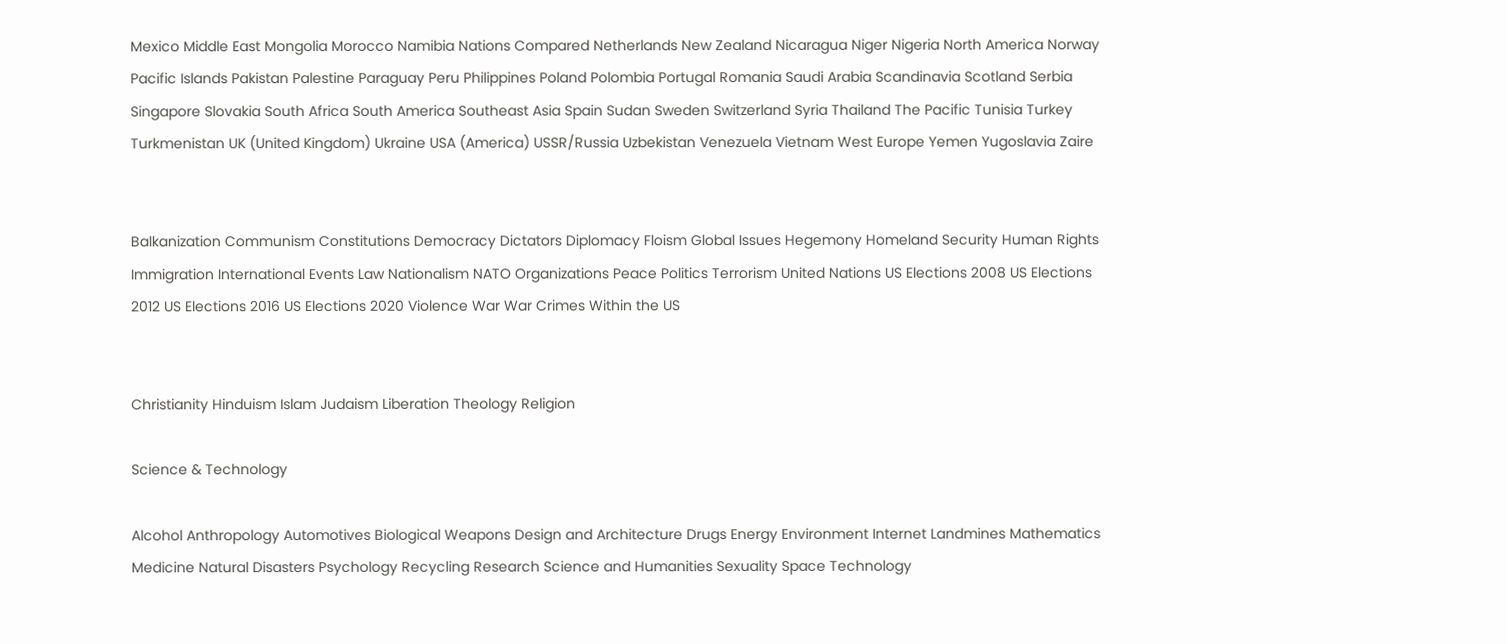Mexico Middle East Mongolia Morocco Namibia Nations Compared Netherlands New Zealand Nicaragua Niger Nigeria North America Norway Pacific Islands Pakistan Palestine Paraguay Peru Philippines Poland Polombia Portugal Romania Saudi Arabia Scandinavia Scotland Serbia Singapore Slovakia South Africa South America Southeast Asia Spain Sudan Sweden Switzerland Syria Thailand The Pacific Tunisia Turkey Turkmenistan UK (United Kingdom) Ukraine USA (America) USSR/Russia Uzbekistan Venezuela Vietnam West Europe Yemen Yugoslavia Zaire


Balkanization Communism Constitutions Democracy Dictators Diplomacy Floism Global Issues Hegemony Homeland Security Human Rights Immigration International Events Law Nationalism NATO Organizations Peace Politics Terrorism United Nations US Elections 2008 US Elections 2012 US Elections 2016 US Elections 2020 Violence War War Crimes Within the US


Christianity Hinduism Islam Judaism Liberation Theology Religion

Science & Technology

Alcohol Anthropology Automotives Biological Weapons Design and Architecture Drugs Energy Environment Internet Landmines Mathematics Medicine Natural Disasters Psychology Recycling Research Science and Humanities Sexuality Space Technology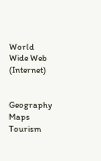World Wide Web (Internet)


Geography Maps Tourism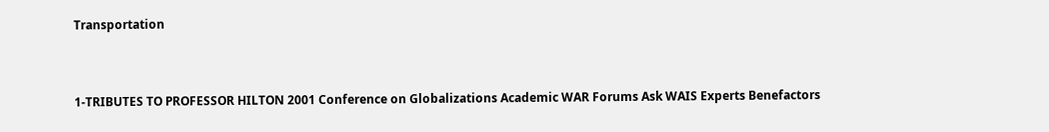Transportation


1-TRIBUTES TO PROFESSOR HILTON 2001 Conference on Globalizations Academic WAR Forums Ask WAIS Experts Benefactors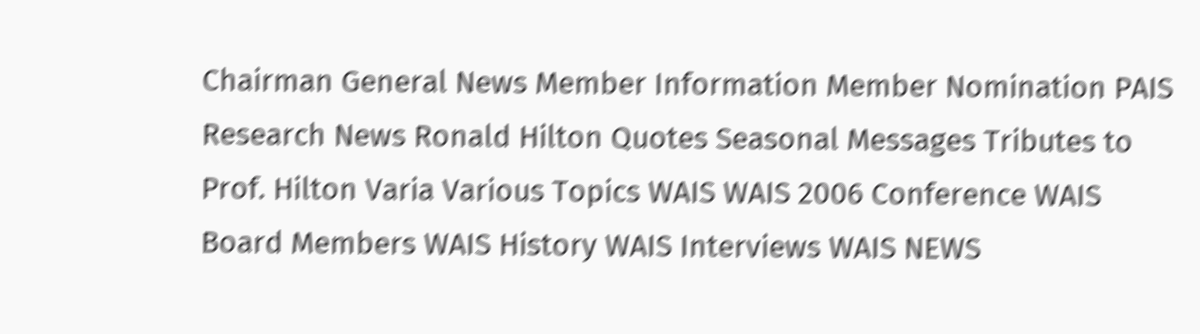Chairman General News Member Information Member Nomination PAIS Research News Ronald Hilton Quotes Seasonal Messages Tributes to Prof. Hilton Varia Various Topics WAIS WAIS 2006 Conference WAIS Board Members WAIS History WAIS Interviews WAIS NEWS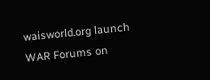waisworld.org launch WAR Forums on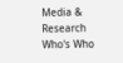Media & Research Who's Who